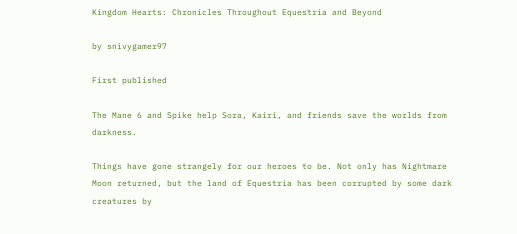Kingdom Hearts: Chronicles Throughout Equestria and Beyond

by snivygamer97

First published

The Mane 6 and Spike help Sora, Kairi, and friends save the worlds from darkness.

Things have gone strangely for our heroes to be. Not only has Nightmare Moon returned, but the land of Equestria has been corrupted by some dark creatures by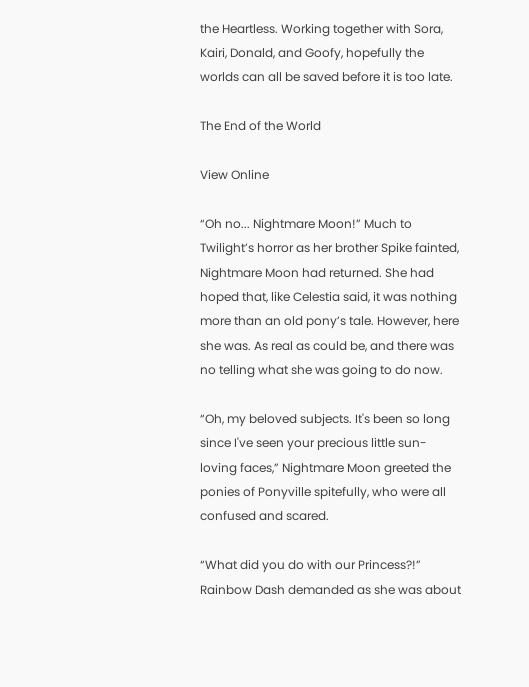the Heartless. Working together with Sora, Kairi, Donald, and Goofy, hopefully the worlds can all be saved before it is too late.

The End of the World

View Online

“Oh no... Nightmare Moon!” Much to Twilight’s horror as her brother Spike fainted, Nightmare Moon had returned. She had hoped that, like Celestia said, it was nothing more than an old pony’s tale. However, here she was. As real as could be, and there was no telling what she was going to do now.

“Oh, my beloved subjects. It's been so long since I've seen your precious little sun-loving faces,” Nightmare Moon greeted the ponies of Ponyville spitefully, who were all confused and scared.

“What did you do with our Princess?!” Rainbow Dash demanded as she was about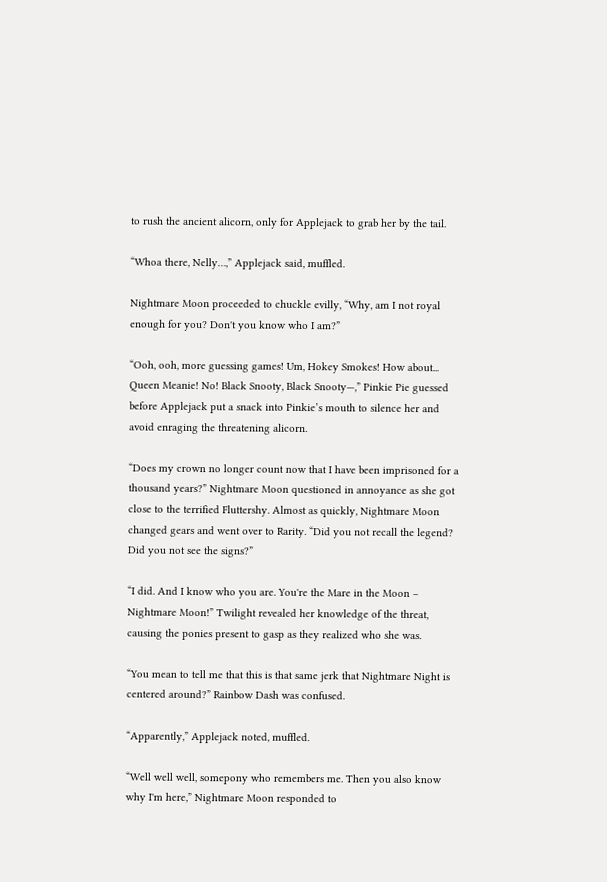to rush the ancient alicorn, only for Applejack to grab her by the tail.

“Whoa there, Nelly…,” Applejack said, muffled.

Nightmare Moon proceeded to chuckle evilly, “Why, am I not royal enough for you? Don't you know who I am?”

“Ooh, ooh, more guessing games! Um, Hokey Smokes! How about... Queen Meanie! No! Black Snooty, Black Snooty—,” Pinkie Pie guessed before Applejack put a snack into Pinkie’s mouth to silence her and avoid enraging the threatening alicorn.

“Does my crown no longer count now that I have been imprisoned for a thousand years?” Nightmare Moon questioned in annoyance as she got close to the terrified Fluttershy. Almost as quickly, Nightmare Moon changed gears and went over to Rarity. “Did you not recall the legend? Did you not see the signs?”

“I did. And I know who you are. You're the Mare in the Moon – Nightmare Moon!” Twilight revealed her knowledge of the threat, causing the ponies present to gasp as they realized who she was.

“You mean to tell me that this is that same jerk that Nightmare Night is centered around?” Rainbow Dash was confused.

“Apparently,” Applejack noted, muffled.

“Well well well, somepony who remembers me. Then you also know why I'm here,” Nightmare Moon responded to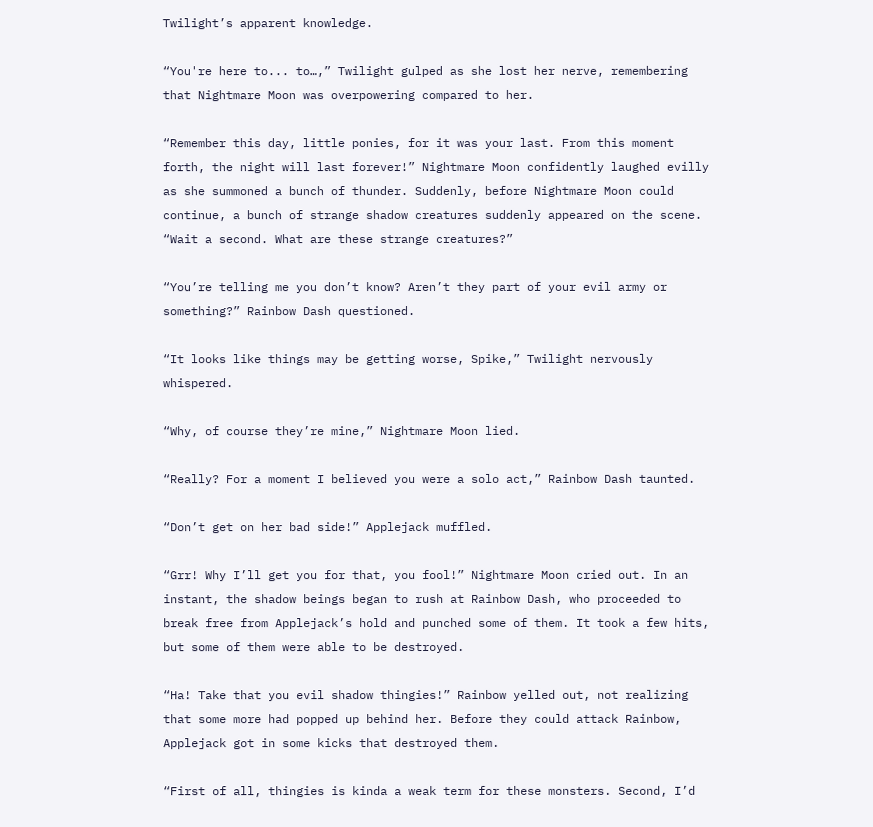Twilight’s apparent knowledge.

“You're here to... to…,” Twilight gulped as she lost her nerve, remembering that Nightmare Moon was overpowering compared to her.

“Remember this day, little ponies, for it was your last. From this moment forth, the night will last forever!” Nightmare Moon confidently laughed evilly as she summoned a bunch of thunder. Suddenly, before Nightmare Moon could continue, a bunch of strange shadow creatures suddenly appeared on the scene. “Wait a second. What are these strange creatures?”

“You’re telling me you don’t know? Aren’t they part of your evil army or something?” Rainbow Dash questioned.

“It looks like things may be getting worse, Spike,” Twilight nervously whispered.

“Why, of course they’re mine,” Nightmare Moon lied.

“Really? For a moment I believed you were a solo act,” Rainbow Dash taunted.

“Don’t get on her bad side!” Applejack muffled.

“Grr! Why I’ll get you for that, you fool!” Nightmare Moon cried out. In an instant, the shadow beings began to rush at Rainbow Dash, who proceeded to break free from Applejack’s hold and punched some of them. It took a few hits, but some of them were able to be destroyed.

“Ha! Take that you evil shadow thingies!” Rainbow yelled out, not realizing that some more had popped up behind her. Before they could attack Rainbow, Applejack got in some kicks that destroyed them.

“First of all, thingies is kinda a weak term for these monsters. Second, I’d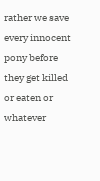rather we save every innocent pony before they get killed or eaten or whatever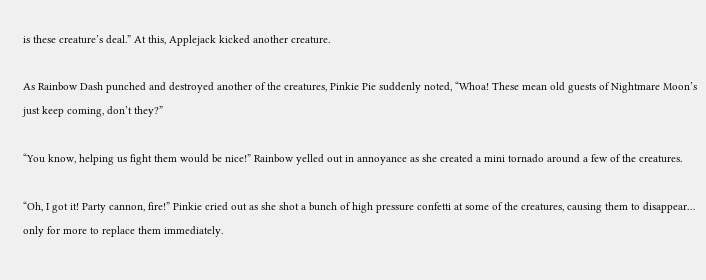is these creature’s deal.” At this, Applejack kicked another creature.

As Rainbow Dash punched and destroyed another of the creatures, Pinkie Pie suddenly noted, “Whoa! These mean old guests of Nightmare Moon’s just keep coming, don’t they?”

“You know, helping us fight them would be nice!” Rainbow yelled out in annoyance as she created a mini tornado around a few of the creatures.

“Oh, I got it! Party cannon, fire!” Pinkie cried out as she shot a bunch of high pressure confetti at some of the creatures, causing them to disappear… only for more to replace them immediately.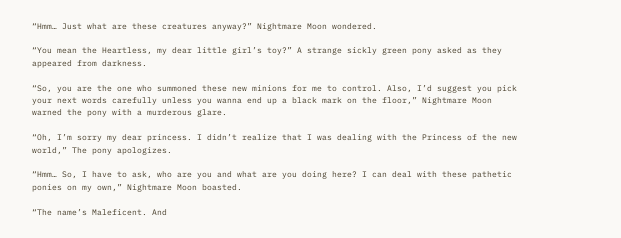“Hmm… Just what are these creatures anyway?” Nightmare Moon wondered.

“You mean the Heartless, my dear little girl’s toy?” A strange sickly green pony asked as they appeared from darkness.

“So, you are the one who summoned these new minions for me to control. Also, I’d suggest you pick your next words carefully unless you wanna end up a black mark on the floor,” Nightmare Moon warned the pony with a murderous glare.

“Oh, I’m sorry my dear princess. I didn’t realize that I was dealing with the Princess of the new world,” The pony apologizes.

“Hmm… So, I have to ask, who are you and what are you doing here? I can deal with these pathetic ponies on my own,” Nightmare Moon boasted.

“The name’s Maleficent. And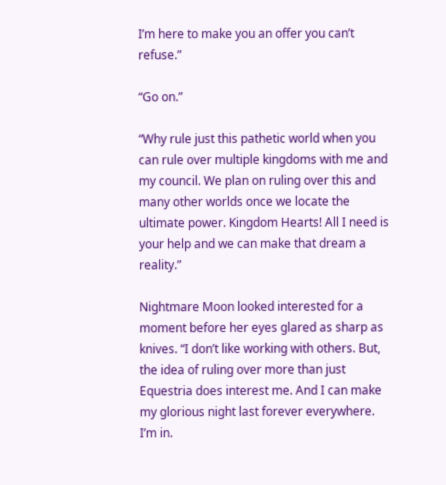I’m here to make you an offer you can’t refuse.”

“Go on.”

“Why rule just this pathetic world when you can rule over multiple kingdoms with me and my council. We plan on ruling over this and many other worlds once we locate the ultimate power. Kingdom Hearts! All I need is your help and we can make that dream a reality.”

Nightmare Moon looked interested for a moment before her eyes glared as sharp as knives. “I don’t like working with others. But, the idea of ruling over more than just Equestria does interest me. And I can make my glorious night last forever everywhere. I’m in.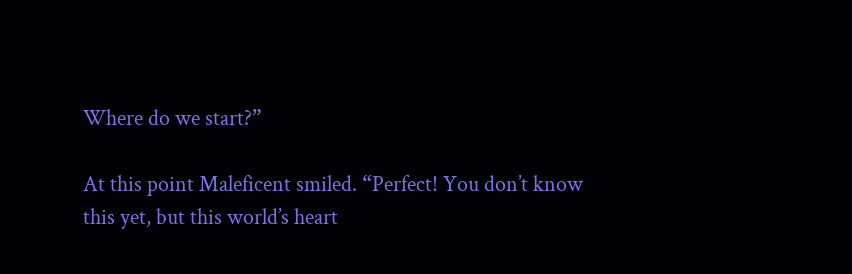Where do we start?”

At this point Maleficent smiled. “Perfect! You don’t know this yet, but this world’s heart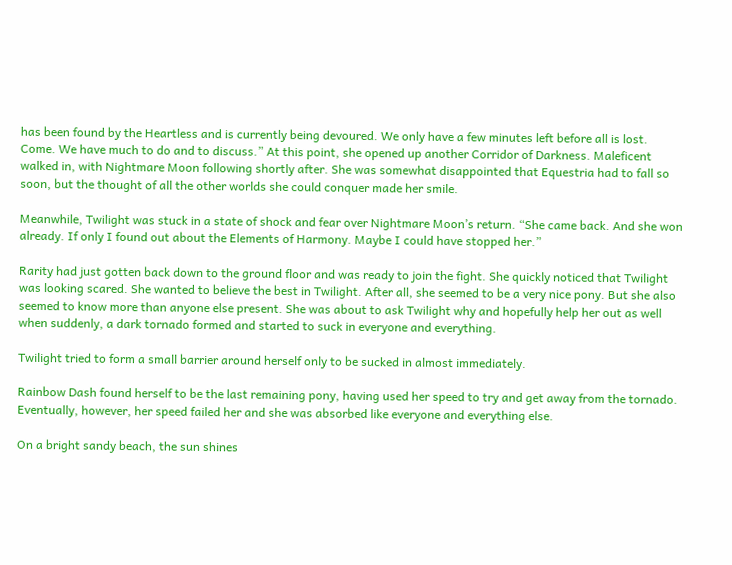has been found by the Heartless and is currently being devoured. We only have a few minutes left before all is lost. Come. We have much to do and to discuss.” At this point, she opened up another Corridor of Darkness. Maleficent walked in, with Nightmare Moon following shortly after. She was somewhat disappointed that Equestria had to fall so soon, but the thought of all the other worlds she could conquer made her smile.

Meanwhile, Twilight was stuck in a state of shock and fear over Nightmare Moon’s return. “She came back. And she won already. If only I found out about the Elements of Harmony. Maybe I could have stopped her.”

Rarity had just gotten back down to the ground floor and was ready to join the fight. She quickly noticed that Twilight was looking scared. She wanted to believe the best in Twilight. After all, she seemed to be a very nice pony. But she also seemed to know more than anyone else present. She was about to ask Twilight why and hopefully help her out as well when suddenly, a dark tornado formed and started to suck in everyone and everything.

Twilight tried to form a small barrier around herself only to be sucked in almost immediately.

Rainbow Dash found herself to be the last remaining pony, having used her speed to try and get away from the tornado. Eventually, however, her speed failed her and she was absorbed like everyone and everything else.

On a bright sandy beach, the sun shines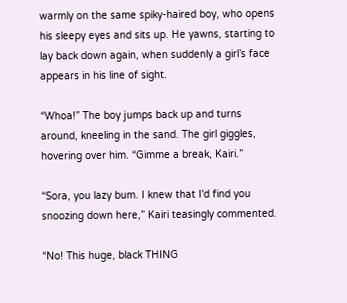warmly on the same spiky-haired boy, who opens his sleepy eyes and sits up. He yawns, starting to lay back down again, when suddenly a girl’s face appears in his line of sight.

“Whoa!” The boy jumps back up and turns around, kneeling in the sand. The girl giggles, hovering over him. “Gimme a break, Kairi.”

“Sora, you lazy bum. I knew that I'd find you snoozing down here,” Kairi teasingly commented.

“No! This huge, black THING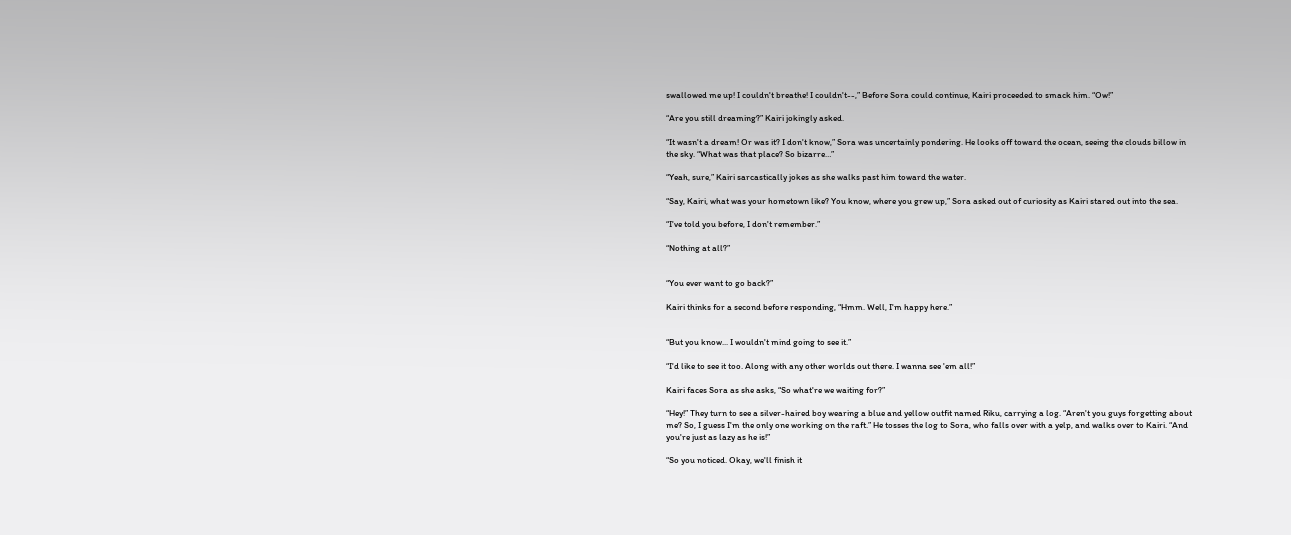swallowed me up! I couldn't breathe! I couldn't--,” Before Sora could continue, Kairi proceeded to smack him. “Ow!”

“Are you still dreaming?” Kairi jokingly asked.

“It wasn't a dream! Or was it? I don't know,” Sora was uncertainly pondering. He looks off toward the ocean, seeing the clouds billow in the sky. “What was that place? So bizarre…”

“Yeah, sure,” Kairi sarcastically jokes as she walks past him toward the water.

“Say, Kairi, what was your hometown like? You know, where you grew up,” Sora asked out of curiosity as Kairi stared out into the sea.

“I've told you before, I don't remember.”

“Nothing at all?”


“You ever want to go back?”

Kairi thinks for a second before responding, “Hmm. Well, I'm happy here.”


“But you know... I wouldn't mind going to see it.”

“I'd like to see it too. Along with any other worlds out there. I wanna see 'em all!”

Kairi faces Sora as she asks, “So what're we waiting for?”

“Hey!” They turn to see a silver-haired boy wearing a blue and yellow outfit named Riku, carrying a log. “Aren't you guys forgetting about me? So, I guess I'm the only one working on the raft.” He tosses the log to Sora, who falls over with a yelp, and walks over to Kairi. “And you're just as lazy as he is!”

“So you noticed. Okay, we'll finish it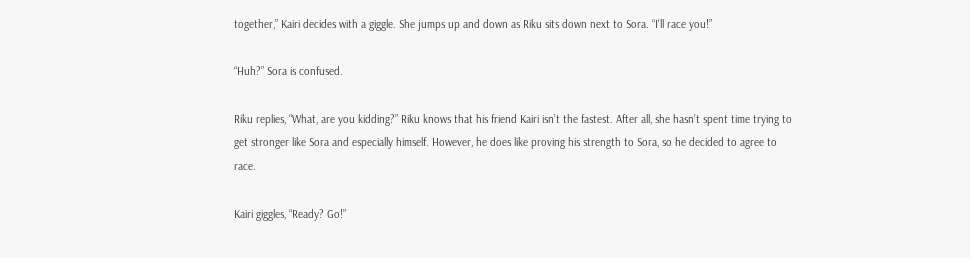together,” Kairi decides with a giggle. She jumps up and down as Riku sits down next to Sora. “I'll race you!”

“Huh?” Sora is confused.

Riku replies, “What, are you kidding?” Riku knows that his friend Kairi isn’t the fastest. After all, she hasn’t spent time trying to get stronger like Sora and especially himself. However, he does like proving his strength to Sora, so he decided to agree to race.

Kairi giggles, “Ready? Go!”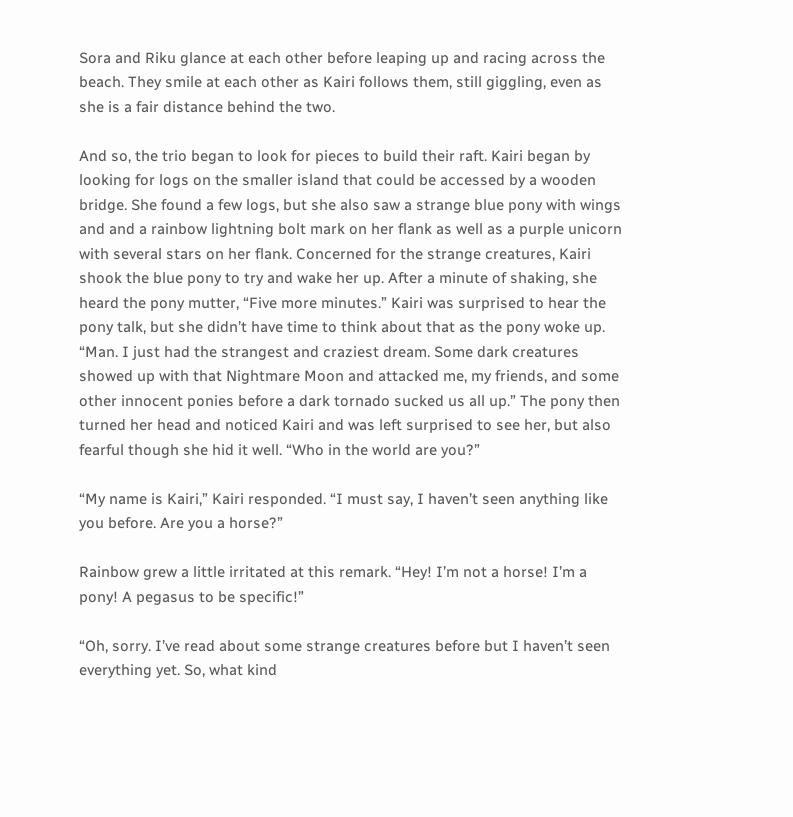Sora and Riku glance at each other before leaping up and racing across the beach. They smile at each other as Kairi follows them, still giggling, even as she is a fair distance behind the two.

And so, the trio began to look for pieces to build their raft. Kairi began by looking for logs on the smaller island that could be accessed by a wooden bridge. She found a few logs, but she also saw a strange blue pony with wings and and a rainbow lightning bolt mark on her flank as well as a purple unicorn with several stars on her flank. Concerned for the strange creatures, Kairi shook the blue pony to try and wake her up. After a minute of shaking, she heard the pony mutter, “Five more minutes.” Kairi was surprised to hear the pony talk, but she didn’t have time to think about that as the pony woke up. “Man. I just had the strangest and craziest dream. Some dark creatures showed up with that Nightmare Moon and attacked me, my friends, and some other innocent ponies before a dark tornado sucked us all up.” The pony then turned her head and noticed Kairi and was left surprised to see her, but also fearful though she hid it well. “Who in the world are you?”

“My name is Kairi,” Kairi responded. “I must say, I haven’t seen anything like you before. Are you a horse?”

Rainbow grew a little irritated at this remark. “Hey! I’m not a horse! I’m a pony! A pegasus to be specific!”

“Oh, sorry. I’ve read about some strange creatures before but I haven’t seen everything yet. So, what kind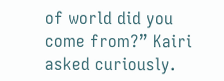of world did you come from?” Kairi asked curiously.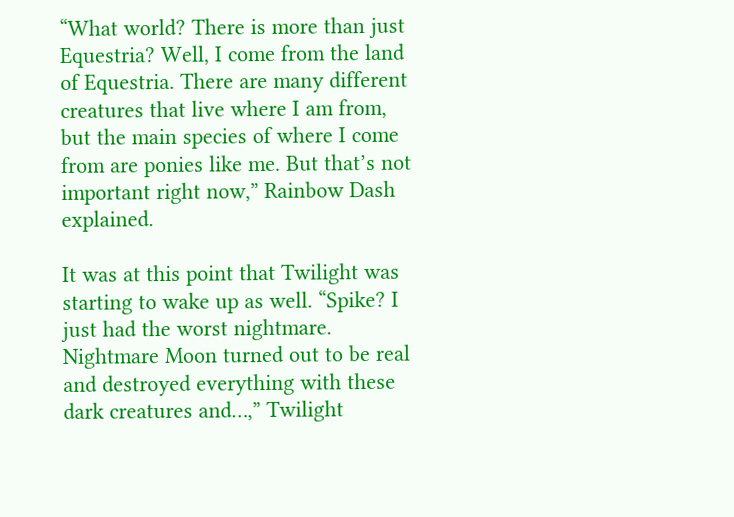“What world? There is more than just Equestria? Well, I come from the land of Equestria. There are many different creatures that live where I am from, but the main species of where I come from are ponies like me. But that’s not important right now,” Rainbow Dash explained.

It was at this point that Twilight was starting to wake up as well. “Spike? I just had the worst nightmare. Nightmare Moon turned out to be real and destroyed everything with these dark creatures and…,” Twilight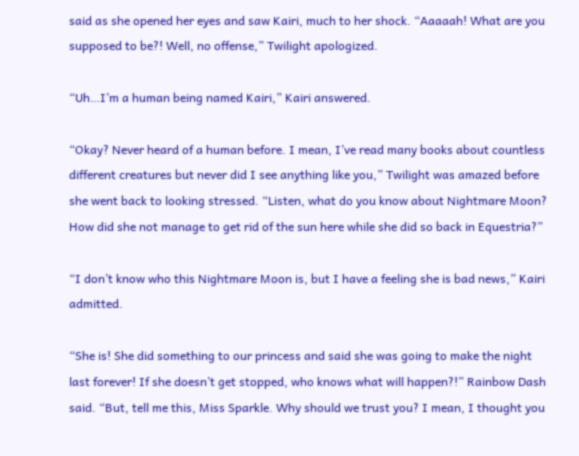said as she opened her eyes and saw Kairi, much to her shock. “Aaaaah! What are you supposed to be?! Well, no offense,” Twilight apologized.

“Uh…I’m a human being named Kairi,” Kairi answered.

“Okay? Never heard of a human before. I mean, I’ve read many books about countless different creatures but never did I see anything like you,” Twilight was amazed before she went back to looking stressed. “Listen, what do you know about Nightmare Moon? How did she not manage to get rid of the sun here while she did so back in Equestria?”

“I don’t know who this Nightmare Moon is, but I have a feeling she is bad news,” Kairi admitted.

“She is! She did something to our princess and said she was going to make the night last forever! If she doesn’t get stopped, who knows what will happen?!” Rainbow Dash said. “But, tell me this, Miss Sparkle. Why should we trust you? I mean, I thought you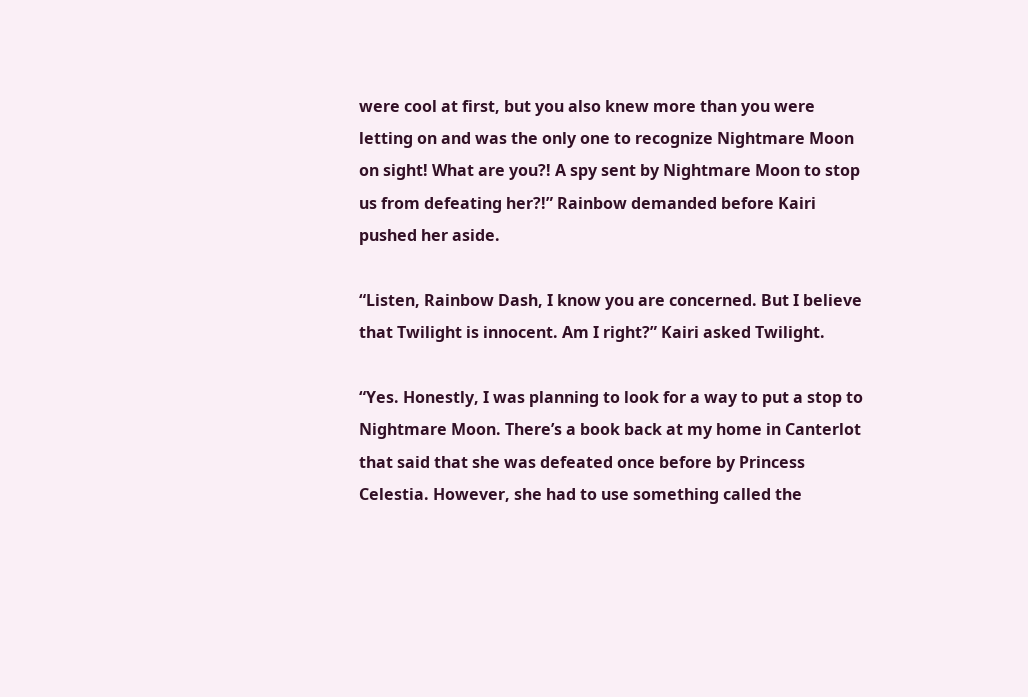were cool at first, but you also knew more than you were letting on and was the only one to recognize Nightmare Moon on sight! What are you?! A spy sent by Nightmare Moon to stop us from defeating her?!” Rainbow demanded before Kairi pushed her aside.

“Listen, Rainbow Dash, I know you are concerned. But I believe that Twilight is innocent. Am I right?” Kairi asked Twilight.

“Yes. Honestly, I was planning to look for a way to put a stop to Nightmare Moon. There’s a book back at my home in Canterlot that said that she was defeated once before by Princess Celestia. However, she had to use something called the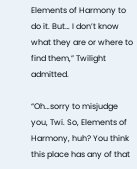Elements of Harmony to do it. But… I don’t know what they are or where to find them,” Twilight admitted.

“Oh…sorry to misjudge you, Twi. So, Elements of Harmony, huh? You think this place has any of that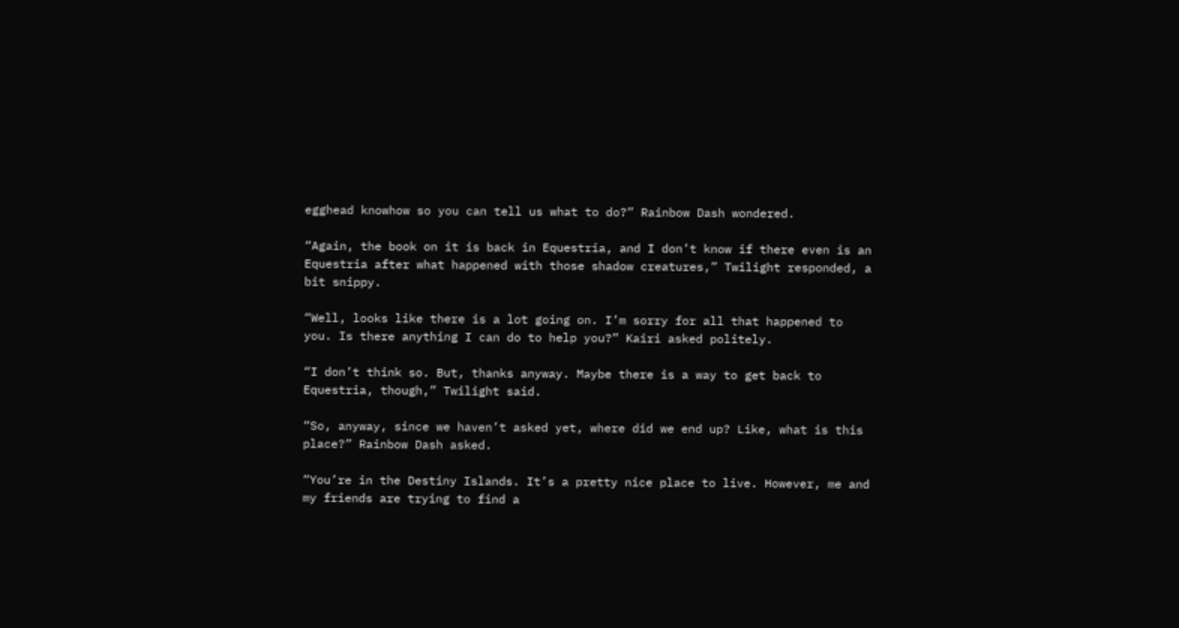egghead knowhow so you can tell us what to do?” Rainbow Dash wondered.

“Again, the book on it is back in Equestria, and I don’t know if there even is an Equestria after what happened with those shadow creatures,” Twilight responded, a bit snippy.

“Well, looks like there is a lot going on. I’m sorry for all that happened to you. Is there anything I can do to help you?” Kairi asked politely.

“I don’t think so. But, thanks anyway. Maybe there is a way to get back to Equestria, though,” Twilight said.

“So, anyway, since we haven’t asked yet, where did we end up? Like, what is this place?” Rainbow Dash asked.

“You’re in the Destiny Islands. It’s a pretty nice place to live. However, me and my friends are trying to find a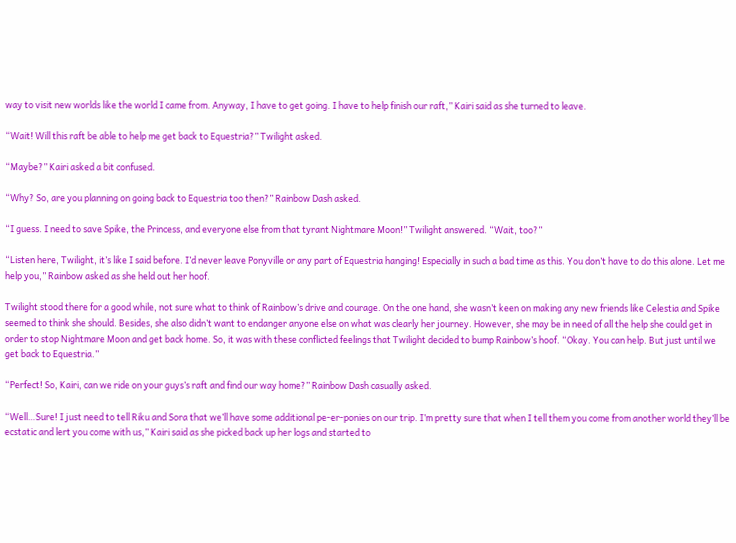way to visit new worlds like the world I came from. Anyway, I have to get going. I have to help finish our raft,” Kairi said as she turned to leave.

“Wait! Will this raft be able to help me get back to Equestria?” Twilight asked.

“Maybe?” Kairi asked a bit confused.

“Why? So, are you planning on going back to Equestria too then?” Rainbow Dash asked.

“I guess. I need to save Spike, the Princess, and everyone else from that tyrant Nightmare Moon!” Twilight answered. “Wait, too?”

“Listen here, Twilight, it’s like I said before. I’d never leave Ponyville or any part of Equestria hanging! Especially in such a bad time as this. You don’t have to do this alone. Let me help you,” Rainbow asked as she held out her hoof.

Twilight stood there for a good while, not sure what to think of Rainbow’s drive and courage. On the one hand, she wasn’t keen on making any new friends like Celestia and Spike seemed to think she should. Besides, she also didn’t want to endanger anyone else on what was clearly her journey. However, she may be in need of all the help she could get in order to stop Nightmare Moon and get back home. So, it was with these conflicted feelings that Twilight decided to bump Rainbow’s hoof. “Okay. You can help. But just until we get back to Equestria.”

“Perfect! So, Kairi, can we ride on your guys’s raft and find our way home?” Rainbow Dash casually asked.

“Well…Sure! I just need to tell Riku and Sora that we’ll have some additional pe-er-ponies on our trip. I’m pretty sure that when I tell them you come from another world they’ll be ecstatic and lert you come with us,” Kairi said as she picked back up her logs and started to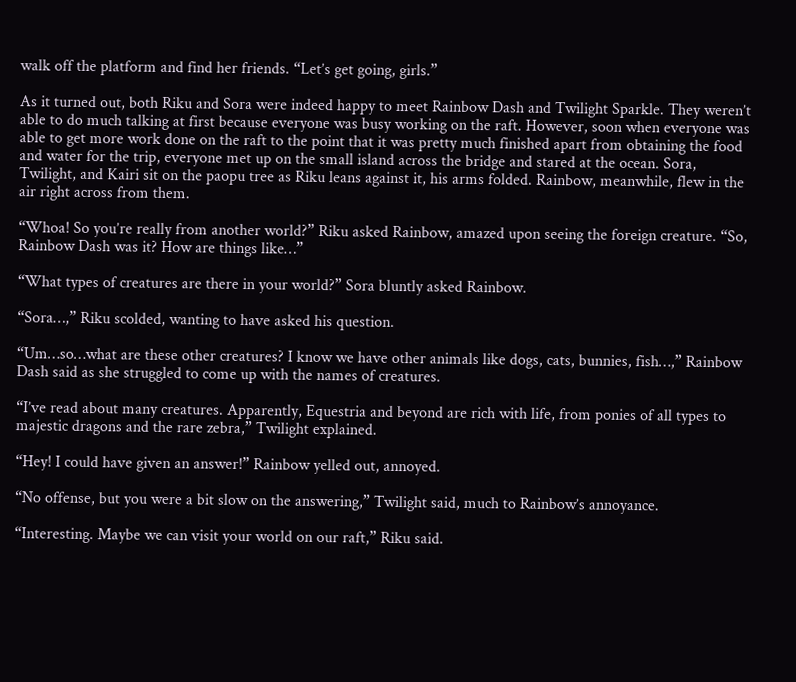walk off the platform and find her friends. “Let’s get going, girls.”

As it turned out, both Riku and Sora were indeed happy to meet Rainbow Dash and Twilight Sparkle. They weren’t able to do much talking at first because everyone was busy working on the raft. However, soon when everyone was able to get more work done on the raft to the point that it was pretty much finished apart from obtaining the food and water for the trip, everyone met up on the small island across the bridge and stared at the ocean. Sora, Twilight, and Kairi sit on the paopu tree as Riku leans against it, his arms folded. Rainbow, meanwhile, flew in the air right across from them.

“Whoa! So you’re really from another world?” Riku asked Rainbow, amazed upon seeing the foreign creature. “So, Rainbow Dash was it? How are things like…”

“What types of creatures are there in your world?” Sora bluntly asked Rainbow.

“Sora…,” Riku scolded, wanting to have asked his question.

“Um…so…what are these other creatures? I know we have other animals like dogs, cats, bunnies, fish…,” Rainbow Dash said as she struggled to come up with the names of creatures.

“I’ve read about many creatures. Apparently, Equestria and beyond are rich with life, from ponies of all types to majestic dragons and the rare zebra,” Twilight explained.

“Hey! I could have given an answer!” Rainbow yelled out, annoyed.

“No offense, but you were a bit slow on the answering,” Twilight said, much to Rainbow’s annoyance.

“Interesting. Maybe we can visit your world on our raft,” Riku said.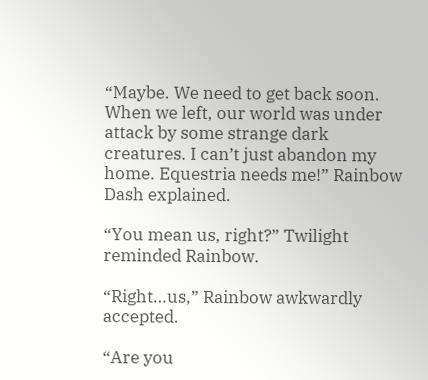“Maybe. We need to get back soon. When we left, our world was under attack by some strange dark creatures. I can’t just abandon my home. Equestria needs me!” Rainbow Dash explained.

“You mean us, right?” Twilight reminded Rainbow.

“Right…us,” Rainbow awkwardly accepted.

“Are you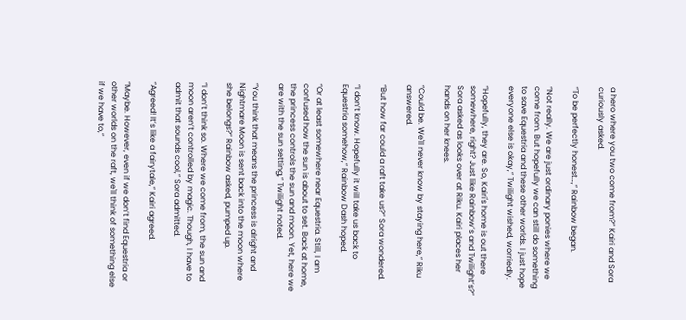a hero where you two come from?” Kairi and Sora curiously asked.

“To be perfectly honest…,” Rainbow began.

“Not really. We are just ordinary ponies where we come from. But hopefully we can still do something to save Equestria and these other worlds. I just hope everyone else is okay,” Twilight wished, worriedly.

“Hopefully, they are. So, Kairi's home is out there somewhere, right? Just like Rainbow’s and Twilight’s?” Sora asked as looks over at Riku. Kairi places her hands on her knees.

“Could be. We'll never know by staying here,” Riku answered.

“But how far could a raft take us?” Sora wondered.

“I don’t know. Hopefully it will take us back to Equestria somehow,” Rainbow Dash hoped.

“Or at least somewhere near Equestria. Still, I am confused how the sun is about to set. Back at home, the princess controls the sun and moon. Yet, here we are with the sun setting,” Twilight noted.

“You think that means the princess is alright and Nightmare Moon is sent back into the moon where she belongs?” Rainbow asked, pumped up.

“I don’t think so. Where we come from, the sun and moon aren’t controlled by magic. Though, I have to admit that sounds cool,” Sora admitted.

“Agreed! It’s like a fairytale,” Kairi agreed.

“Maybe. However, even if we don’t find Equestria or other worlds on the raft, we'll think of something else if we have to,”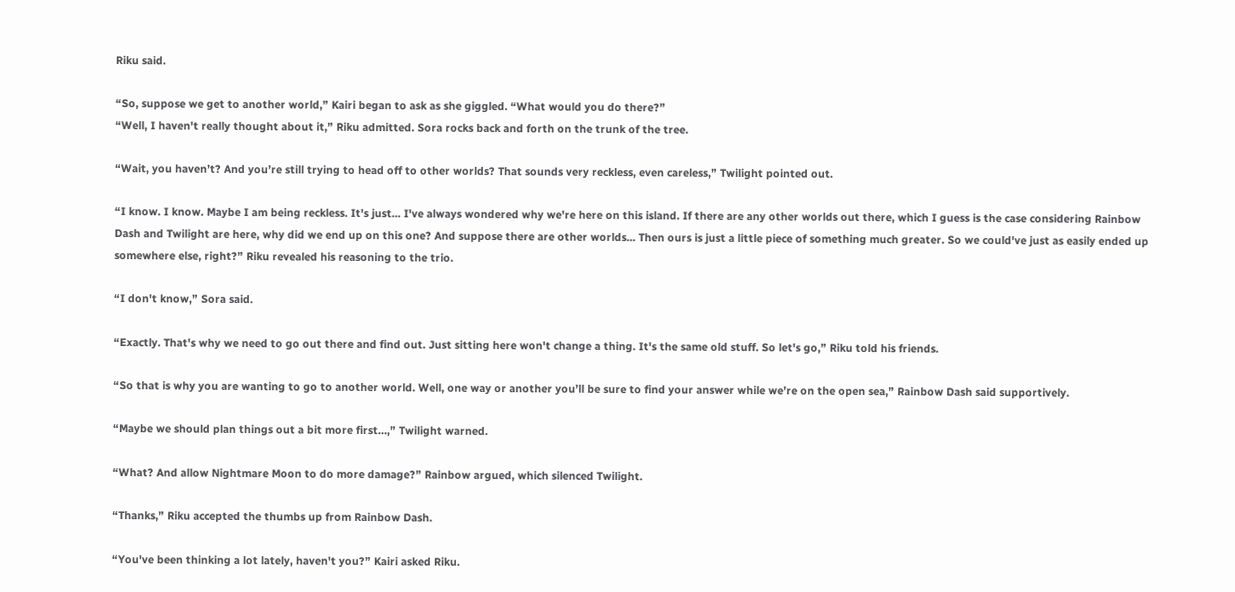Riku said.

“So, suppose we get to another world,” Kairi began to ask as she giggled. “What would you do there?”
“Well, I haven't really thought about it,” Riku admitted. Sora rocks back and forth on the trunk of the tree.

“Wait, you haven’t? And you’re still trying to head off to other worlds? That sounds very reckless, even careless,” Twilight pointed out.

“I know. I know. Maybe I am being reckless. It's just... I've always wondered why we're here on this island. If there are any other worlds out there, which I guess is the case considering Rainbow Dash and Twilight are here, why did we end up on this one? And suppose there are other worlds... Then ours is just a little piece of something much greater. So we could've just as easily ended up somewhere else, right?” Riku revealed his reasoning to the trio.

“I don't know,” Sora said.

“Exactly. That's why we need to go out there and find out. Just sitting here won't change a thing. It's the same old stuff. So let's go,” Riku told his friends.

“So that is why you are wanting to go to another world. Well, one way or another you’ll be sure to find your answer while we’re on the open sea,” Rainbow Dash said supportively.

“Maybe we should plan things out a bit more first…,” Twilight warned.

“What? And allow Nightmare Moon to do more damage?” Rainbow argued, which silenced Twilight.

“Thanks,” Riku accepted the thumbs up from Rainbow Dash.

“You've been thinking a lot lately, haven't you?” Kairi asked Riku.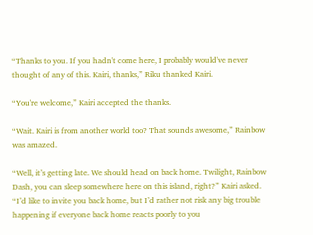“Thanks to you. If you hadn't come here, I probably would've never thought of any of this. Kairi, thanks,” Riku thanked Kairi.

“You're welcome,” Kairi accepted the thanks.

“Wait. Kairi is from another world too? That sounds awesome,” Rainbow was amazed.

“Well, it’s getting late. We should head on back home. Twilight, Rainbow Dash, you can sleep somewhere here on this island, right?” Kairi asked. “I’d like to invite you back home, but I’d rather not risk any big trouble happening if everyone back home reacts poorly to you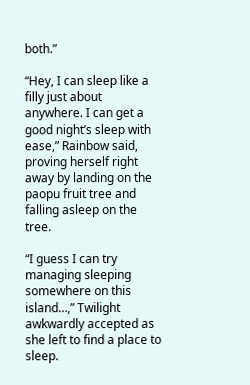both.”

“Hey, I can sleep like a filly just about anywhere. I can get a good night’s sleep with ease,” Rainbow said, proving herself right away by landing on the paopu fruit tree and falling asleep on the tree.

“I guess I can try managing sleeping somewhere on this island…,” Twilight awkwardly accepted as she left to find a place to sleep.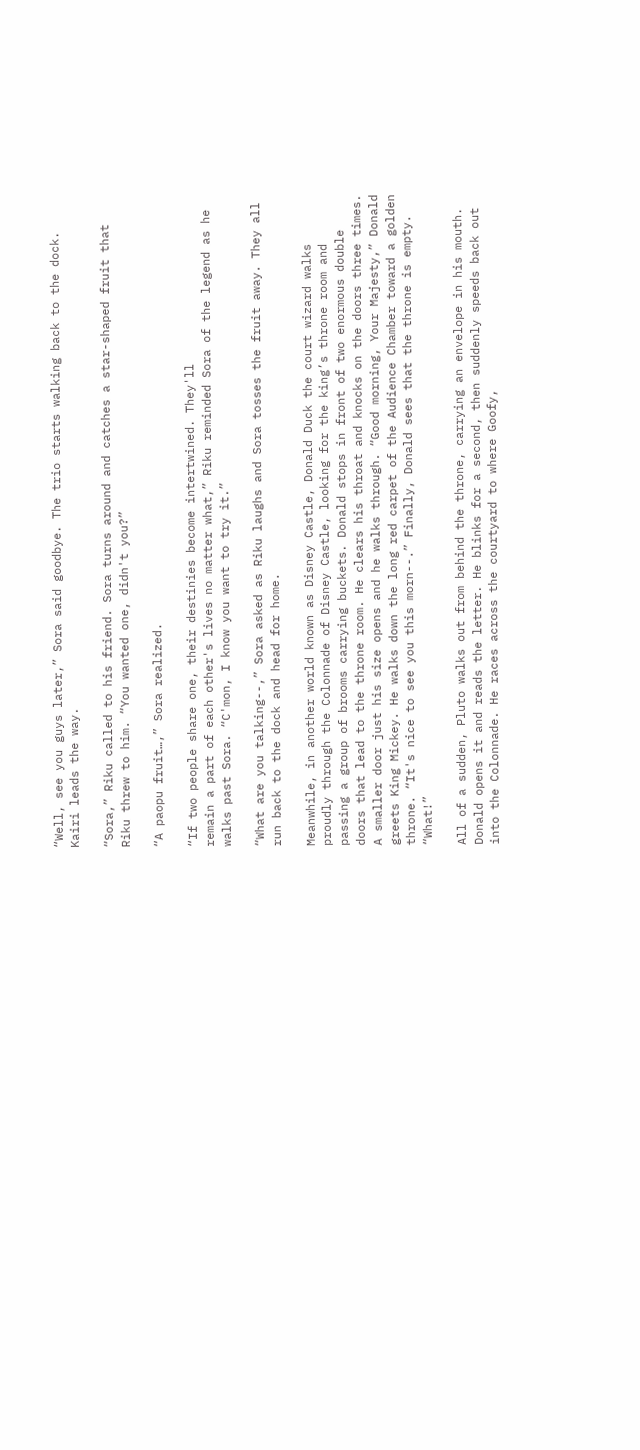“Well, see you guys later,” Sora said goodbye. The trio starts walking back to the dock. Kairi leads the way.

“Sora,” Riku called to his friend. Sora turns around and catches a star-shaped fruit that Riku threw to him. “You wanted one, didn't you?”

“A paopu fruit…,” Sora realized.

“If two people share one, their destinies become intertwined. They'll
remain a part of each other's lives no matter what,” Riku reminded Sora of the legend as he walks past Sora. “C'mon, I know you want to try it.”

“What are you talking--,” Sora asked as Riku laughs and Sora tosses the fruit away. They all run back to the dock and head for home.

Meanwhile, in another world known as Disney Castle, Donald Duck the court wizard walks proudly through the Colonnade of Disney Castle, looking for the king’s throne room and passing a group of brooms carrying buckets. Donald stops in front of two enormous double doors that lead to the throne room. He clears his throat and knocks on the doors three times. A smaller door just his size opens and he walks through. “Good morning, Your Majesty,” Donald greets King Mickey. He walks down the long red carpet of the Audience Chamber toward a golden throne. “It's nice to see you this morn--.” Finally, Donald sees that the throne is empty. “What!”

All of a sudden, Pluto walks out from behind the throne, carrying an envelope in his mouth. Donald opens it and reads the letter. He blinks for a second, then suddenly speeds back out into the Colonnade. He races across the courtyard to where Goofy,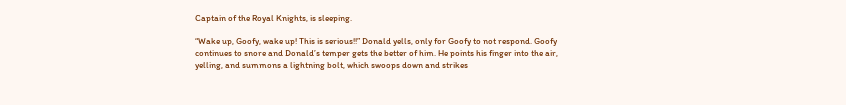Captain of the Royal Knights, is sleeping.

“Wake up, Goofy, wake up! This is serious!!” Donald yells, only for Goofy to not respond. Goofy continues to snore and Donald’s temper gets the better of him. He points his finger into the air, yelling, and summons a lightning bolt, which swoops down and strikes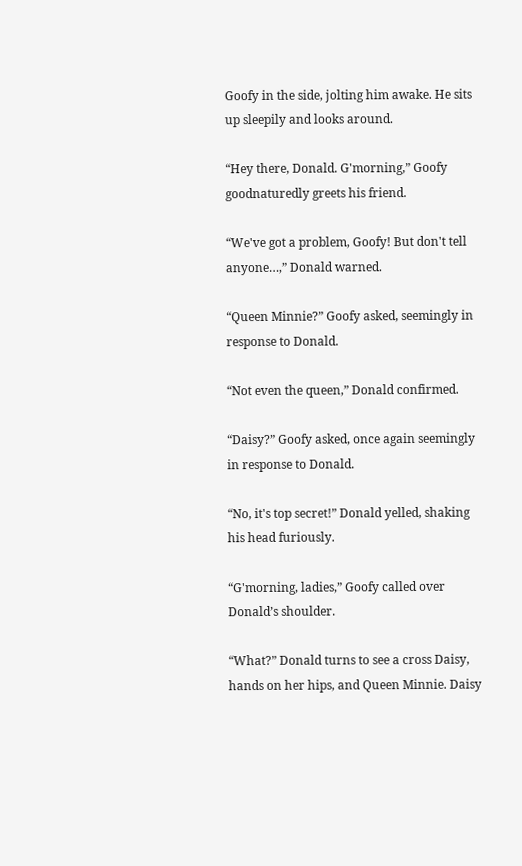Goofy in the side, jolting him awake. He sits up sleepily and looks around.

“Hey there, Donald. G'morning,” Goofy goodnaturedly greets his friend.

“We've got a problem, Goofy! But don't tell anyone…,” Donald warned.

“Queen Minnie?” Goofy asked, seemingly in response to Donald.

“Not even the queen,” Donald confirmed.

“Daisy?” Goofy asked, once again seemingly in response to Donald.

“No, it's top secret!” Donald yelled, shaking his head furiously.

“G'morning, ladies,” Goofy called over Donald’s shoulder.

“What?” Donald turns to see a cross Daisy, hands on her hips, and Queen Minnie. Daisy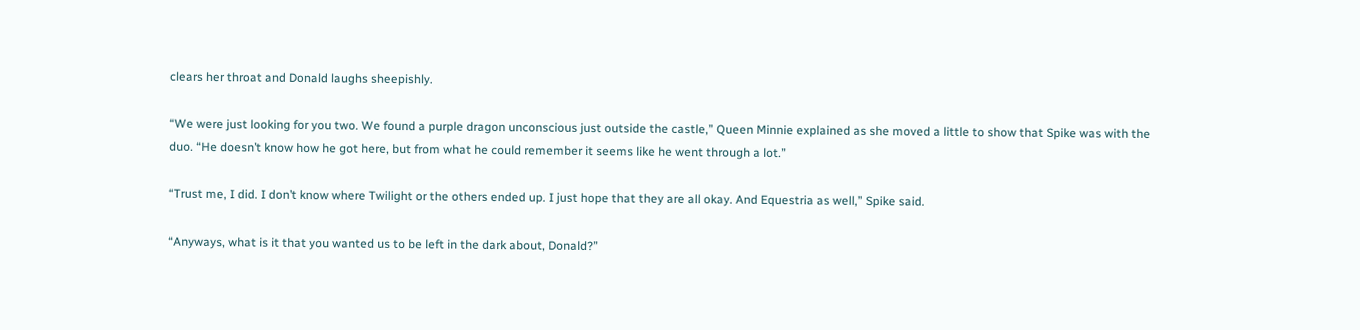clears her throat and Donald laughs sheepishly.

“We were just looking for you two. We found a purple dragon unconscious just outside the castle,” Queen Minnie explained as she moved a little to show that Spike was with the duo. “He doesn’t know how he got here, but from what he could remember it seems like he went through a lot.”

“Trust me, I did. I don’t know where Twilight or the others ended up. I just hope that they are all okay. And Equestria as well,” Spike said.

“Anyways, what is it that you wanted us to be left in the dark about, Donald?”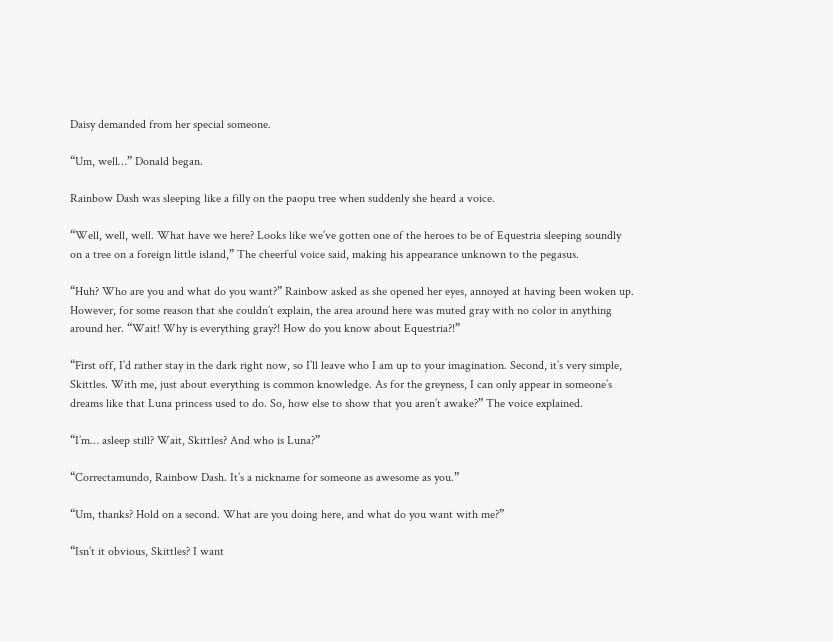Daisy demanded from her special someone.

“Um, well…” Donald began.

Rainbow Dash was sleeping like a filly on the paopu tree when suddenly she heard a voice.

“Well, well, well. What have we here? Looks like we’ve gotten one of the heroes to be of Equestria sleeping soundly on a tree on a foreign little island,” The cheerful voice said, making his appearance unknown to the pegasus.

“Huh? Who are you and what do you want?” Rainbow asked as she opened her eyes, annoyed at having been woken up. However, for some reason that she couldn’t explain, the area around here was muted gray with no color in anything around her. “Wait! Why is everything gray?! How do you know about Equestria?!”

“First off, I’d rather stay in the dark right now, so I’ll leave who I am up to your imagination. Second, it’s very simple, Skittles. With me, just about everything is common knowledge. As for the greyness, I can only appear in someone’s dreams like that Luna princess used to do. So, how else to show that you aren’t awake?” The voice explained.

“I’m… asleep still? Wait, Skittles? And who is Luna?”

“Correctamundo, Rainbow Dash. It’s a nickname for someone as awesome as you.”

“Um, thanks? Hold on a second. What are you doing here, and what do you want with me?”

“Isn’t it obvious, Skittles? I want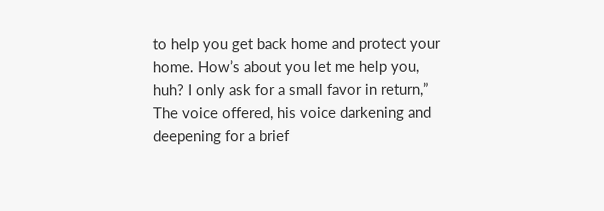to help you get back home and protect your home. How’s about you let me help you, huh? I only ask for a small favor in return,” The voice offered, his voice darkening and deepening for a brief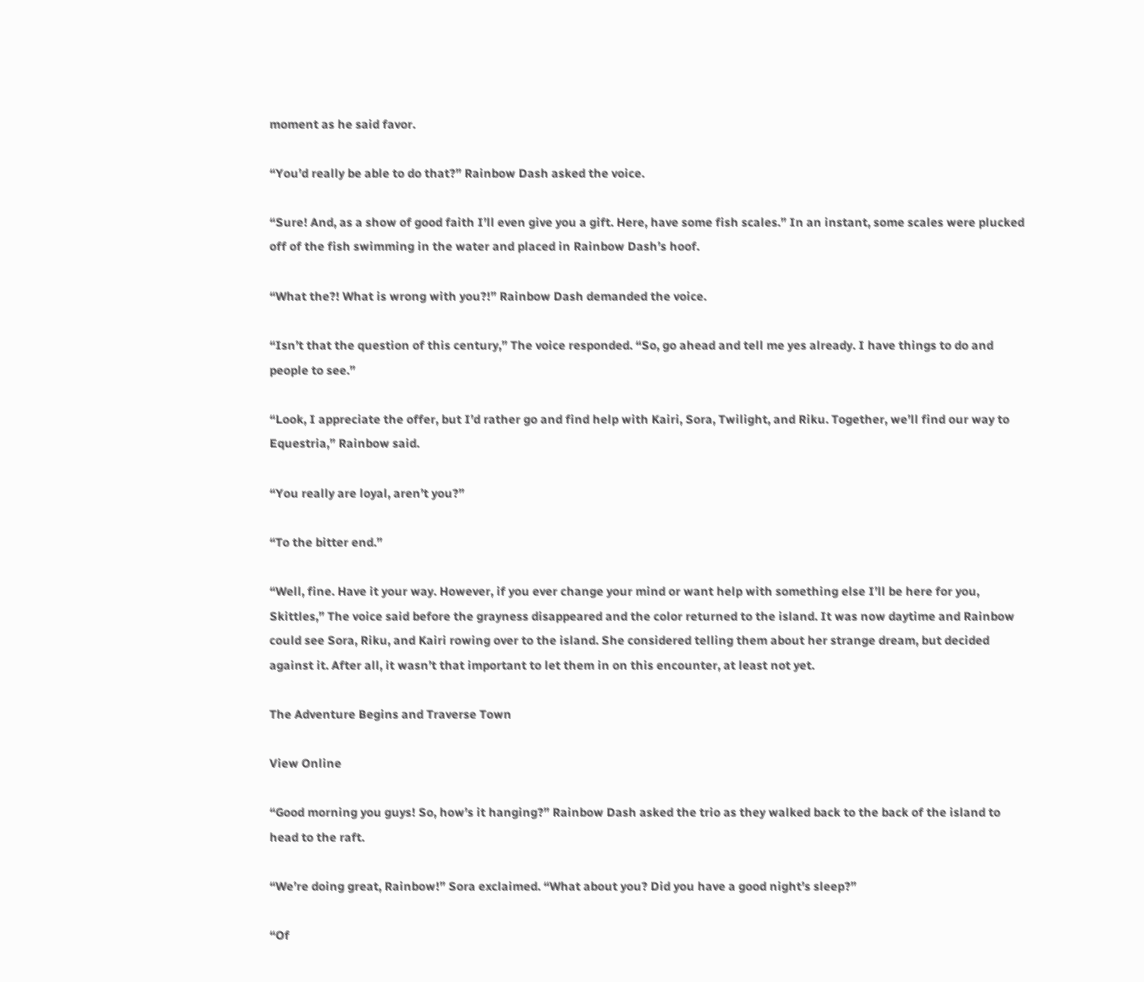moment as he said favor.

“You’d really be able to do that?” Rainbow Dash asked the voice.

“Sure! And, as a show of good faith I’ll even give you a gift. Here, have some fish scales.” In an instant, some scales were plucked off of the fish swimming in the water and placed in Rainbow Dash’s hoof.

“What the?! What is wrong with you?!” Rainbow Dash demanded the voice.

“Isn’t that the question of this century,” The voice responded. “So, go ahead and tell me yes already. I have things to do and people to see.”

“Look, I appreciate the offer, but I’d rather go and find help with Kairi, Sora, Twilight, and Riku. Together, we’ll find our way to Equestria,” Rainbow said.

“You really are loyal, aren’t you?”

“To the bitter end.”

“Well, fine. Have it your way. However, if you ever change your mind or want help with something else I’ll be here for you, Skittles,” The voice said before the grayness disappeared and the color returned to the island. It was now daytime and Rainbow could see Sora, Riku, and Kairi rowing over to the island. She considered telling them about her strange dream, but decided against it. After all, it wasn’t that important to let them in on this encounter, at least not yet.

The Adventure Begins and Traverse Town

View Online

“Good morning you guys! So, how’s it hanging?” Rainbow Dash asked the trio as they walked back to the back of the island to head to the raft.

“We’re doing great, Rainbow!” Sora exclaimed. “What about you? Did you have a good night’s sleep?”

“Of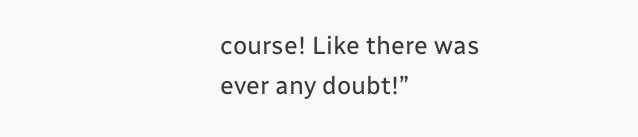course! Like there was ever any doubt!”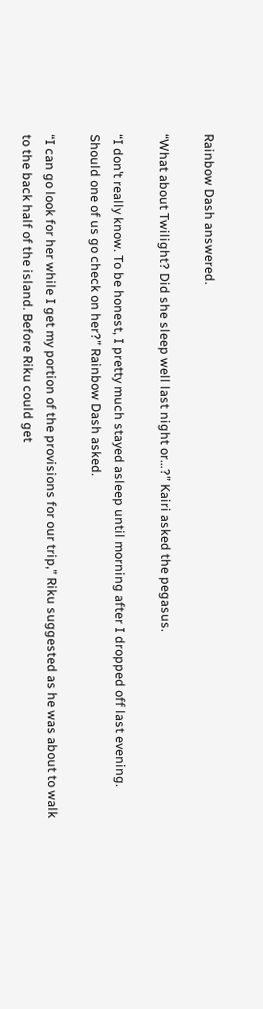Rainbow Dash answered.

“What about Twilight? Did she sleep well last night or…?” Kairi asked the pegasus.

“I don’t really know. To be honest, I pretty much stayed asleep until morning after I dropped off last evening. Should one of us go check on her?” Rainbow Dash asked.

“I can go look for her while I get my portion of the provisions for our trip,” Riku suggested as he was about to walk to the back half of the island. Before Riku could get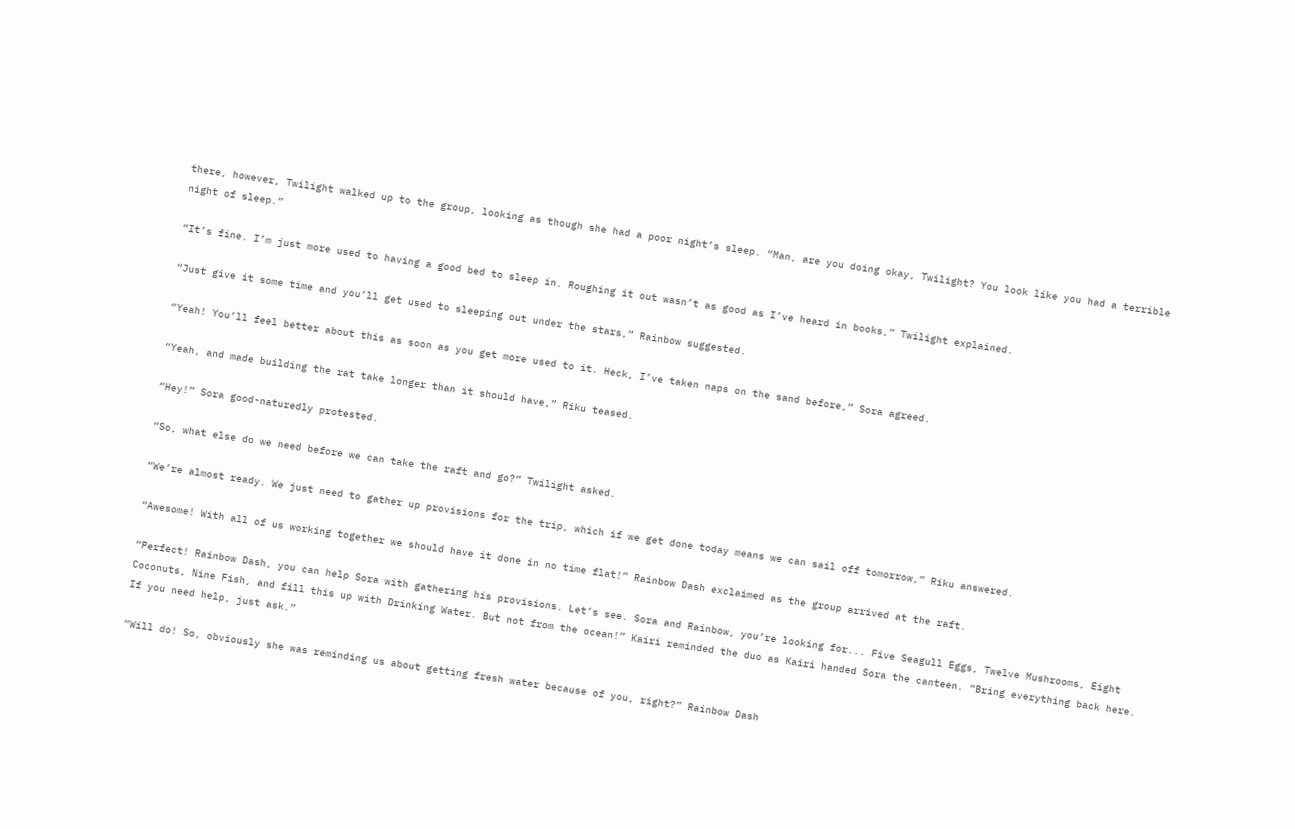there, however, Twilight walked up to the group, looking as though she had a poor night’s sleep. “Man, are you doing okay, Twilight? You look like you had a terrible night of sleep.”

“It’s fine. I’m just more used to having a good bed to sleep in. Roughing it out wasn’t as good as I’ve heard in books,” Twilight explained.

“Just give it some time and you’ll get used to sleeping out under the stars,” Rainbow suggested.

“Yeah! You’ll feel better about this as soon as you get more used to it. Heck, I’ve taken naps on the sand before,” Sora agreed.

“Yeah, and made building the rat take longer than it should have,” Riku teased.

“Hey!” Sora good-naturedly protested.

“So, what else do we need before we can take the raft and go?” Twilight asked.

“We’re almost ready. We just need to gather up provisions for the trip, which if we get done today means we can sail off tomorrow,” Riku answered.

“Awesome! With all of us working together we should have it done in no time flat!” Rainbow Dash exclaimed as the group arrived at the raft.

“Perfect! Rainbow Dash, you can help Sora with gathering his provisions. Let’s see. Sora and Rainbow, you’re looking for... Five Seagull Eggs, Twelve Mushrooms, Eight Coconuts, Nine Fish, and fill this up with Drinking Water. But not from the ocean!” Kairi reminded the duo as Kairi handed Sora the canteen. “Bring everything back here. If you need help, just ask.”

“Will do! So, obviously she was reminding us about getting fresh water because of you, right?” Rainbow Dash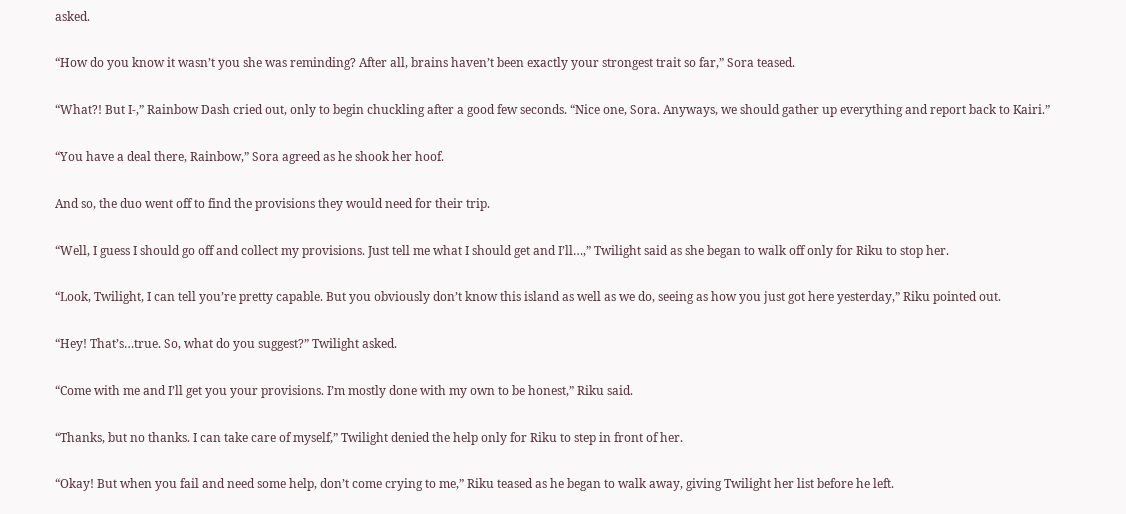asked.

“How do you know it wasn’t you she was reminding? After all, brains haven’t been exactly your strongest trait so far,” Sora teased.

“What?! But I-,” Rainbow Dash cried out, only to begin chuckling after a good few seconds. “Nice one, Sora. Anyways, we should gather up everything and report back to Kairi.”

“You have a deal there, Rainbow,” Sora agreed as he shook her hoof.

And so, the duo went off to find the provisions they would need for their trip.

“Well, I guess I should go off and collect my provisions. Just tell me what I should get and I’ll…,” Twilight said as she began to walk off only for Riku to stop her.

“Look, Twilight, I can tell you’re pretty capable. But you obviously don’t know this island as well as we do, seeing as how you just got here yesterday,” Riku pointed out.

“Hey! That’s…true. So, what do you suggest?” Twilight asked.

“Come with me and I’ll get you your provisions. I’m mostly done with my own to be honest,” Riku said.

“Thanks, but no thanks. I can take care of myself,” Twilight denied the help only for Riku to step in front of her.

“Okay! But when you fail and need some help, don’t come crying to me,” Riku teased as he began to walk away, giving Twilight her list before he left.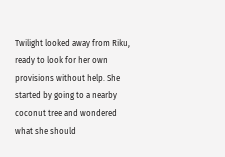Twilight looked away from Riku, ready to look for her own provisions without help. She started by going to a nearby coconut tree and wondered what she should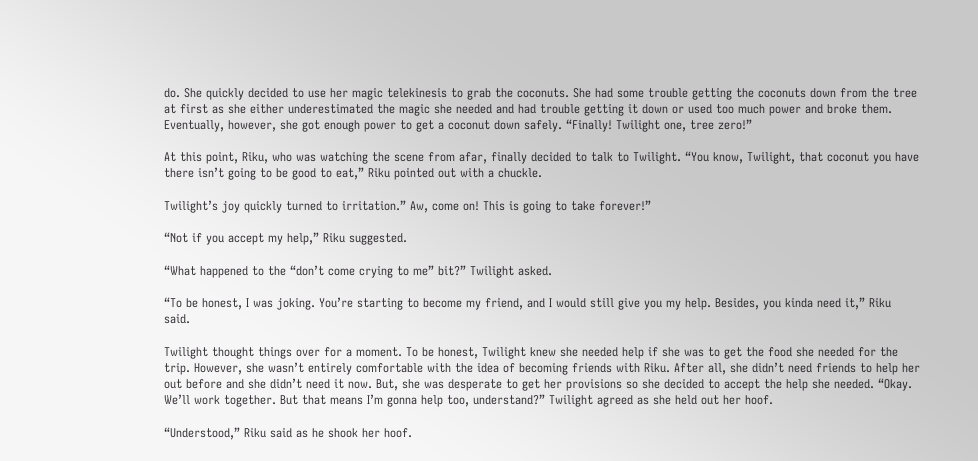do. She quickly decided to use her magic telekinesis to grab the coconuts. She had some trouble getting the coconuts down from the tree at first as she either underestimated the magic she needed and had trouble getting it down or used too much power and broke them. Eventually, however, she got enough power to get a coconut down safely. “Finally! Twilight one, tree zero!”

At this point, Riku, who was watching the scene from afar, finally decided to talk to Twilight. “You know, Twilight, that coconut you have there isn’t going to be good to eat,” Riku pointed out with a chuckle.

Twilight’s joy quickly turned to irritation.” Aw, come on! This is going to take forever!”

“Not if you accept my help,” Riku suggested.

“What happened to the “don’t come crying to me” bit?” Twilight asked.

“To be honest, I was joking. You’re starting to become my friend, and I would still give you my help. Besides, you kinda need it,” Riku said.

Twilight thought things over for a moment. To be honest, Twilight knew she needed help if she was to get the food she needed for the trip. However, she wasn’t entirely comfortable with the idea of becoming friends with Riku. After all, she didn’t need friends to help her out before and she didn’t need it now. But, she was desperate to get her provisions so she decided to accept the help she needed. “Okay. We’ll work together. But that means I’m gonna help too, understand?” Twilight agreed as she held out her hoof.

“Understood,” Riku said as he shook her hoof.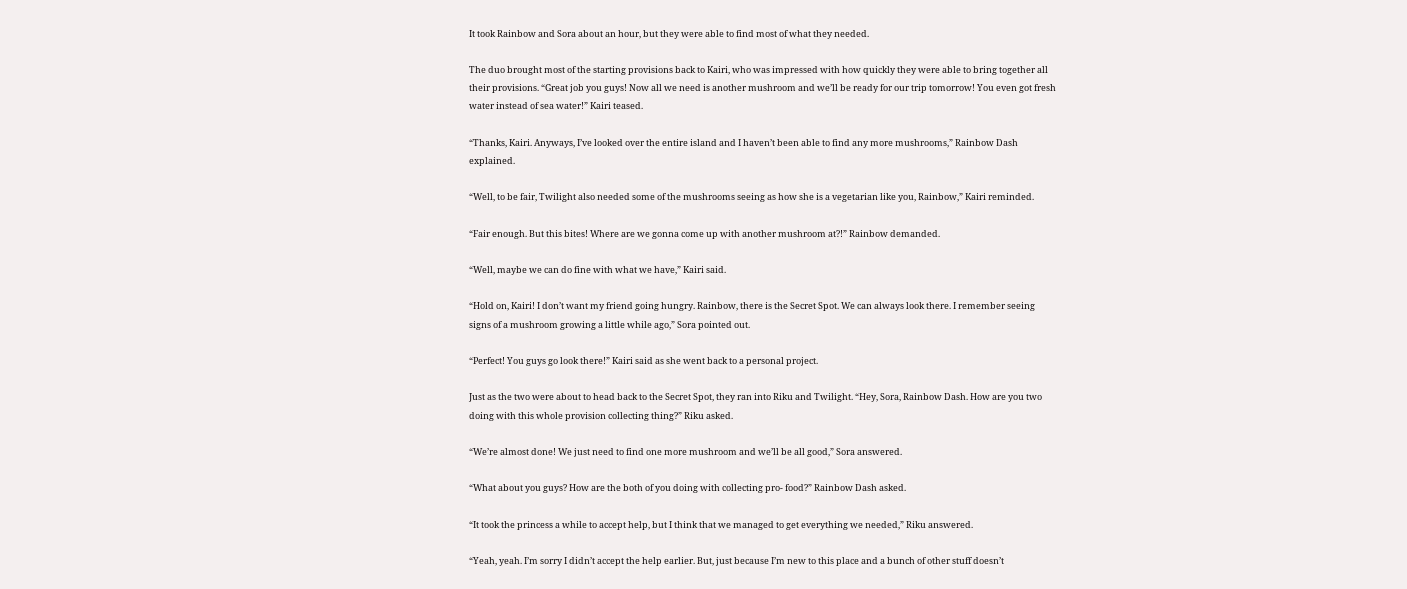It took Rainbow and Sora about an hour, but they were able to find most of what they needed.

The duo brought most of the starting provisions back to Kairi, who was impressed with how quickly they were able to bring together all their provisions. “Great job you guys! Now all we need is another mushroom and we’ll be ready for our trip tomorrow! You even got fresh water instead of sea water!” Kairi teased.

“Thanks, Kairi. Anyways, I’ve looked over the entire island and I haven’t been able to find any more mushrooms,” Rainbow Dash explained.

“Well, to be fair, Twilight also needed some of the mushrooms seeing as how she is a vegetarian like you, Rainbow,” Kairi reminded.

“Fair enough. But this bites! Where are we gonna come up with another mushroom at?!” Rainbow demanded.

“Well, maybe we can do fine with what we have,” Kairi said.

“Hold on, Kairi! I don’t want my friend going hungry. Rainbow, there is the Secret Spot. We can always look there. I remember seeing signs of a mushroom growing a little while ago,” Sora pointed out.

“Perfect! You guys go look there!” Kairi said as she went back to a personal project.

Just as the two were about to head back to the Secret Spot, they ran into Riku and Twilight. “Hey, Sora, Rainbow Dash. How are you two doing with this whole provision collecting thing?” Riku asked.

“We’re almost done! We just need to find one more mushroom and we’ll be all good,” Sora answered.

“What about you guys? How are the both of you doing with collecting pro- food?” Rainbow Dash asked.

“It took the princess a while to accept help, but I think that we managed to get everything we needed,” Riku answered.

“Yeah, yeah. I’m sorry I didn’t accept the help earlier. But, just because I’m new to this place and a bunch of other stuff doesn’t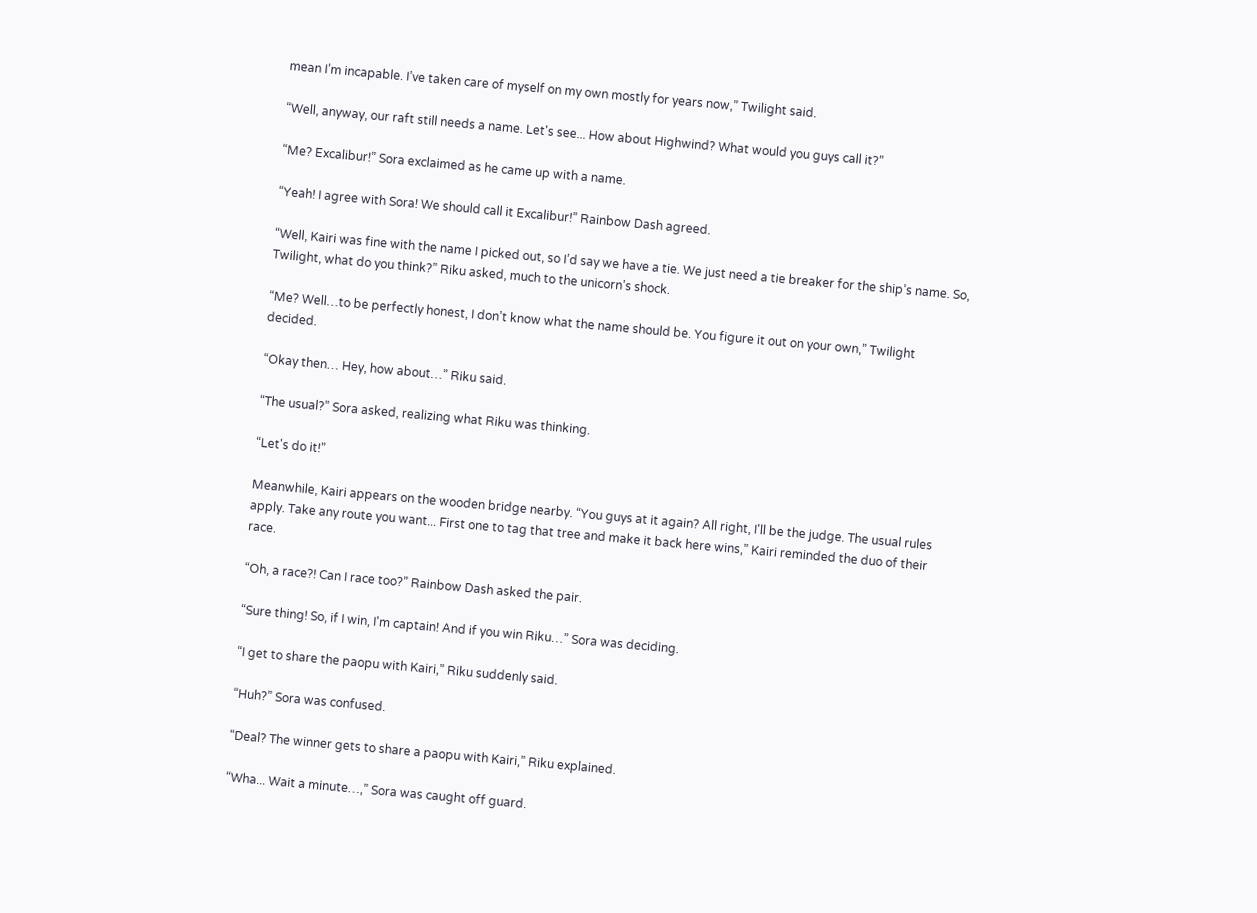mean I’m incapable. I’ve taken care of myself on my own mostly for years now,” Twilight said.

“Well, anyway, our raft still needs a name. Let's see... How about Highwind? What would you guys call it?”

“Me? Excalibur!” Sora exclaimed as he came up with a name.

“Yeah! I agree with Sora! We should call it Excalibur!” Rainbow Dash agreed.

“Well, Kairi was fine with the name I picked out, so I’d say we have a tie. We just need a tie breaker for the ship’s name. So, Twilight, what do you think?” Riku asked, much to the unicorn’s shock.

“Me? Well…to be perfectly honest, I don’t know what the name should be. You figure it out on your own,” Twilight decided.

“Okay then… Hey, how about…” Riku said.

“The usual?” Sora asked, realizing what Riku was thinking.

“Let's do it!”

Meanwhile, Kairi appears on the wooden bridge nearby. “You guys at it again? All right, I'll be the judge. The usual rules apply. Take any route you want... First one to tag that tree and make it back here wins,” Kairi reminded the duo of their race.

“Oh, a race?! Can I race too?” Rainbow Dash asked the pair.

“Sure thing! So, if I win, I'm captain! And if you win Riku…” Sora was deciding.

“I get to share the paopu with Kairi,” Riku suddenly said.

“Huh?” Sora was confused.

“Deal? The winner gets to share a paopu with Kairi,” Riku explained.

“Wha... Wait a minute…,” Sora was caught off guard.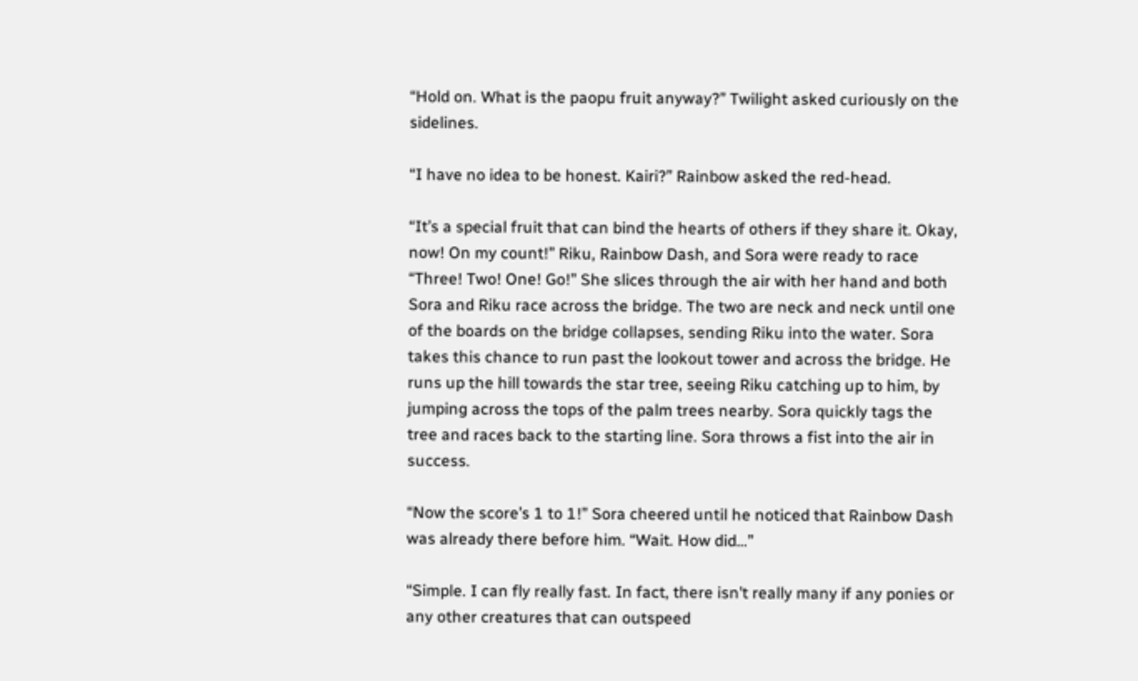“Hold on. What is the paopu fruit anyway?” Twilight asked curiously on the sidelines.

“I have no idea to be honest. Kairi?” Rainbow asked the red-head.

“It’s a special fruit that can bind the hearts of others if they share it. Okay, now! On my count!” Riku, Rainbow Dash, and Sora were ready to race “Three! Two! One! Go!” She slices through the air with her hand and both Sora and Riku race across the bridge. The two are neck and neck until one of the boards on the bridge collapses, sending Riku into the water. Sora takes this chance to run past the lookout tower and across the bridge. He runs up the hill towards the star tree, seeing Riku catching up to him, by jumping across the tops of the palm trees nearby. Sora quickly tags the tree and races back to the starting line. Sora throws a fist into the air in success.

“Now the score’s 1 to 1!” Sora cheered until he noticed that Rainbow Dash was already there before him. “Wait. How did…”

“Simple. I can fly really fast. In fact, there isn’t really many if any ponies or any other creatures that can outspeed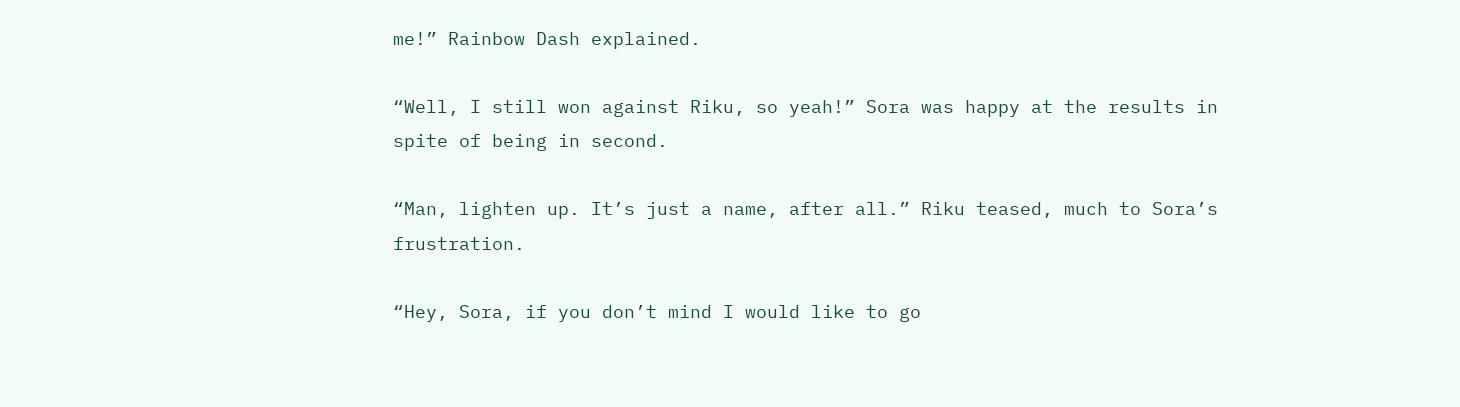me!” Rainbow Dash explained.

“Well, I still won against Riku, so yeah!” Sora was happy at the results in spite of being in second.

“Man, lighten up. It’s just a name, after all.” Riku teased, much to Sora’s frustration.

“Hey, Sora, if you don’t mind I would like to go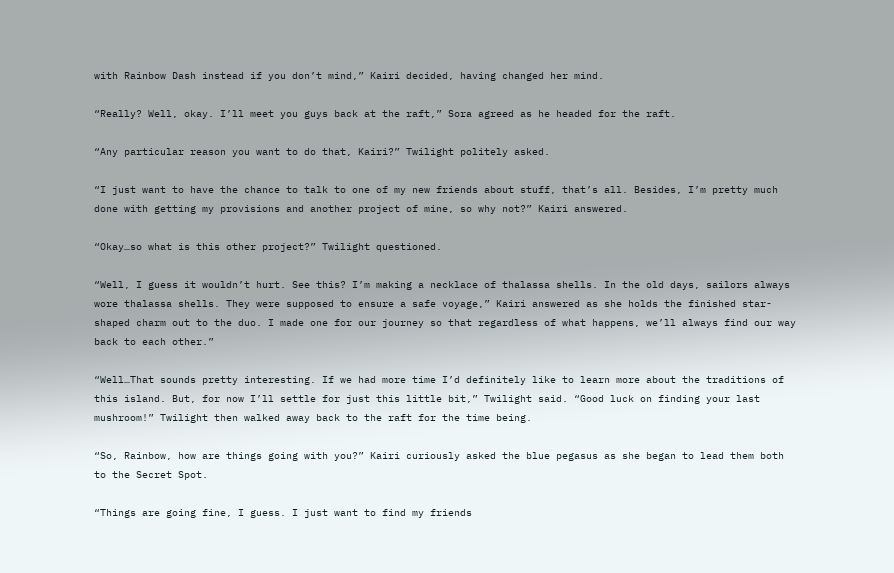with Rainbow Dash instead if you don’t mind,” Kairi decided, having changed her mind.

“Really? Well, okay. I’ll meet you guys back at the raft,” Sora agreed as he headed for the raft.

“Any particular reason you want to do that, Kairi?” Twilight politely asked.

“I just want to have the chance to talk to one of my new friends about stuff, that’s all. Besides, I’m pretty much done with getting my provisions and another project of mine, so why not?” Kairi answered.

“Okay…so what is this other project?” Twilight questioned.

“Well, I guess it wouldn’t hurt. See this? I’m making a necklace of thalassa shells. In the old days, sailors always wore thalassa shells. They were supposed to ensure a safe voyage,” Kairi answered as she holds the finished star-shaped charm out to the duo. I made one for our journey so that regardless of what happens, we’ll always find our way back to each other.”

“Well…That sounds pretty interesting. If we had more time I’d definitely like to learn more about the traditions of this island. But, for now I’ll settle for just this little bit,” Twilight said. “Good luck on finding your last mushroom!” Twilight then walked away back to the raft for the time being.

“So, Rainbow, how are things going with you?” Kairi curiously asked the blue pegasus as she began to lead them both to the Secret Spot.

“Things are going fine, I guess. I just want to find my friends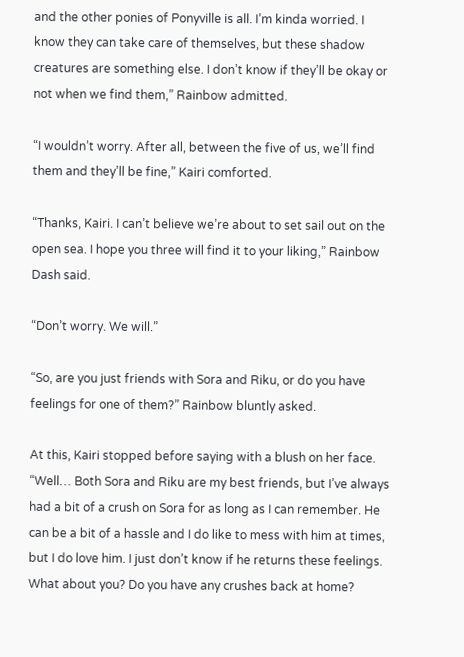and the other ponies of Ponyville is all. I’m kinda worried. I know they can take care of themselves, but these shadow creatures are something else. I don’t know if they’ll be okay or not when we find them,” Rainbow admitted.

“I wouldn’t worry. After all, between the five of us, we’ll find them and they’ll be fine,” Kairi comforted.

“Thanks, Kairi. I can’t believe we’re about to set sail out on the open sea. I hope you three will find it to your liking,” Rainbow Dash said.

“Don’t worry. We will.”

“So, are you just friends with Sora and Riku, or do you have feelings for one of them?” Rainbow bluntly asked.

At this, Kairi stopped before saying with a blush on her face. “Well… Both Sora and Riku are my best friends, but I’ve always had a bit of a crush on Sora for as long as I can remember. He can be a bit of a hassle and I do like to mess with him at times, but I do love him. I just don’t know if he returns these feelings. What about you? Do you have any crushes back at home?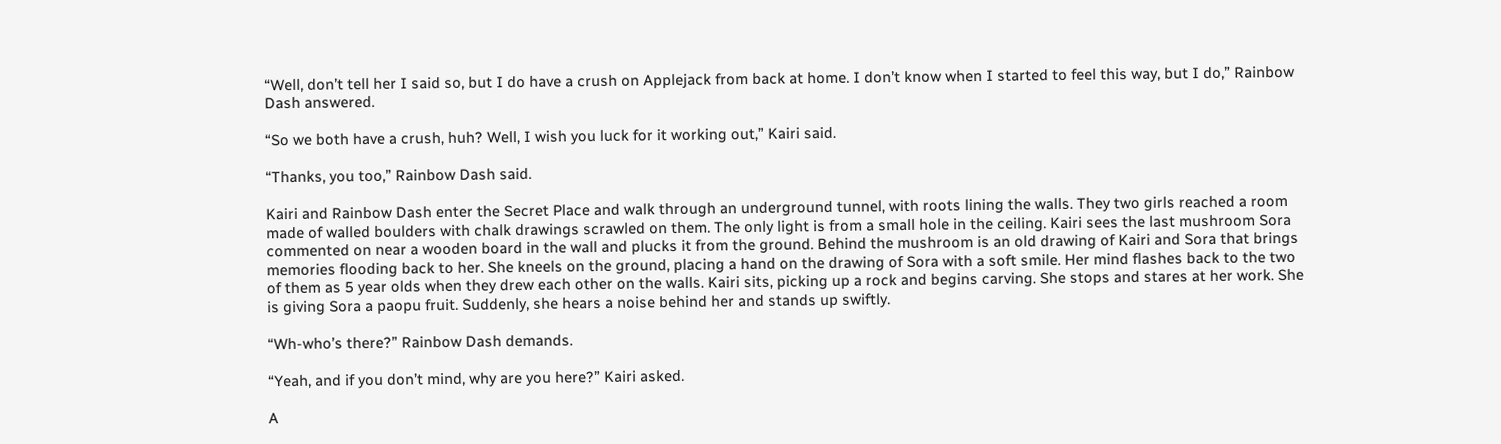“Well, don’t tell her I said so, but I do have a crush on Applejack from back at home. I don’t know when I started to feel this way, but I do,” Rainbow Dash answered.

“So we both have a crush, huh? Well, I wish you luck for it working out,” Kairi said.

“Thanks, you too,” Rainbow Dash said.

Kairi and Rainbow Dash enter the Secret Place and walk through an underground tunnel, with roots lining the walls. They two girls reached a room made of walled boulders with chalk drawings scrawled on them. The only light is from a small hole in the ceiling. Kairi sees the last mushroom Sora commented on near a wooden board in the wall and plucks it from the ground. Behind the mushroom is an old drawing of Kairi and Sora that brings memories flooding back to her. She kneels on the ground, placing a hand on the drawing of Sora with a soft smile. Her mind flashes back to the two of them as 5 year olds when they drew each other on the walls. Kairi sits, picking up a rock and begins carving. She stops and stares at her work. She is giving Sora a paopu fruit. Suddenly, she hears a noise behind her and stands up swiftly.

“Wh-who’s there?” Rainbow Dash demands.

“Yeah, and if you don’t mind, why are you here?” Kairi asked.

A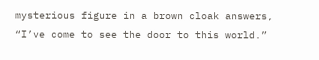mysterious figure in a brown cloak answers, “I’ve come to see the door to this world.”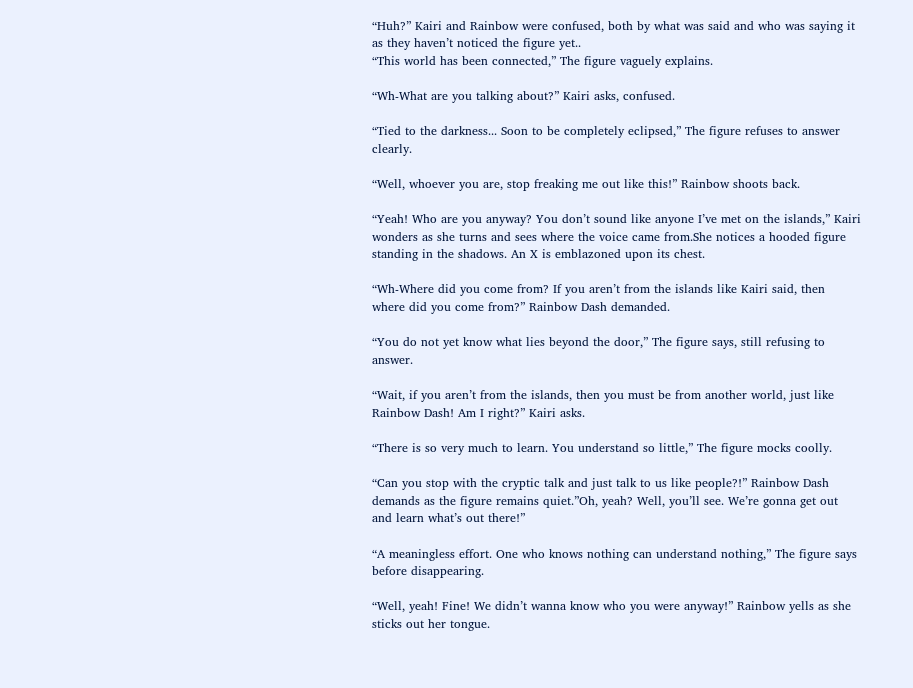“Huh?” Kairi and Rainbow were confused, both by what was said and who was saying it as they haven’t noticed the figure yet..
“This world has been connected,” The figure vaguely explains.

“Wh-What are you talking about?” Kairi asks, confused.

“Tied to the darkness... Soon to be completely eclipsed,” The figure refuses to answer clearly.

“Well, whoever you are, stop freaking me out like this!” Rainbow shoots back.

“Yeah! Who are you anyway? You don’t sound like anyone I’ve met on the islands,” Kairi wonders as she turns and sees where the voice came from.She notices a hooded figure standing in the shadows. An X is emblazoned upon its chest.

“Wh-Where did you come from? If you aren’t from the islands like Kairi said, then where did you come from?” Rainbow Dash demanded.

“You do not yet know what lies beyond the door,” The figure says, still refusing to answer.

“Wait, if you aren’t from the islands, then you must be from another world, just like Rainbow Dash! Am I right?” Kairi asks.

“There is so very much to learn. You understand so little,” The figure mocks coolly.

“Can you stop with the cryptic talk and just talk to us like people?!” Rainbow Dash demands as the figure remains quiet.”Oh, yeah? Well, you’ll see. We’re gonna get out and learn what’s out there!”

“A meaningless effort. One who knows nothing can understand nothing,” The figure says before disappearing.

“Well, yeah! Fine! We didn’t wanna know who you were anyway!” Rainbow yells as she sticks out her tongue.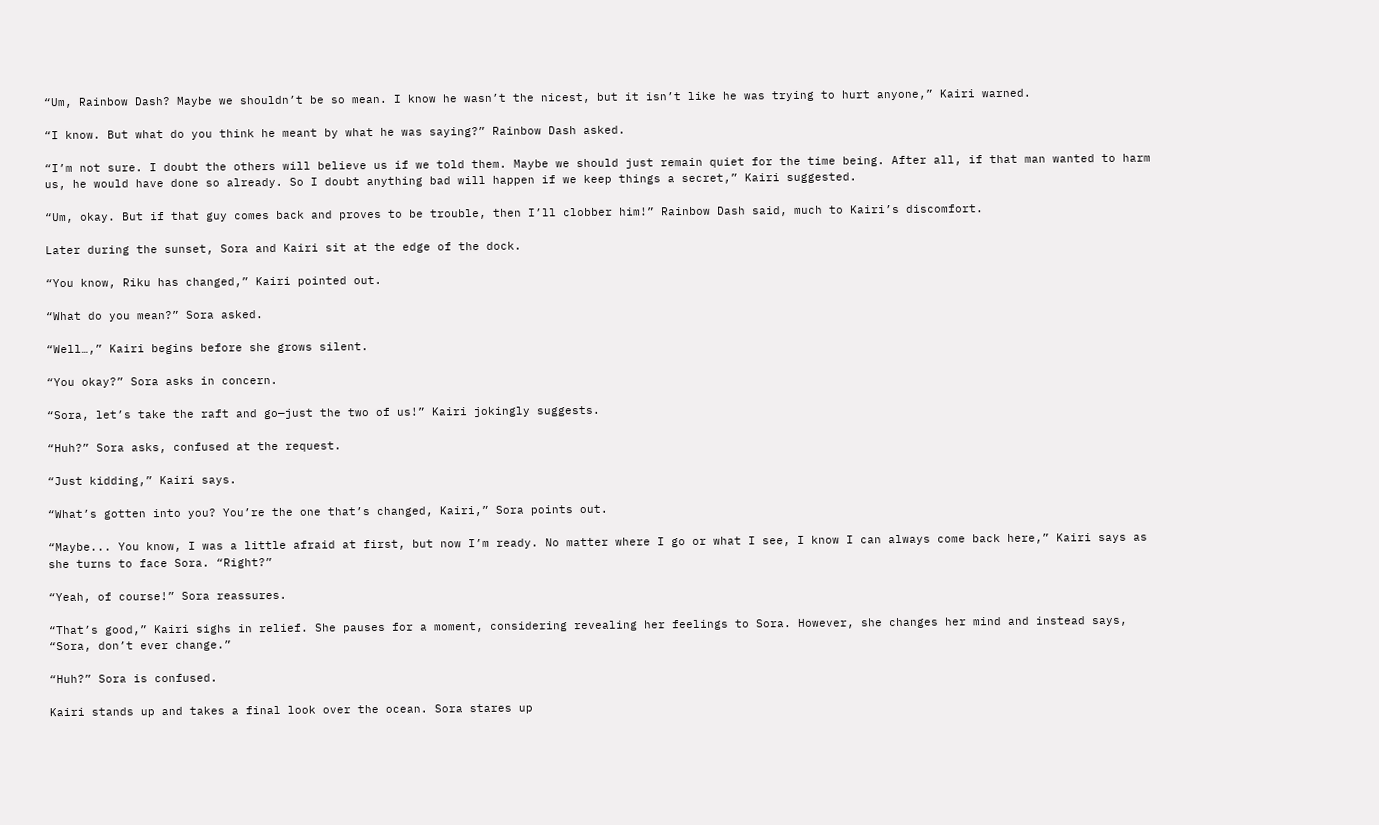“Um, Rainbow Dash? Maybe we shouldn’t be so mean. I know he wasn’t the nicest, but it isn’t like he was trying to hurt anyone,” Kairi warned.

“I know. But what do you think he meant by what he was saying?” Rainbow Dash asked.

“I’m not sure. I doubt the others will believe us if we told them. Maybe we should just remain quiet for the time being. After all, if that man wanted to harm us, he would have done so already. So I doubt anything bad will happen if we keep things a secret,” Kairi suggested.

“Um, okay. But if that guy comes back and proves to be trouble, then I’ll clobber him!” Rainbow Dash said, much to Kairi’s discomfort.

Later during the sunset, Sora and Kairi sit at the edge of the dock.

“You know, Riku has changed,” Kairi pointed out.

“What do you mean?” Sora asked.

“Well…,” Kairi begins before she grows silent.

“You okay?” Sora asks in concern.

“Sora, let’s take the raft and go—just the two of us!” Kairi jokingly suggests.

“Huh?” Sora asks, confused at the request.

“Just kidding,” Kairi says.

“What’s gotten into you? You’re the one that’s changed, Kairi,” Sora points out.

“Maybe... You know, I was a little afraid at first, but now I’m ready. No matter where I go or what I see, I know I can always come back here,” Kairi says as she turns to face Sora. “Right?”

“Yeah, of course!” Sora reassures.

“That’s good,” Kairi sighs in relief. She pauses for a moment, considering revealing her feelings to Sora. However, she changes her mind and instead says, “Sora, don’t ever change.”

“Huh?” Sora is confused.

Kairi stands up and takes a final look over the ocean. Sora stares up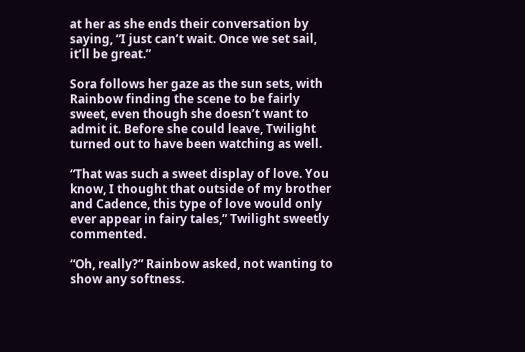at her as she ends their conversation by saying, “I just can’t wait. Once we set sail, it’ll be great.”

Sora follows her gaze as the sun sets, with Rainbow finding the scene to be fairly sweet, even though she doesn’t want to admit it. Before she could leave, Twilight turned out to have been watching as well.

“That was such a sweet display of love. You know, I thought that outside of my brother and Cadence, this type of love would only ever appear in fairy tales,” Twilight sweetly commented.

“Oh, really?” Rainbow asked, not wanting to show any softness.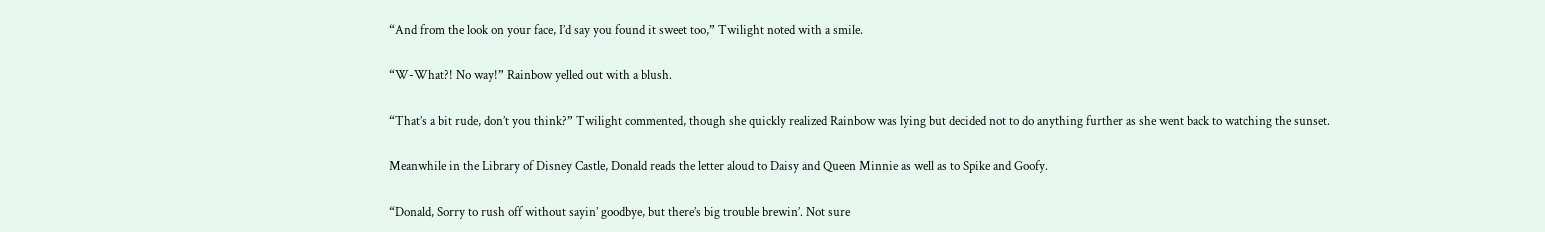“And from the look on your face, I’d say you found it sweet too,” Twilight noted with a smile.

“W-What?! No way!” Rainbow yelled out with a blush.

“That’s a bit rude, don’t you think?” Twilight commented, though she quickly realized Rainbow was lying but decided not to do anything further as she went back to watching the sunset.

Meanwhile in the Library of Disney Castle, Donald reads the letter aloud to Daisy and Queen Minnie as well as to Spike and Goofy.

“Donald, Sorry to rush off without sayin’ goodbye, but there’s big trouble brewin’. Not sure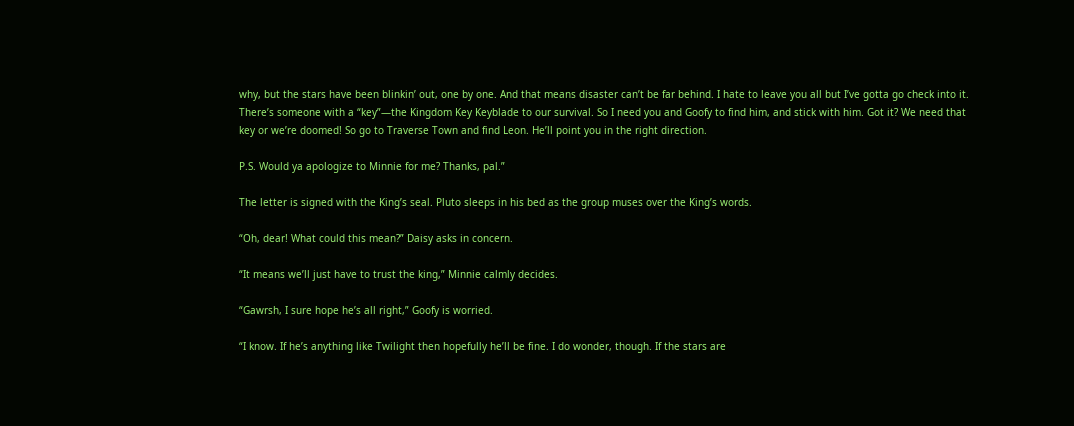why, but the stars have been blinkin’ out, one by one. And that means disaster can’t be far behind. I hate to leave you all but I’ve gotta go check into it. There’s someone with a “key”—the Kingdom Key Keyblade to our survival. So I need you and Goofy to find him, and stick with him. Got it? We need that key or we’re doomed! So go to Traverse Town and find Leon. He’ll point you in the right direction.

P.S. Would ya apologize to Minnie for me? Thanks, pal.”

The letter is signed with the King’s seal. Pluto sleeps in his bed as the group muses over the King’s words.

“Oh, dear! What could this mean?” Daisy asks in concern.

“It means we’ll just have to trust the king,” Minnie calmly decides.

“Gawrsh, I sure hope he’s all right,” Goofy is worried.

“I know. If he’s anything like Twilight then hopefully he’ll be fine. I do wonder, though. If the stars are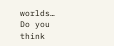worlds… Do you think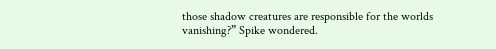those shadow creatures are responsible for the worlds vanishing?” Spike wondered.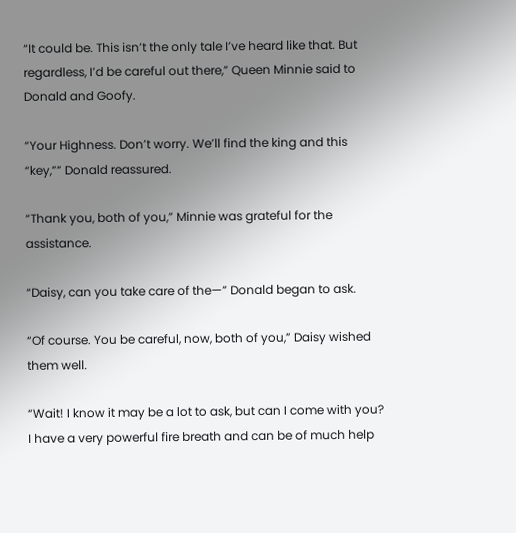“It could be. This isn’t the only tale I’ve heard like that. But regardless, I’d be careful out there,” Queen Minnie said to Donald and Goofy.

“Your Highness. Don’t worry. We’ll find the king and this “key,”” Donald reassured.

“Thank you, both of you,” Minnie was grateful for the assistance.

“Daisy, can you take care of the—” Donald began to ask.

“Of course. You be careful, now, both of you,” Daisy wished them well.

“Wait! I know it may be a lot to ask, but can I come with you? I have a very powerful fire breath and can be of much help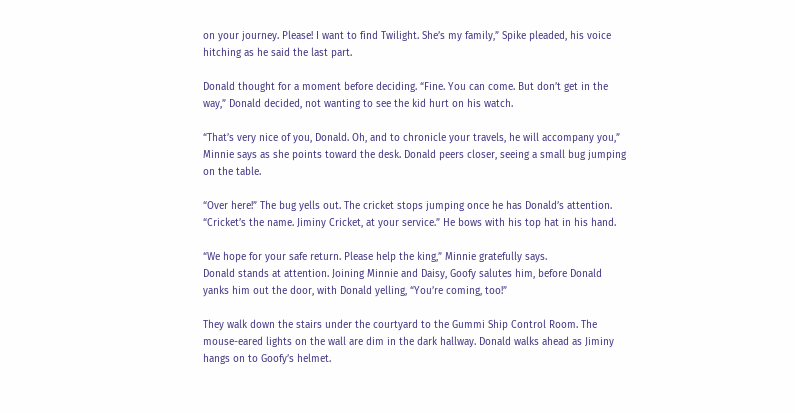on your journey. Please! I want to find Twilight. She’s my family,” Spike pleaded, his voice hitching as he said the last part.

Donald thought for a moment before deciding. “Fine. You can come. But don’t get in the way,” Donald decided, not wanting to see the kid hurt on his watch.

“That’s very nice of you, Donald. Oh, and to chronicle your travels, he will accompany you,” Minnie says as she points toward the desk. Donald peers closer, seeing a small bug jumping on the table.

“Over here!” The bug yells out. The cricket stops jumping once he has Donald’s attention. “Cricket’s the name. Jiminy Cricket, at your service.” He bows with his top hat in his hand.

“We hope for your safe return. Please help the king,” Minnie gratefully says.
Donald stands at attention. Joining Minnie and Daisy, Goofy salutes him, before Donald yanks him out the door, with Donald yelling, “You’re coming, too!”

They walk down the stairs under the courtyard to the Gummi Ship Control Room. The mouse-eared lights on the wall are dim in the dark hallway. Donald walks ahead as Jiminy hangs on to Goofy’s helmet.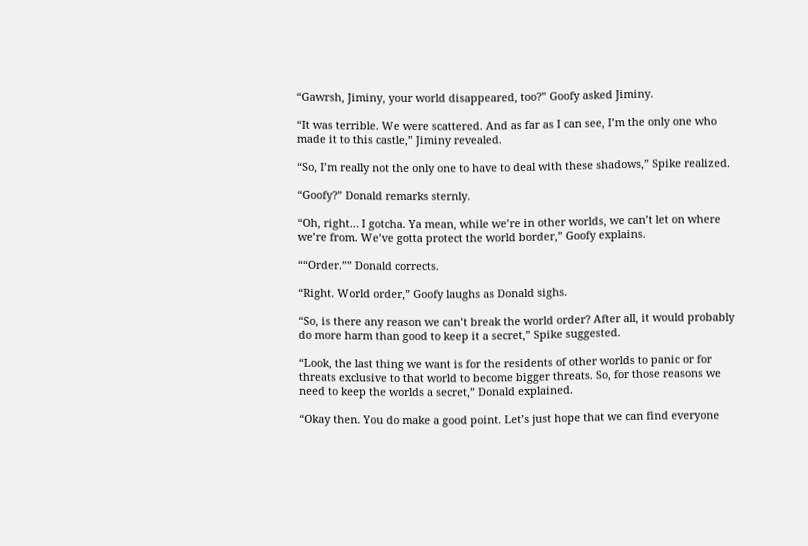“Gawrsh, Jiminy, your world disappeared, too?” Goofy asked Jiminy.

“It was terrible. We were scattered. And as far as I can see, I’m the only one who made it to this castle,” Jiminy revealed.

“So, I’m really not the only one to have to deal with these shadows,” Spike realized.

“Goofy?” Donald remarks sternly.

“Oh, right… I gotcha. Ya mean, while we’re in other worlds, we can’t let on where we’re from. We’ve gotta protect the world border,” Goofy explains.

““Order.”” Donald corrects.

“Right. World order,” Goofy laughs as Donald sighs.

“So, is there any reason we can’t break the world order? After all, it would probably do more harm than good to keep it a secret,” Spike suggested.

“Look, the last thing we want is for the residents of other worlds to panic or for threats exclusive to that world to become bigger threats. So, for those reasons we need to keep the worlds a secret,” Donald explained.

“Okay then. You do make a good point. Let’s just hope that we can find everyone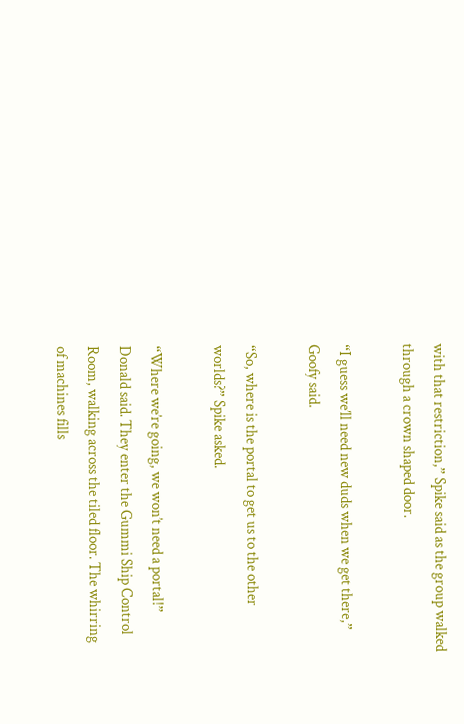with that restriction,” Spike said as the group walked through a crown shaped door.

“I guess we’ll need new duds when we get there,” Goofy said.

“So, where is the portal to get us to the other worlds?” Spike asked.

“Where we’re going, we won’t need a portal!” Donald said. They enter the Gummi Ship Control Room, walking across the tiled floor. The whirring of machines fills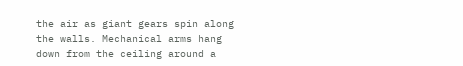the air as giant gears spin along the walls. Mechanical arms hang down from the ceiling around a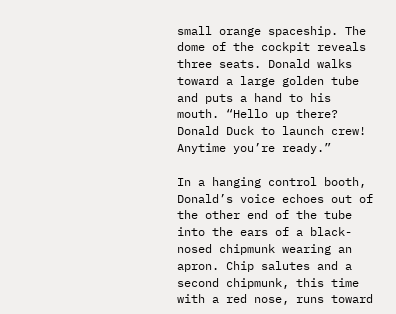small orange spaceship. The dome of the cockpit reveals three seats. Donald walks toward a large golden tube and puts a hand to his mouth. “Hello up there? Donald Duck to launch crew! Anytime you’re ready.”

In a hanging control booth, Donald’s voice echoes out of the other end of the tube into the ears of a black-nosed chipmunk wearing an apron. Chip salutes and a second chipmunk, this time with a red nose, runs toward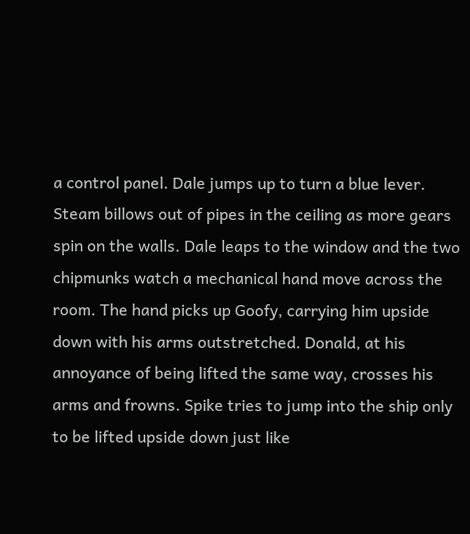a control panel. Dale jumps up to turn a blue lever. Steam billows out of pipes in the ceiling as more gears spin on the walls. Dale leaps to the window and the two chipmunks watch a mechanical hand move across the room. The hand picks up Goofy, carrying him upside down with his arms outstretched. Donald, at his annoyance of being lifted the same way, crosses his arms and frowns. Spike tries to jump into the ship only to be lifted upside down just like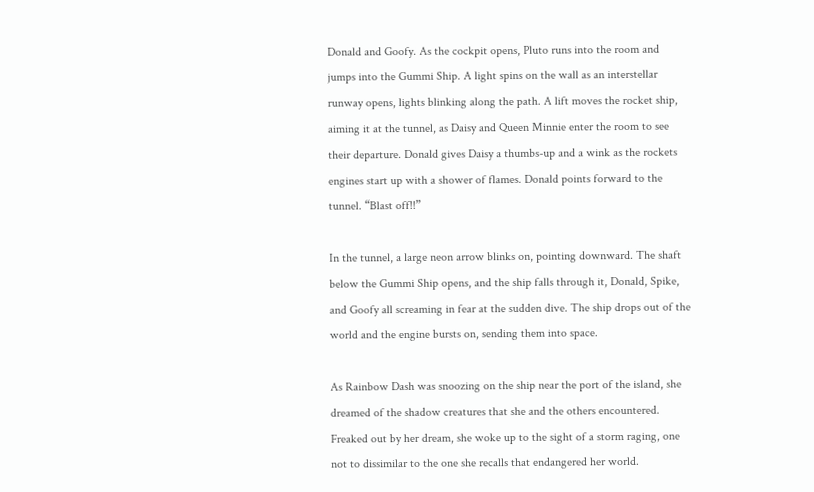Donald and Goofy. As the cockpit opens, Pluto runs into the room and jumps into the Gummi Ship. A light spins on the wall as an interstellar runway opens, lights blinking along the path. A lift moves the rocket ship, aiming it at the tunnel, as Daisy and Queen Minnie enter the room to see their departure. Donald gives Daisy a thumbs-up and a wink as the rockets engines start up with a shower of flames. Donald points forward to the tunnel. “Blast off!!”

In the tunnel, a large neon arrow blinks on, pointing downward. The shaft below the Gummi Ship opens, and the ship falls through it, Donald, Spike, and Goofy all screaming in fear at the sudden dive. The ship drops out of the world and the engine bursts on, sending them into space.

As Rainbow Dash was snoozing on the ship near the port of the island, she dreamed of the shadow creatures that she and the others encountered. Freaked out by her dream, she woke up to the sight of a storm raging, one not to dissimilar to the one she recalls that endangered her world.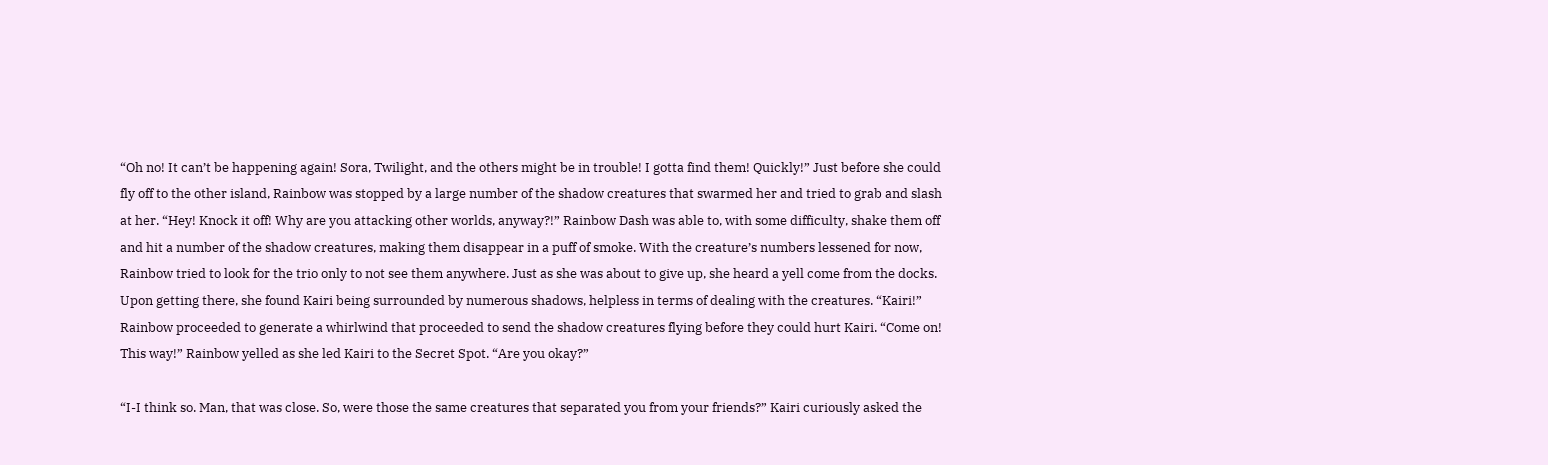“Oh no! It can’t be happening again! Sora, Twilight, and the others might be in trouble! I gotta find them! Quickly!” Just before she could fly off to the other island, Rainbow was stopped by a large number of the shadow creatures that swarmed her and tried to grab and slash at her. “Hey! Knock it off! Why are you attacking other worlds, anyway?!” Rainbow Dash was able to, with some difficulty, shake them off and hit a number of the shadow creatures, making them disappear in a puff of smoke. With the creature’s numbers lessened for now, Rainbow tried to look for the trio only to not see them anywhere. Just as she was about to give up, she heard a yell come from the docks. Upon getting there, she found Kairi being surrounded by numerous shadows, helpless in terms of dealing with the creatures. “Kairi!” Rainbow proceeded to generate a whirlwind that proceeded to send the shadow creatures flying before they could hurt Kairi. “Come on! This way!” Rainbow yelled as she led Kairi to the Secret Spot. “Are you okay?”

“I-I think so. Man, that was close. So, were those the same creatures that separated you from your friends?” Kairi curiously asked the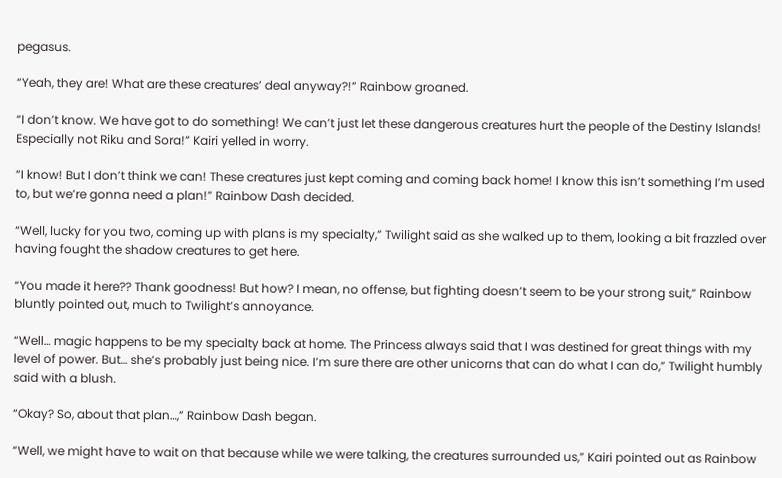pegasus.

“Yeah, they are! What are these creatures’ deal anyway?!” Rainbow groaned.

“I don’t know. We have got to do something! We can’t just let these dangerous creatures hurt the people of the Destiny Islands! Especially not Riku and Sora!” Kairi yelled in worry.

“I know! But I don’t think we can! These creatures just kept coming and coming back home! I know this isn’t something I’m used to, but we’re gonna need a plan!” Rainbow Dash decided.

“Well, lucky for you two, coming up with plans is my specialty,” Twilight said as she walked up to them, looking a bit frazzled over having fought the shadow creatures to get here.

“You made it here?? Thank goodness! But how? I mean, no offense, but fighting doesn’t seem to be your strong suit,” Rainbow bluntly pointed out, much to Twilight’s annoyance.

“Well… magic happens to be my specialty back at home. The Princess always said that I was destined for great things with my level of power. But… she’s probably just being nice. I’m sure there are other unicorns that can do what I can do,” Twilight humbly said with a blush.

“Okay? So, about that plan…,” Rainbow Dash began.

“Well, we might have to wait on that because while we were talking, the creatures surrounded us,” Kairi pointed out as Rainbow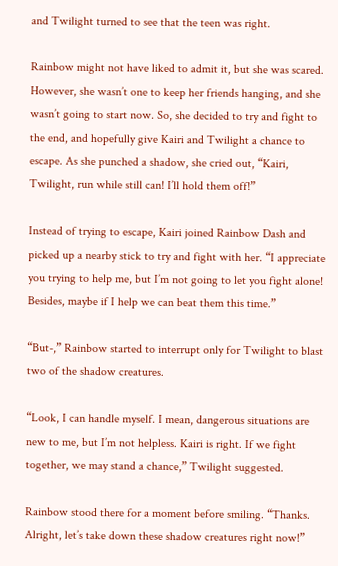and Twilight turned to see that the teen was right.

Rainbow might not have liked to admit it, but she was scared. However, she wasn’t one to keep her friends hanging, and she wasn’t going to start now. So, she decided to try and fight to the end, and hopefully give Kairi and Twilight a chance to escape. As she punched a shadow, she cried out, “Kairi, Twilight, run while still can! I’ll hold them off!”

Instead of trying to escape, Kairi joined Rainbow Dash and picked up a nearby stick to try and fight with her. “I appreciate you trying to help me, but I’m not going to let you fight alone! Besides, maybe if I help we can beat them this time.”

“But-,” Rainbow started to interrupt only for Twilight to blast two of the shadow creatures.

“Look, I can handle myself. I mean, dangerous situations are new to me, but I’m not helpless. Kairi is right. If we fight together, we may stand a chance,” Twilight suggested.

Rainbow stood there for a moment before smiling. “Thanks. Alright, let’s take down these shadow creatures right now!”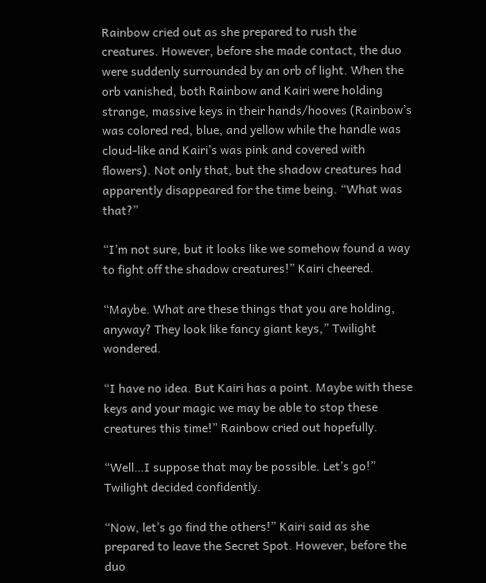Rainbow cried out as she prepared to rush the creatures. However, before she made contact, the duo were suddenly surrounded by an orb of light. When the orb vanished, both Rainbow and Kairi were holding strange, massive keys in their hands/hooves (Rainbow’s was colored red, blue, and yellow while the handle was cloud-like and Kairi’s was pink and covered with flowers). Not only that, but the shadow creatures had apparently disappeared for the time being. “What was that?”

“I’m not sure, but it looks like we somehow found a way to fight off the shadow creatures!” Kairi cheered.

“Maybe. What are these things that you are holding, anyway? They look like fancy giant keys,” Twilight wondered.

“I have no idea. But Kairi has a point. Maybe with these keys and your magic we may be able to stop these creatures this time!” Rainbow cried out hopefully.

“Well…I suppose that may be possible. Let’s go!” Twilight decided confidently.

“Now, let’s go find the others!” Kairi said as she prepared to leave the Secret Spot. However, before the duo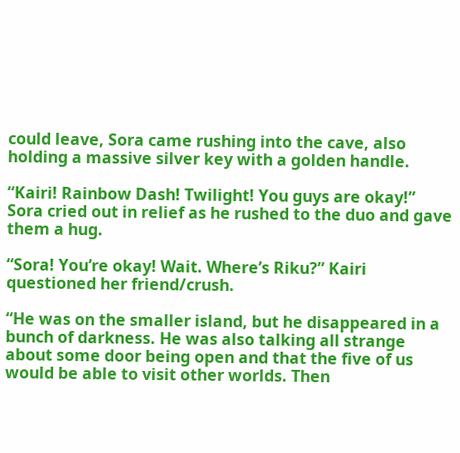could leave, Sora came rushing into the cave, also holding a massive silver key with a golden handle.

“Kairi! Rainbow Dash! Twilight! You guys are okay!” Sora cried out in relief as he rushed to the duo and gave them a hug.

“Sora! You’re okay! Wait. Where’s Riku?” Kairi questioned her friend/crush.

“He was on the smaller island, but he disappeared in a bunch of darkness. He was also talking all strange about some door being open and that the five of us would be able to visit other worlds. Then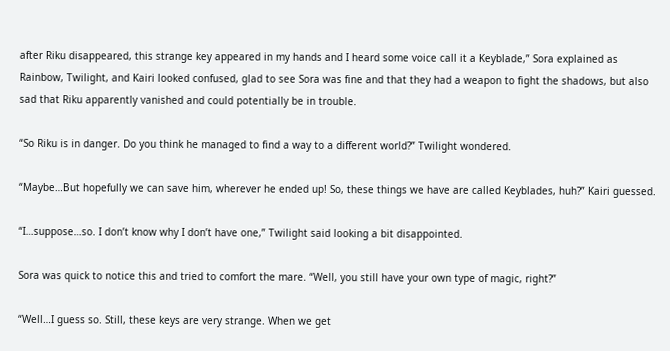after Riku disappeared, this strange key appeared in my hands and I heard some voice call it a Keyblade,” Sora explained as Rainbow, Twilight, and Kairi looked confused, glad to see Sora was fine and that they had a weapon to fight the shadows, but also sad that Riku apparently vanished and could potentially be in trouble.

“So Riku is in danger. Do you think he managed to find a way to a different world?” Twilight wondered.

“Maybe…But hopefully we can save him, wherever he ended up! So, these things we have are called Keyblades, huh?” Kairi guessed.

“I…suppose…so. I don’t know why I don’t have one,” Twilight said looking a bit disappointed.

Sora was quick to notice this and tried to comfort the mare. “Well, you still have your own type of magic, right?”

“Well…I guess so. Still, these keys are very strange. When we get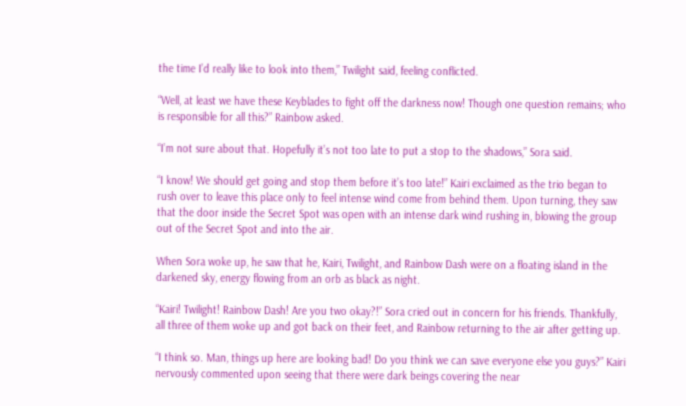the time I’d really like to look into them,” Twilight said, feeling conflicted.

“Well, at least we have these Keyblades to fight off the darkness now! Though one question remains; who is responsible for all this?” Rainbow asked.

“I’m not sure about that. Hopefully it’s not too late to put a stop to the shadows,” Sora said.

“I know! We should get going and stop them before it’s too late!” Kairi exclaimed as the trio began to rush over to leave this place only to feel intense wind come from behind them. Upon turning, they saw that the door inside the Secret Spot was open with an intense dark wind rushing in, blowing the group out of the Secret Spot and into the air.

When Sora woke up, he saw that he, Kairi, Twilight, and Rainbow Dash were on a floating island in the darkened sky, energy flowing from an orb as black as night.

“Kairi! Twilight! Rainbow Dash! Are you two okay?!” Sora cried out in concern for his friends. Thankfully, all three of them woke up and got back on their feet, and Rainbow returning to the air after getting up.

“I think so. Man, things up here are looking bad! Do you think we can save everyone else you guys?” Kairi nervously commented upon seeing that there were dark beings covering the near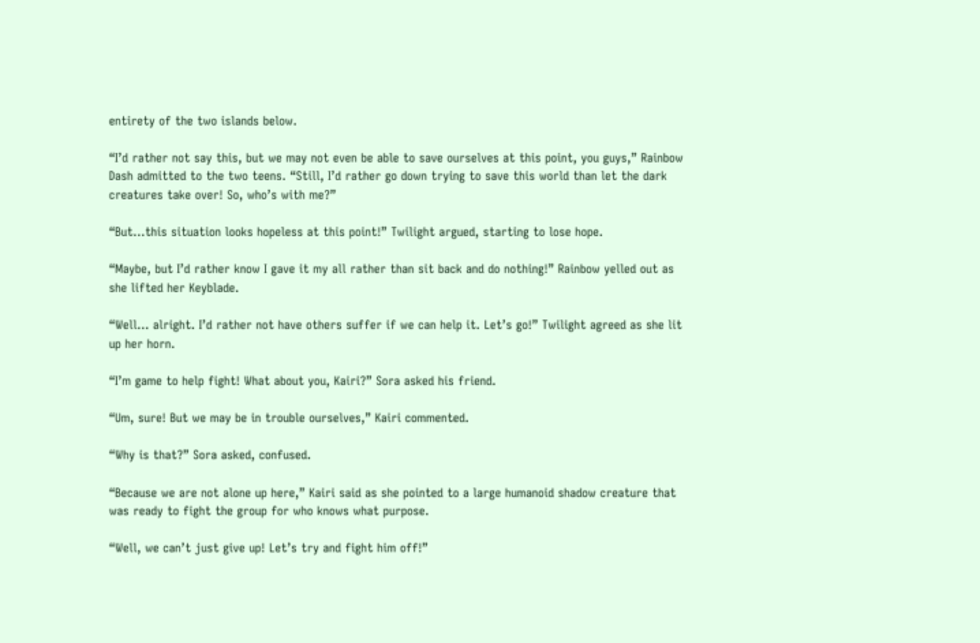entirety of the two islands below.

“I’d rather not say this, but we may not even be able to save ourselves at this point, you guys,” Rainbow Dash admitted to the two teens. “Still, I’d rather go down trying to save this world than let the dark creatures take over! So, who’s with me?”

“But…this situation looks hopeless at this point!” Twilight argued, starting to lose hope.

“Maybe, but I’d rather know I gave it my all rather than sit back and do nothing!” Rainbow yelled out as she lifted her Keyblade.

“Well… alright. I’d rather not have others suffer if we can help it. Let’s go!” Twilight agreed as she lit up her horn.

“I’m game to help fight! What about you, Kairi?” Sora asked his friend.

“Um, sure! But we may be in trouble ourselves,” Kairi commented.

“Why is that?” Sora asked, confused.

“Because we are not alone up here,” Kairi said as she pointed to a large humanoid shadow creature that was ready to fight the group for who knows what purpose.

“Well, we can’t just give up! Let’s try and fight him off!”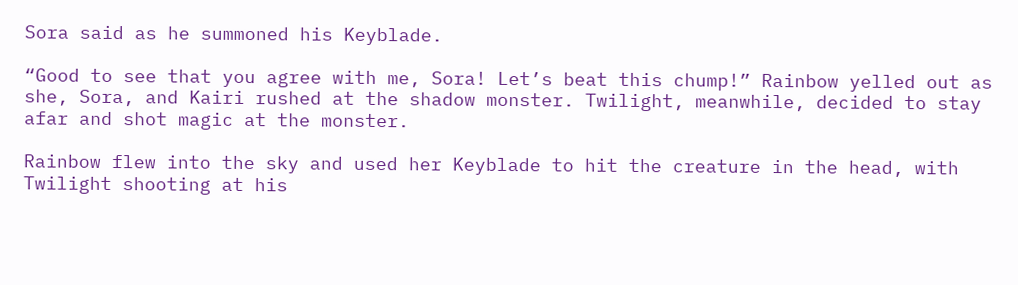Sora said as he summoned his Keyblade.

“Good to see that you agree with me, Sora! Let’s beat this chump!” Rainbow yelled out as she, Sora, and Kairi rushed at the shadow monster. Twilight, meanwhile, decided to stay afar and shot magic at the monster.

Rainbow flew into the sky and used her Keyblade to hit the creature in the head, with Twilight shooting at his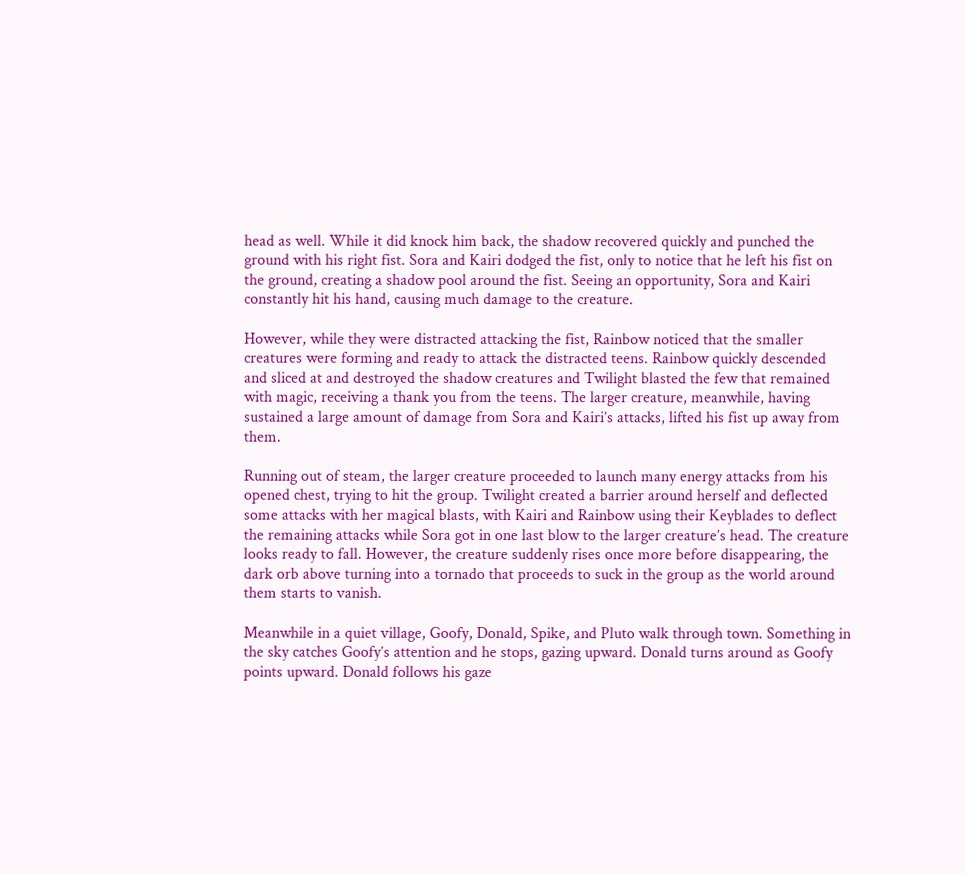head as well. While it did knock him back, the shadow recovered quickly and punched the ground with his right fist. Sora and Kairi dodged the fist, only to notice that he left his fist on the ground, creating a shadow pool around the fist. Seeing an opportunity, Sora and Kairi constantly hit his hand, causing much damage to the creature.

However, while they were distracted attacking the fist, Rainbow noticed that the smaller creatures were forming and ready to attack the distracted teens. Rainbow quickly descended and sliced at and destroyed the shadow creatures and Twilight blasted the few that remained with magic, receiving a thank you from the teens. The larger creature, meanwhile, having sustained a large amount of damage from Sora and Kairi’s attacks, lifted his fist up away from them.

Running out of steam, the larger creature proceeded to launch many energy attacks from his opened chest, trying to hit the group. Twilight created a barrier around herself and deflected some attacks with her magical blasts, with Kairi and Rainbow using their Keyblades to deflect the remaining attacks while Sora got in one last blow to the larger creature’s head. The creature looks ready to fall. However, the creature suddenly rises once more before disappearing, the dark orb above turning into a tornado that proceeds to suck in the group as the world around them starts to vanish.

Meanwhile in a quiet village, Goofy, Donald, Spike, and Pluto walk through town. Something in the sky catches Goofy’s attention and he stops, gazing upward. Donald turns around as Goofy points upward. Donald follows his gaze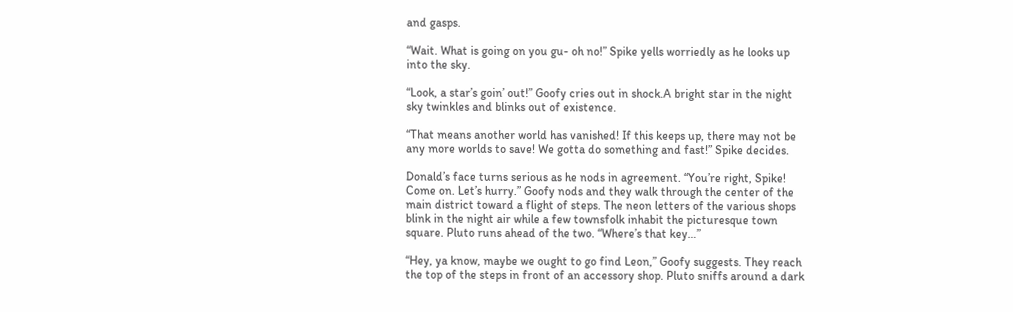and gasps.

“Wait. What is going on you gu- oh no!” Spike yells worriedly as he looks up into the sky.

“Look, a star’s goin’ out!” Goofy cries out in shock.A bright star in the night sky twinkles and blinks out of existence.

“That means another world has vanished! If this keeps up, there may not be any more worlds to save! We gotta do something and fast!” Spike decides.

Donald’s face turns serious as he nods in agreement. “You’re right, Spike! Come on. Let’s hurry.” Goofy nods and they walk through the center of the main district toward a flight of steps. The neon letters of the various shops blink in the night air while a few townsfolk inhabit the picturesque town square. Pluto runs ahead of the two. “Where’s that key…”

“Hey, ya know, maybe we ought to go find Leon,” Goofy suggests. They reach the top of the steps in front of an accessory shop. Pluto sniffs around a dark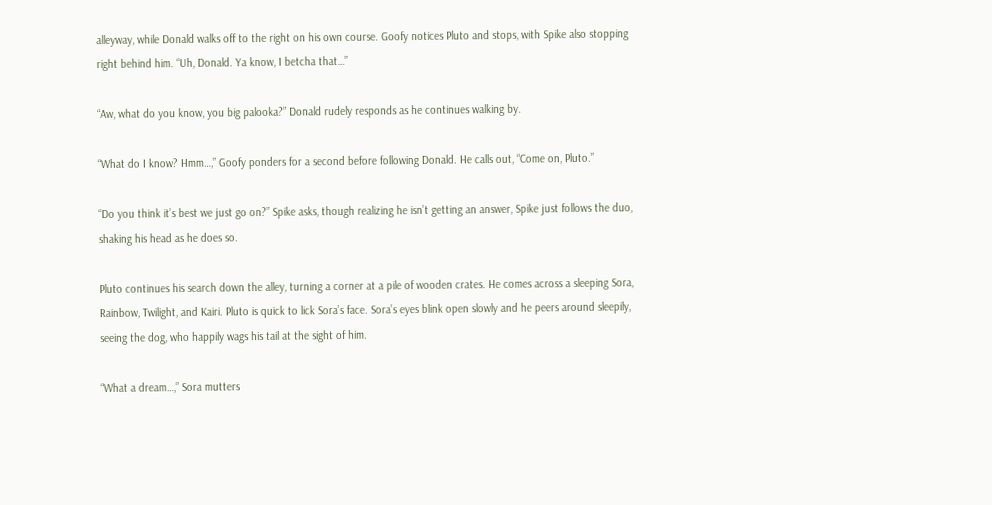alleyway, while Donald walks off to the right on his own course. Goofy notices Pluto and stops, with Spike also stopping right behind him. “Uh, Donald. Ya know, I betcha that…”

“Aw, what do you know, you big palooka?” Donald rudely responds as he continues walking by.

“What do I know? Hmm…,” Goofy ponders for a second before following Donald. He calls out, “Come on, Pluto.”

“Do you think it’s best we just go on?” Spike asks, though realizing he isn’t getting an answer, Spike just follows the duo, shaking his head as he does so.

Pluto continues his search down the alley, turning a corner at a pile of wooden crates. He comes across a sleeping Sora, Rainbow, Twilight, and Kairi. Pluto is quick to lick Sora’s face. Sora’s eyes blink open slowly and he peers around sleepily, seeing the dog, who happily wags his tail at the sight of him.

“What a dream…,” Sora mutters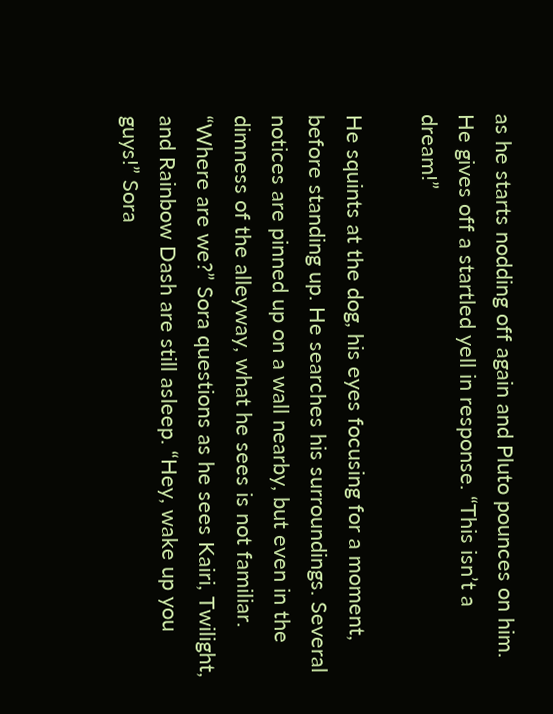as he starts nodding off again and Pluto pounces on him. He gives off a startled yell in response. “This isn’t a dream!”

He squints at the dog, his eyes focusing for a moment, before standing up. He searches his surroundings. Several notices are pinned up on a wall nearby, but even in the dimness of the alleyway, what he sees is not familiar. “Where are we?” Sora questions as he sees Kairi, Twilight, and Rainbow Dash are still asleep. “Hey, wake up you guys!” Sora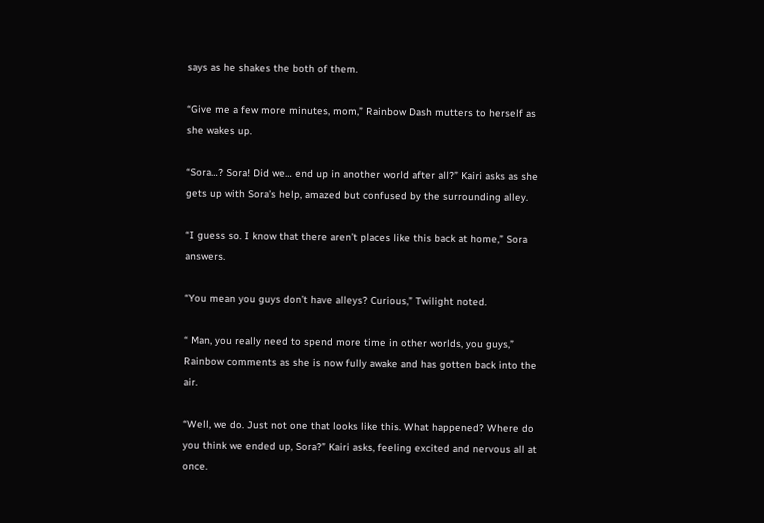says as he shakes the both of them.

“Give me a few more minutes, mom,” Rainbow Dash mutters to herself as she wakes up.

“Sora…? Sora! Did we… end up in another world after all?” Kairi asks as she gets up with Sora’s help, amazed but confused by the surrounding alley.

“I guess so. I know that there aren’t places like this back at home,” Sora answers.

“You mean you guys don’t have alleys? Curious,” Twilight noted.

“ Man, you really need to spend more time in other worlds, you guys,” Rainbow comments as she is now fully awake and has gotten back into the air.

“Well, we do. Just not one that looks like this. What happened? Where do you think we ended up, Sora?” Kairi asks, feeling excited and nervous all at once.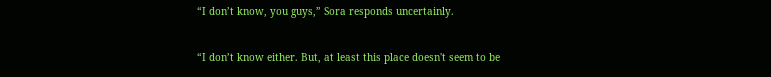“I don’t know, you guys,” Sora responds uncertainly.

“I don’t know either. But, at least this place doesn't seem to be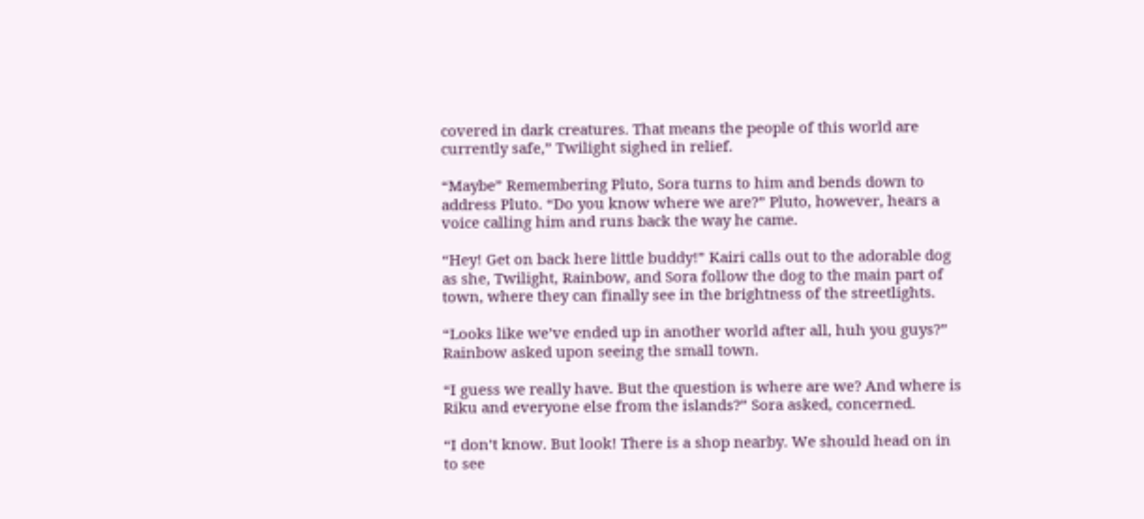covered in dark creatures. That means the people of this world are currently safe,” Twilight sighed in relief.

“Maybe” Remembering Pluto, Sora turns to him and bends down to address Pluto. “Do you know where we are?” Pluto, however, hears a voice calling him and runs back the way he came.

“Hey! Get on back here little buddy!” Kairi calls out to the adorable dog as she, Twilight, Rainbow, and Sora follow the dog to the main part of town, where they can finally see in the brightness of the streetlights.

“Looks like we’ve ended up in another world after all, huh you guys?” Rainbow asked upon seeing the small town.

“I guess we really have. But the question is where are we? And where is Riku and everyone else from the islands?” Sora asked, concerned.

“I don’t know. But look! There is a shop nearby. We should head on in to see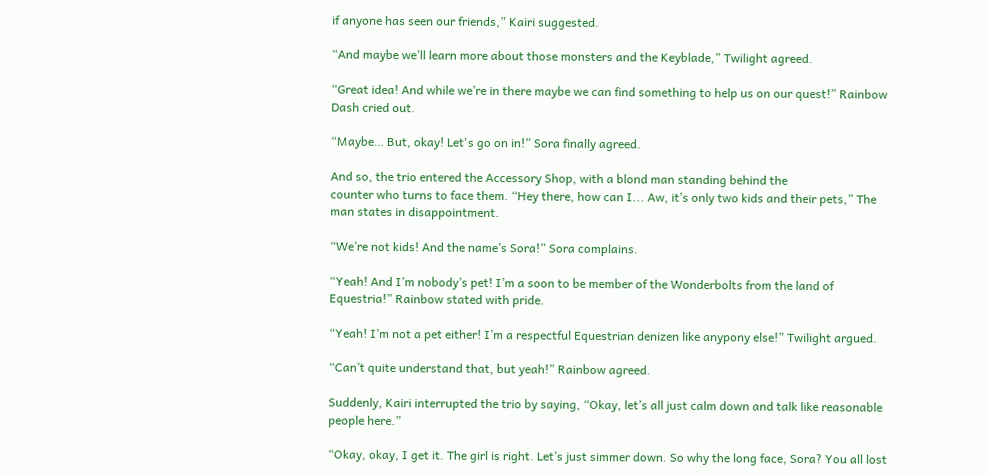if anyone has seen our friends,” Kairi suggested.

“And maybe we’ll learn more about those monsters and the Keyblade,” Twilight agreed.

“Great idea! And while we’re in there maybe we can find something to help us on our quest!” Rainbow Dash cried out.

“Maybe… But, okay! Let's go on in!” Sora finally agreed.

And so, the trio entered the Accessory Shop, with a blond man standing behind the
counter who turns to face them. “Hey there, how can I... Aw, it’s only two kids and their pets,” The man states in disappointment.

“We’re not kids! And the name’s Sora!” Sora complains.

“Yeah! And I’m nobody’s pet! I’m a soon to be member of the Wonderbolts from the land of Equestria!” Rainbow stated with pride.

“Yeah! I’m not a pet either! I’m a respectful Equestrian denizen like anypony else!” Twilight argued.

“Can’t quite understand that, but yeah!” Rainbow agreed.

Suddenly, Kairi interrupted the trio by saying, “Okay, let’s all just calm down and talk like reasonable people here.”

“Okay, okay, I get it. The girl is right. Let’s just simmer down. So why the long face, Sora? You all lost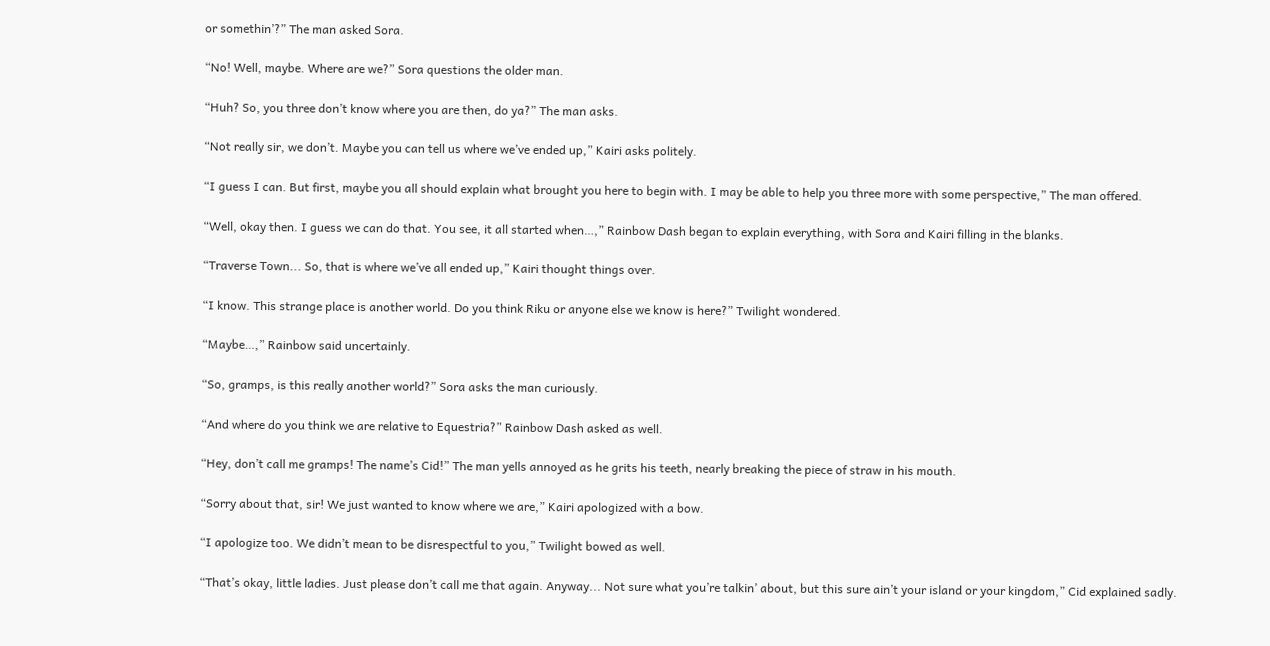or somethin’?” The man asked Sora.

“No! Well, maybe. Where are we?” Sora questions the older man.

“Huh? So, you three don’t know where you are then, do ya?” The man asks.

“Not really sir, we don’t. Maybe you can tell us where we’ve ended up,” Kairi asks politely.

“I guess I can. But first, maybe you all should explain what brought you here to begin with. I may be able to help you three more with some perspective,” The man offered.

“Well, okay then. I guess we can do that. You see, it all started when…,” Rainbow Dash began to explain everything, with Sora and Kairi filling in the blanks.

“Traverse Town... So, that is where we’ve all ended up,” Kairi thought things over.

“I know. This strange place is another world. Do you think Riku or anyone else we know is here?” Twilight wondered.

“Maybe…,” Rainbow said uncertainly.

“So, gramps, is this really another world?” Sora asks the man curiously.

“And where do you think we are relative to Equestria?” Rainbow Dash asked as well.

“Hey, don’t call me gramps! The name’s Cid!” The man yells annoyed as he grits his teeth, nearly breaking the piece of straw in his mouth.

“Sorry about that, sir! We just wanted to know where we are,” Kairi apologized with a bow.

“I apologize too. We didn’t mean to be disrespectful to you,” Twilight bowed as well.

“That’s okay, little ladies. Just please don’t call me that again. Anyway... Not sure what you’re talkin’ about, but this sure ain’t your island or your kingdom,” Cid explained sadly.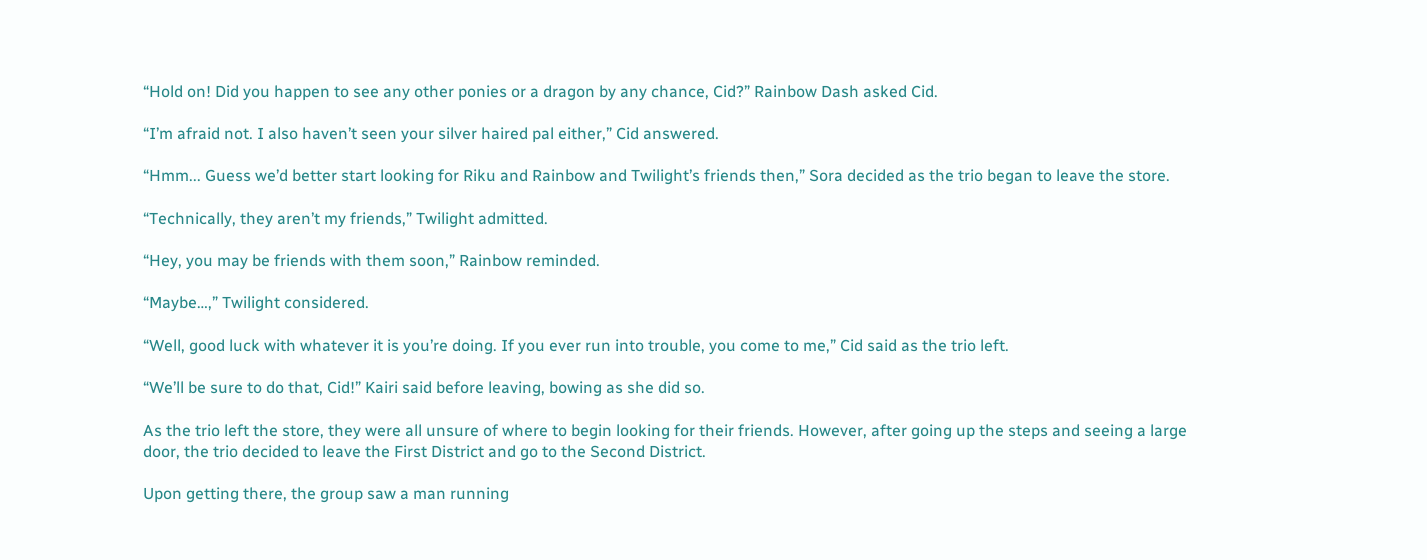“Hold on! Did you happen to see any other ponies or a dragon by any chance, Cid?” Rainbow Dash asked Cid.

“I’m afraid not. I also haven’t seen your silver haired pal either,” Cid answered.

“Hmm... Guess we’d better start looking for Riku and Rainbow and Twilight’s friends then,” Sora decided as the trio began to leave the store.

“Technically, they aren’t my friends,” Twilight admitted.

“Hey, you may be friends with them soon,” Rainbow reminded.

“Maybe…,” Twilight considered.

“Well, good luck with whatever it is you’re doing. If you ever run into trouble, you come to me,” Cid said as the trio left.

“We’ll be sure to do that, Cid!” Kairi said before leaving, bowing as she did so.

As the trio left the store, they were all unsure of where to begin looking for their friends. However, after going up the steps and seeing a large door, the trio decided to leave the First District and go to the Second District.

Upon getting there, the group saw a man running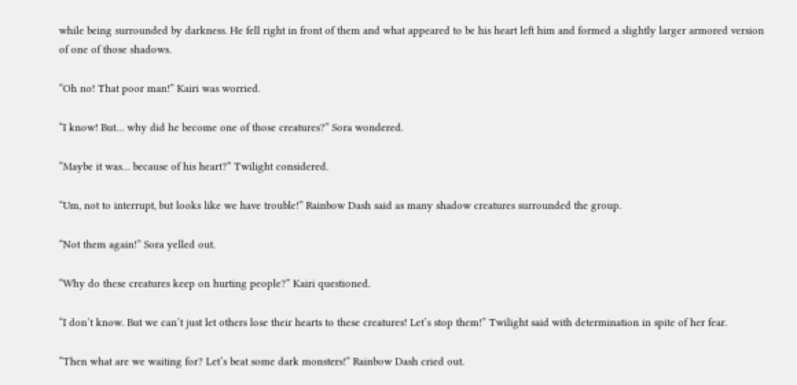while being surrounded by darkness. He fell right in front of them and what appeared to be his heart left him and formed a slightly larger armored version of one of those shadows.

“Oh no! That poor man!” Kairi was worried.

“I know! But… why did he become one of those creatures?” Sora wondered.

“Maybe it was… because of his heart?” Twilight considered.

“Um, not to interrupt, but looks like we have trouble!” Rainbow Dash said as many shadow creatures surrounded the group.

“Not them again!” Sora yelled out.

“Why do these creatures keep on hurting people?” Kairi questioned.

“I don’t know. But we can’t just let others lose their hearts to these creatures! Let’s stop them!” Twilight said with determination in spite of her fear.

“Then what are we waiting for? Let’s beat some dark monsters!” Rainbow Dash cried out.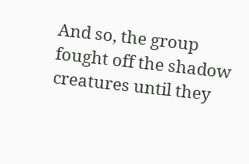And so, the group fought off the shadow creatures until they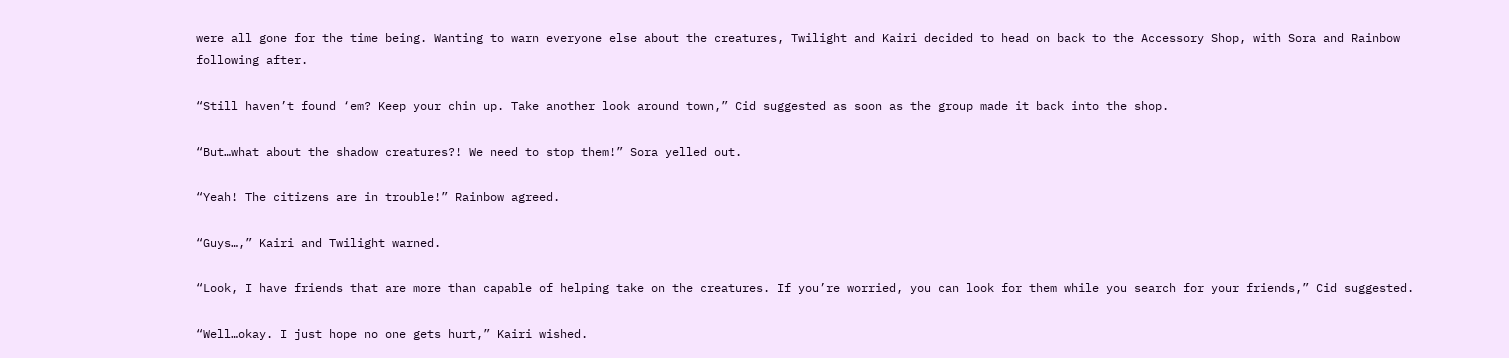were all gone for the time being. Wanting to warn everyone else about the creatures, Twilight and Kairi decided to head on back to the Accessory Shop, with Sora and Rainbow following after.

“Still haven’t found ‘em? Keep your chin up. Take another look around town,” Cid suggested as soon as the group made it back into the shop.

“But…what about the shadow creatures?! We need to stop them!” Sora yelled out.

“Yeah! The citizens are in trouble!” Rainbow agreed.

“Guys…,” Kairi and Twilight warned.

“Look, I have friends that are more than capable of helping take on the creatures. If you’re worried, you can look for them while you search for your friends,” Cid suggested.

“Well…okay. I just hope no one gets hurt,” Kairi wished.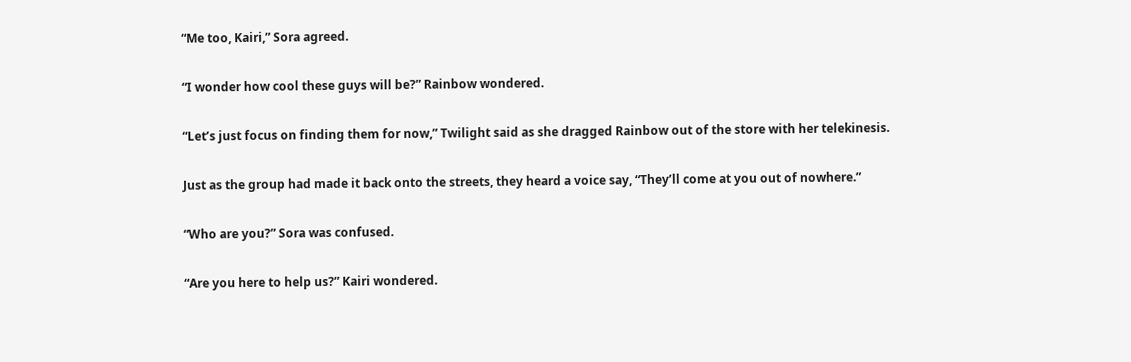“Me too, Kairi,” Sora agreed.

“I wonder how cool these guys will be?” Rainbow wondered.

“Let’s just focus on finding them for now,” Twilight said as she dragged Rainbow out of the store with her telekinesis.

Just as the group had made it back onto the streets, they heard a voice say, “They’ll come at you out of nowhere.”

“Who are you?” Sora was confused.

“Are you here to help us?” Kairi wondered.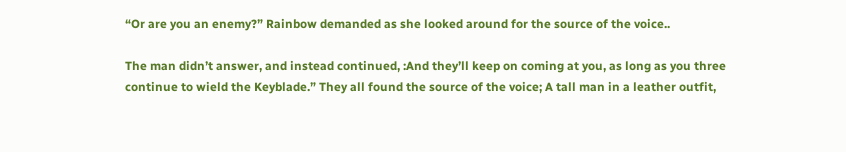“Or are you an enemy?” Rainbow demanded as she looked around for the source of the voice..

The man didn’t answer, and instead continued, :And they’ll keep on coming at you, as long as you three continue to wield the Keyblade.” They all found the source of the voice; A tall man in a leather outfit,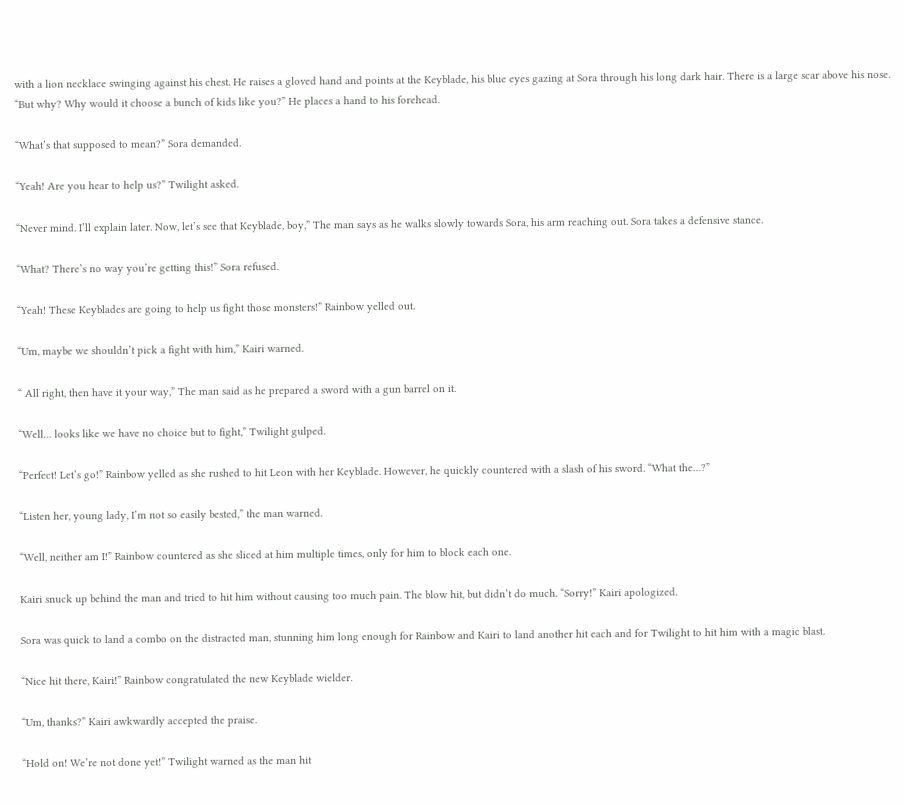with a lion necklace swinging against his chest. He raises a gloved hand and points at the Keyblade, his blue eyes gazing at Sora through his long dark hair. There is a large scar above his nose. “But why? Why would it choose a bunch of kids like you?” He places a hand to his forehead.

“What’s that supposed to mean?” Sora demanded.

“Yeah! Are you hear to help us?” Twilight asked.

“Never mind. I’ll explain later. Now, let’s see that Keyblade, boy,” The man says as he walks slowly towards Sora, his arm reaching out. Sora takes a defensive stance.

“What? There’s no way you’re getting this!” Sora refused.

“Yeah! These Keyblades are going to help us fight those monsters!” Rainbow yelled out.

“Um, maybe we shouldn’t pick a fight with him,” Kairi warned.

“ All right, then have it your way,” The man said as he prepared a sword with a gun barrel on it.

“Well… looks like we have no choice but to fight,” Twilight gulped.

“Perfect! Let’s go!” Rainbow yelled as she rushed to hit Leon with her Keyblade. However, he quickly countered with a slash of his sword. “What the…?”

“Listen her, young lady, I’m not so easily bested,” the man warned.

“Well, neither am I!” Rainbow countered as she sliced at him multiple times, only for him to block each one.

Kairi snuck up behind the man and tried to hit him without causing too much pain. The blow hit, but didn’t do much. “Sorry!” Kairi apologized.

Sora was quick to land a combo on the distracted man, stunning him long enough for Rainbow and Kairi to land another hit each and for Twilight to hit him with a magic blast.

“Nice hit there, Kairi!” Rainbow congratulated the new Keyblade wielder.

“Um, thanks?” Kairi awkwardly accepted the praise.

“Hold on! We’re not done yet!” Twilight warned as the man hit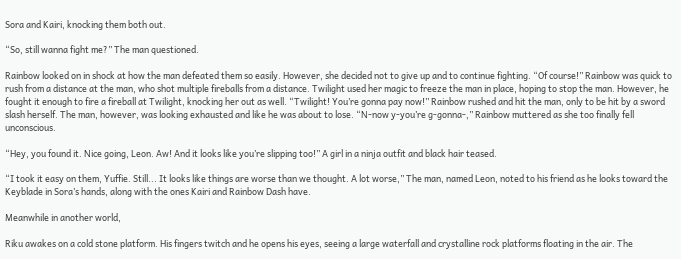Sora and Kairi, knocking them both out.

“So, still wanna fight me?” The man questioned.

Rainbow looked on in shock at how the man defeated them so easily. However, she decided not to give up and to continue fighting. “Of course!” Rainbow was quick to rush from a distance at the man, who shot multiple fireballs from a distance. Twilight used her magic to freeze the man in place, hoping to stop the man. However, he fought it enough to fire a fireball at Twilight, knocking her out as well. “Twilight! You’re gonna pay now!” Rainbow rushed and hit the man, only to be hit by a sword slash herself. The man, however, was looking exhausted and like he was about to lose. “N-now y-you’re g-gonna-,” Rainbow muttered as she too finally fell unconscious.

“Hey, you found it. Nice going, Leon. Aw! And it looks like you’re slipping too!” A girl in a ninja outfit and black hair teased.

“I took it easy on them, Yuffie. Still... It looks like things are worse than we thought. A lot worse,” The man, named Leon, noted to his friend as he looks toward the Keyblade in Sora’s hands, along with the ones Kairi and Rainbow Dash have.

Meanwhile in another world,

Riku awakes on a cold stone platform. His fingers twitch and he opens his eyes, seeing a large waterfall and crystalline rock platforms floating in the air. The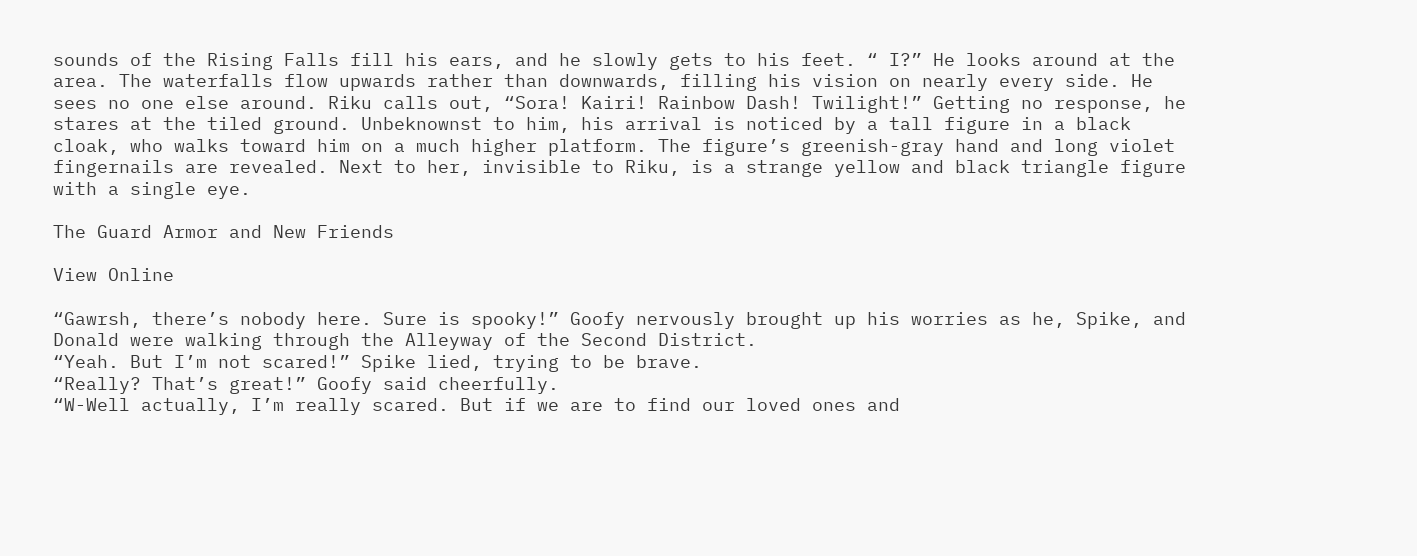sounds of the Rising Falls fill his ears, and he slowly gets to his feet. “ I?” He looks around at the area. The waterfalls flow upwards rather than downwards, filling his vision on nearly every side. He sees no one else around. Riku calls out, “Sora! Kairi! Rainbow Dash! Twilight!” Getting no response, he stares at the tiled ground. Unbeknownst to him, his arrival is noticed by a tall figure in a black cloak, who walks toward him on a much higher platform. The figure’s greenish-gray hand and long violet fingernails are revealed. Next to her, invisible to Riku, is a strange yellow and black triangle figure with a single eye.

The Guard Armor and New Friends

View Online

“Gawrsh, there’s nobody here. Sure is spooky!” Goofy nervously brought up his worries as he, Spike, and Donald were walking through the Alleyway of the Second District.
“Yeah. But I’m not scared!” Spike lied, trying to be brave.
“Really? That’s great!” Goofy said cheerfully.
“W-Well actually, I’m really scared. But if we are to find our loved ones and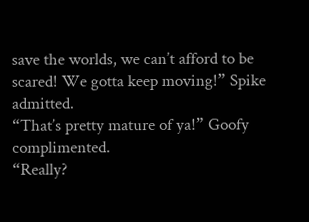save the worlds, we can’t afford to be scared! We gotta keep moving!” Spike admitted.
“That’s pretty mature of ya!” Goofy complimented.
“Really?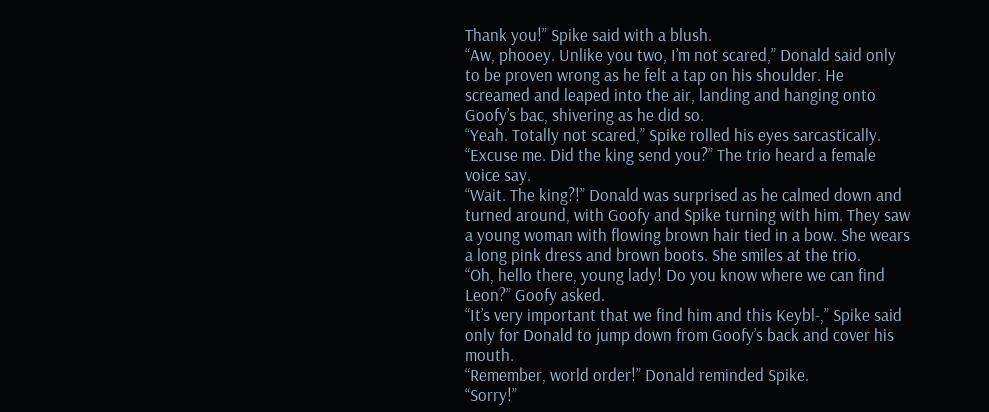Thank you!” Spike said with a blush.
“Aw, phooey. Unlike you two, I’m not scared,” Donald said only to be proven wrong as he felt a tap on his shoulder. He screamed and leaped into the air, landing and hanging onto Goofy’s bac, shivering as he did so.
“Yeah. Totally not scared,” Spike rolled his eyes sarcastically.
“Excuse me. Did the king send you?” The trio heard a female voice say.
“Wait. The king?!” Donald was surprised as he calmed down and turned around, with Goofy and Spike turning with him. They saw a young woman with flowing brown hair tied in a bow. She wears a long pink dress and brown boots. She smiles at the trio.
“Oh, hello there, young lady! Do you know where we can find Leon?” Goofy asked.
“It’s very important that we find him and this Keybl-,” Spike said only for Donald to jump down from Goofy’s back and cover his mouth.
“Remember, world order!” Donald reminded Spike.
“Sorry!”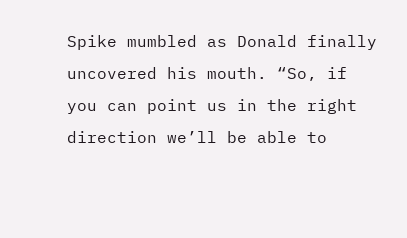Spike mumbled as Donald finally uncovered his mouth. “So, if you can point us in the right direction we’ll be able to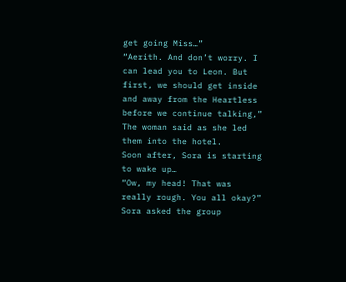get going Miss…”
“Aerith. And don’t worry. I can lead you to Leon. But first, we should get inside and away from the Heartless before we continue talking,” The woman said as she led them into the hotel.
Soon after, Sora is starting to wake up…
“Ow, my head! That was really rough. You all okay?” Sora asked the group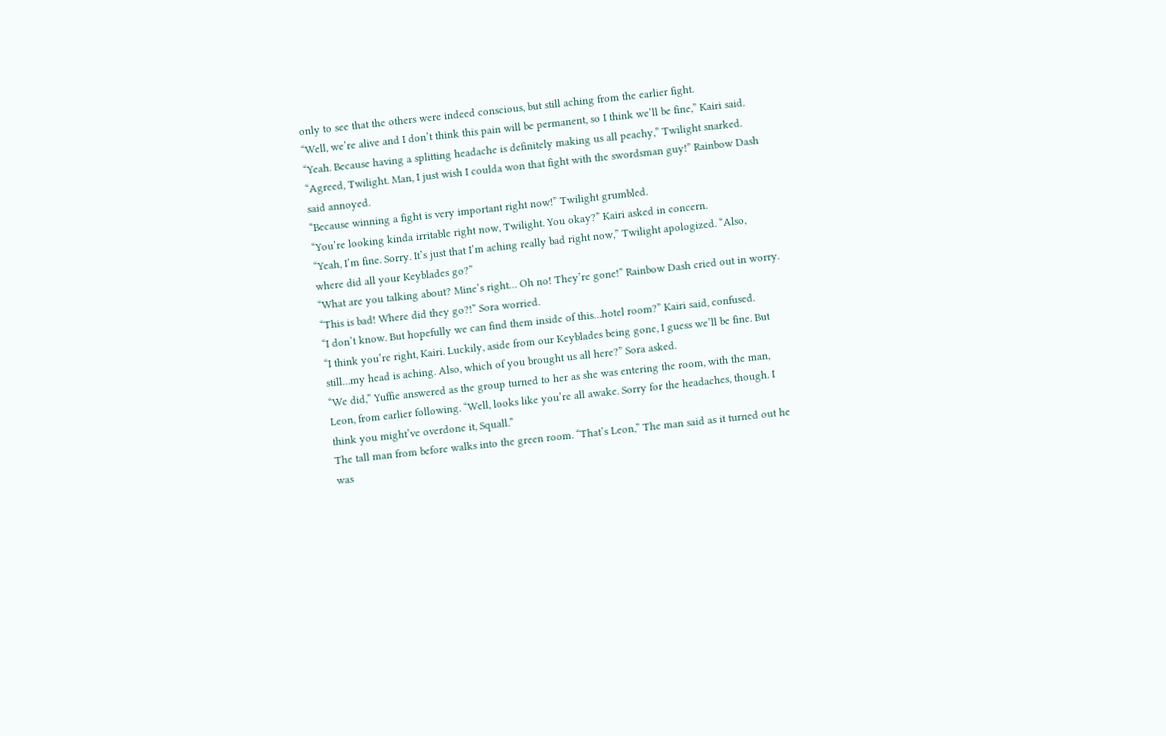only to see that the others were indeed conscious, but still aching from the earlier fight.
“Well, we’re alive and I don’t think this pain will be permanent, so I think we’ll be fine,” Kairi said.
“Yeah. Because having a splitting headache is definitely making us all peachy,” Twilight snarked.
“Agreed, Twilight. Man, I just wish I coulda won that fight with the swordsman guy!” Rainbow Dash said annoyed.
“Because winning a fight is very important right now!” Twilight grumbled.
“You’re looking kinda irritable right now, Twilight. You okay?” Kairi asked in concern.
“Yeah, I’m fine. Sorry. It’s just that I’m aching really bad right now,” Twilight apologized. “Also, where did all your Keyblades go?”
“What are you talking about? Mine’s right… Oh no! They’re gone!” Rainbow Dash cried out in worry.
“This is bad! Where did they go?!” Sora worried.
“I don’t know. But hopefully we can find them inside of this…hotel room?” Kairi said, confused.
“I think you’re right, Kairi. Luckily, aside from our Keyblades being gone, I guess we’ll be fine. But still…my head is aching. Also, which of you brought us all here?” Sora asked.
“We did,” Yuffie answered as the group turned to her as she was entering the room, with the man, Leon, from earlier following. “Well, looks like you’re all awake. Sorry for the headaches, though. I think you might’ve overdone it, Squall.”
The tall man from before walks into the green room. “That’s Leon,” The man said as it turned out he was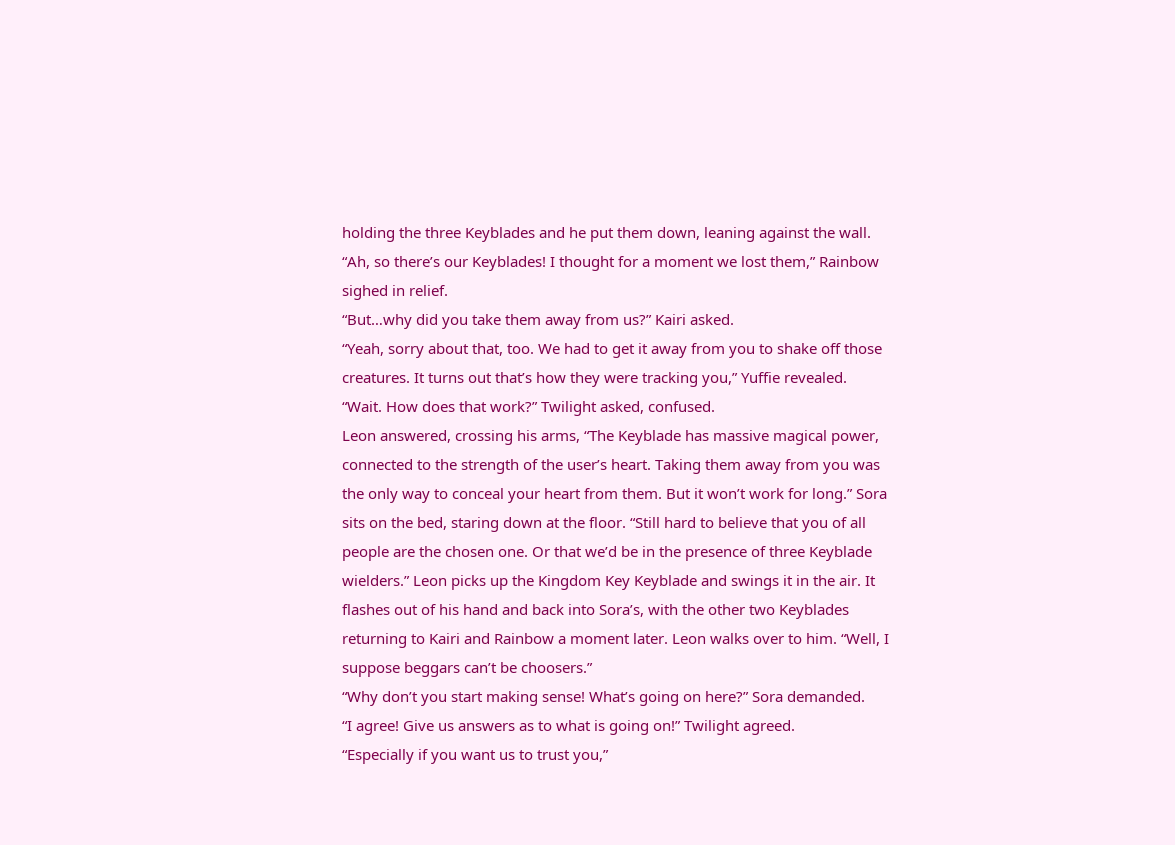holding the three Keyblades and he put them down, leaning against the wall.
“Ah, so there’s our Keyblades! I thought for a moment we lost them,” Rainbow sighed in relief.
“But…why did you take them away from us?” Kairi asked.
“Yeah, sorry about that, too. We had to get it away from you to shake off those creatures. It turns out that’s how they were tracking you,” Yuffie revealed.
“Wait. How does that work?” Twilight asked, confused.
Leon answered, crossing his arms, “The Keyblade has massive magical power, connected to the strength of the user’s heart. Taking them away from you was the only way to conceal your heart from them. But it won’t work for long.” Sora sits on the bed, staring down at the floor. “Still hard to believe that you of all people are the chosen one. Or that we’d be in the presence of three Keyblade wielders.” Leon picks up the Kingdom Key Keyblade and swings it in the air. It flashes out of his hand and back into Sora’s, with the other two Keyblades returning to Kairi and Rainbow a moment later. Leon walks over to him. “Well, I suppose beggars can’t be choosers.”
“Why don’t you start making sense! What’s going on here?” Sora demanded.
“I agree! Give us answers as to what is going on!” Twilight agreed.
“Especially if you want us to trust you,”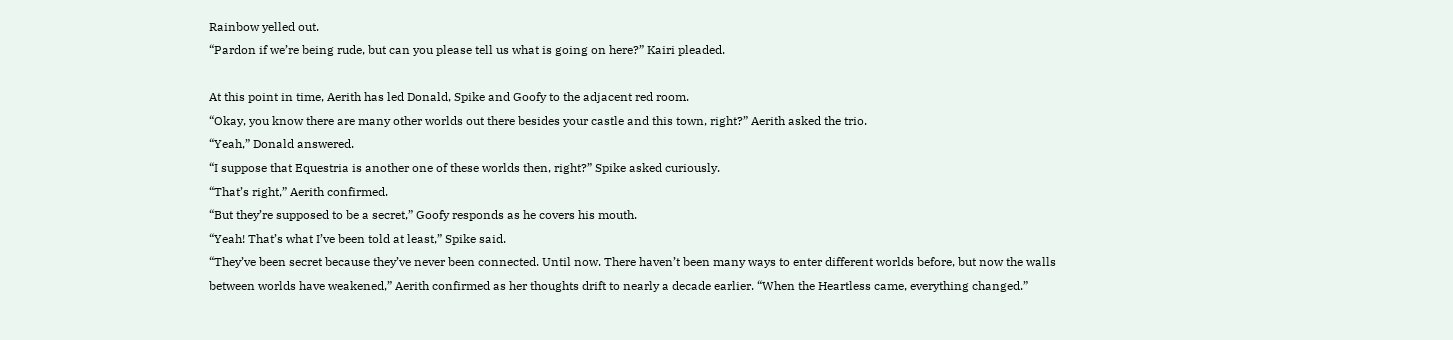Rainbow yelled out.
“Pardon if we’re being rude, but can you please tell us what is going on here?” Kairi pleaded.

At this point in time, Aerith has led Donald, Spike and Goofy to the adjacent red room.
“Okay, you know there are many other worlds out there besides your castle and this town, right?” Aerith asked the trio.
“Yeah,” Donald answered.
“I suppose that Equestria is another one of these worlds then, right?” Spike asked curiously.
“That’s right,” Aerith confirmed.
“But they’re supposed to be a secret,” Goofy responds as he covers his mouth.
“Yeah! That’s what I’ve been told at least,” Spike said.
“They’ve been secret because they’ve never been connected. Until now. There haven’t been many ways to enter different worlds before, but now the walls between worlds have weakened,” Aerith confirmed as her thoughts drift to nearly a decade earlier. “When the Heartless came, everything changed.”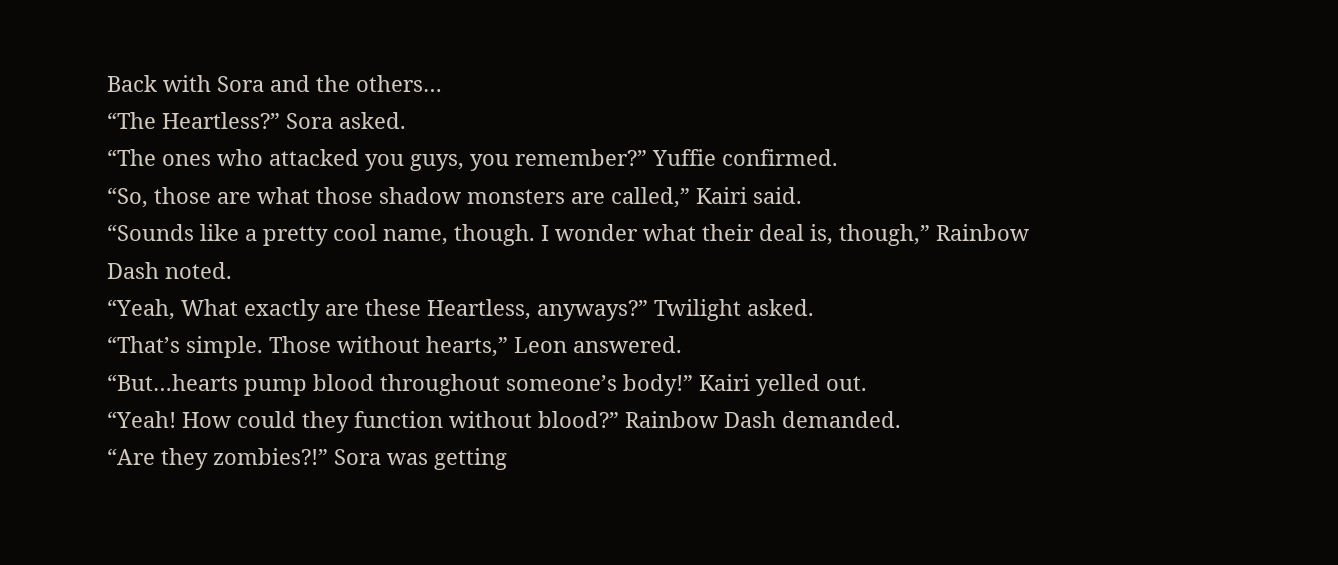Back with Sora and the others…
“The Heartless?” Sora asked.
“The ones who attacked you guys, you remember?” Yuffie confirmed.
“So, those are what those shadow monsters are called,” Kairi said.
“Sounds like a pretty cool name, though. I wonder what their deal is, though,” Rainbow Dash noted.
“Yeah, What exactly are these Heartless, anyways?” Twilight asked.
“That’s simple. Those without hearts,” Leon answered.
“But…hearts pump blood throughout someone’s body!” Kairi yelled out.
“Yeah! How could they function without blood?” Rainbow Dash demanded.
“Are they zombies?!” Sora was getting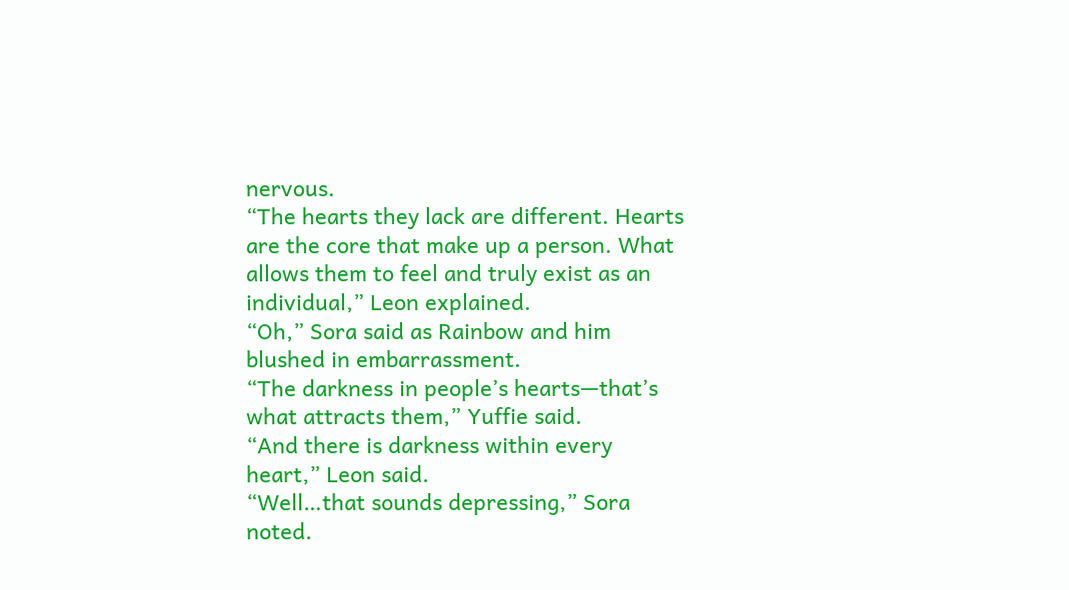nervous.
“The hearts they lack are different. Hearts are the core that make up a person. What allows them to feel and truly exist as an individual,” Leon explained.
“Oh,” Sora said as Rainbow and him blushed in embarrassment.
“The darkness in people’s hearts—that’s what attracts them,” Yuffie said.
“And there is darkness within every heart,” Leon said.
“Well…that sounds depressing,” Sora noted.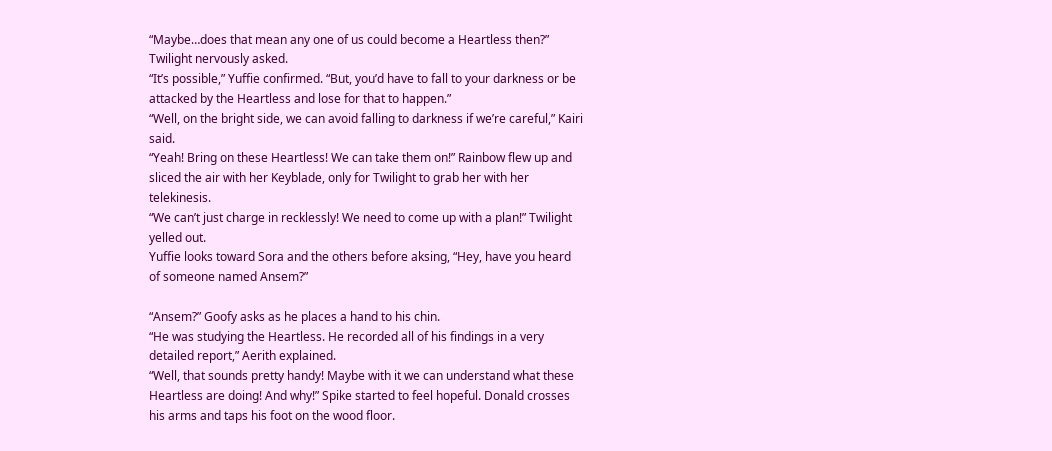“Maybe…does that mean any one of us could become a Heartless then?” Twilight nervously asked.
“It’s possible,” Yuffie confirmed. “But, you’d have to fall to your darkness or be attacked by the Heartless and lose for that to happen.”
“Well, on the bright side, we can avoid falling to darkness if we’re careful,” Kairi said.
“Yeah! Bring on these Heartless! We can take them on!” Rainbow flew up and sliced the air with her Keyblade, only for Twilight to grab her with her telekinesis.
“We can’t just charge in recklessly! We need to come up with a plan!” Twilight yelled out.
Yuffie looks toward Sora and the others before aksing, “Hey, have you heard of someone named Ansem?”

“Ansem?” Goofy asks as he places a hand to his chin.
“He was studying the Heartless. He recorded all of his findings in a very detailed report,” Aerith explained.
“Well, that sounds pretty handy! Maybe with it we can understand what these Heartless are doing! And why!” Spike started to feel hopeful. Donald crosses his arms and taps his foot on the wood floor.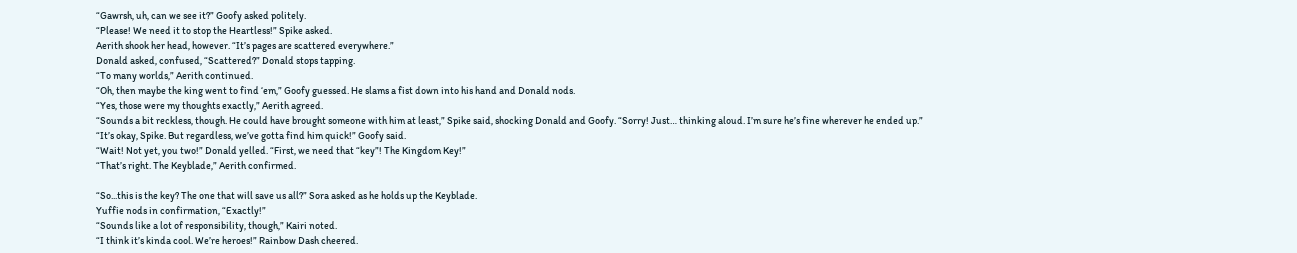“Gawrsh, uh, can we see it?” Goofy asked politely.
“Please! We need it to stop the Heartless!” Spike asked.
Aerith shook her head, however. “It’s pages are scattered everywhere.”
Donald asked, confused, “Scattered?” Donald stops tapping.
“To many worlds,” Aerith continued.
“Oh, then maybe the king went to find ‘em,” Goofy guessed. He slams a fist down into his hand and Donald nods.
“Yes, those were my thoughts exactly,” Aerith agreed.
“Sounds a bit reckless, though. He could have brought someone with him at least,” Spike said, shocking Donald and Goofy. “Sorry! Just… thinking aloud. I’m sure he’s fine wherever he ended up.”
“It’s okay, Spike. But regardless, we’ve gotta find him quick!” Goofy said.
“Wait! Not yet, you two!” Donald yelled. “First, we need that “key”! The Kingdom Key!”
“That’s right. The Keyblade,” Aerith confirmed.

“So...this is the key? The one that will save us all?” Sora asked as he holds up the Keyblade.
Yuffie nods in confirmation, “Exactly!”
“Sounds like a lot of responsibility, though,” Kairi noted.
“I think it’s kinda cool. We’re heroes!” Rainbow Dash cheered.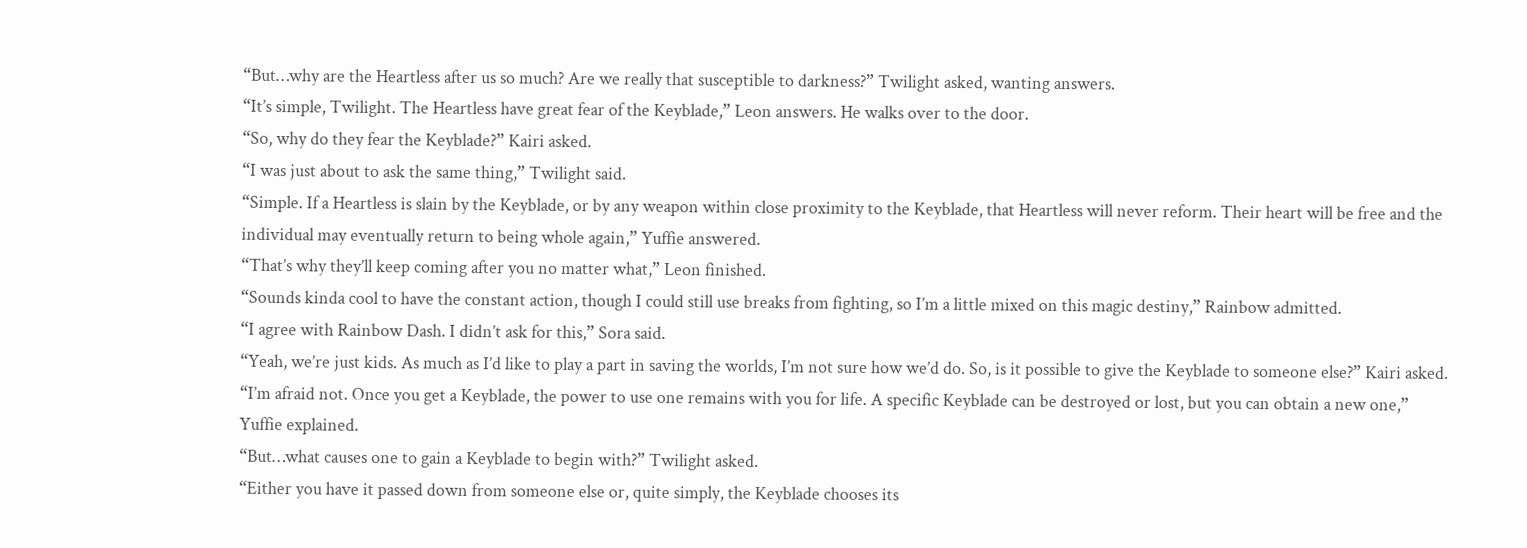“But…why are the Heartless after us so much? Are we really that susceptible to darkness?” Twilight asked, wanting answers.
“It’s simple, Twilight. The Heartless have great fear of the Keyblade,” Leon answers. He walks over to the door.
“So, why do they fear the Keyblade?” Kairi asked.
“I was just about to ask the same thing,” Twilight said.
“Simple. If a Heartless is slain by the Keyblade, or by any weapon within close proximity to the Keyblade, that Heartless will never reform. Their heart will be free and the individual may eventually return to being whole again,” Yuffie answered.
“That’s why they’ll keep coming after you no matter what,” Leon finished.
“Sounds kinda cool to have the constant action, though I could still use breaks from fighting, so I’m a little mixed on this magic destiny,” Rainbow admitted.
“I agree with Rainbow Dash. I didn’t ask for this,” Sora said.
“Yeah, we’re just kids. As much as I’d like to play a part in saving the worlds, I’m not sure how we’d do. So, is it possible to give the Keyblade to someone else?” Kairi asked.
“I’m afraid not. Once you get a Keyblade, the power to use one remains with you for life. A specific Keyblade can be destroyed or lost, but you can obtain a new one,” Yuffie explained.
“But…what causes one to gain a Keyblade to begin with?” Twilight asked.
“Either you have it passed down from someone else or, quite simply, the Keyblade chooses its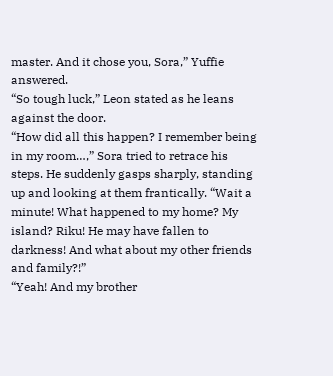master. And it chose you, Sora,” Yuffie answered.
“So tough luck,” Leon stated as he leans against the door.
“How did all this happen? I remember being in my room…,” Sora tried to retrace his steps. He suddenly gasps sharply, standing up and looking at them frantically. “Wait a minute! What happened to my home? My island? Riku! He may have fallen to darkness! And what about my other friends and family?!”
“Yeah! And my brother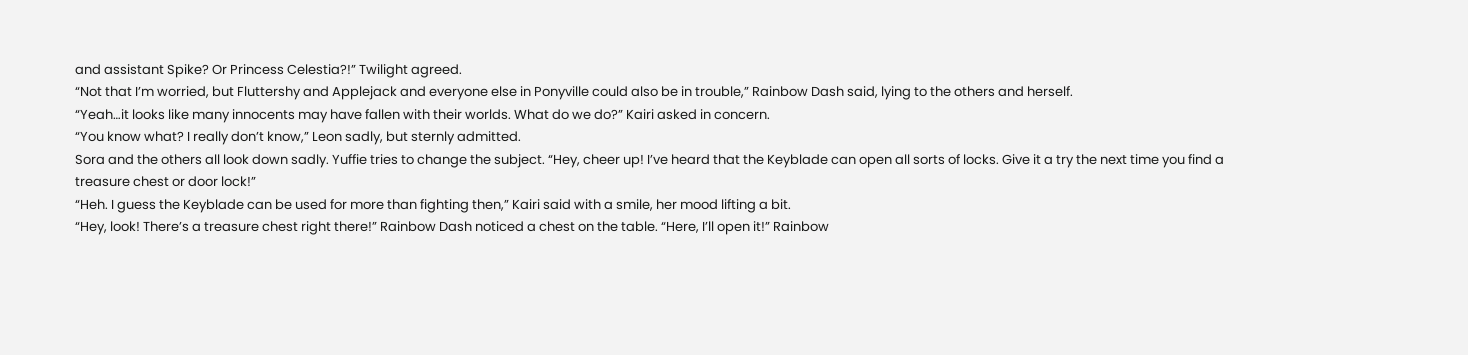and assistant Spike? Or Princess Celestia?!” Twilight agreed.
“Not that I’m worried, but Fluttershy and Applejack and everyone else in Ponyville could also be in trouble,” Rainbow Dash said, lying to the others and herself.
“Yeah…it looks like many innocents may have fallen with their worlds. What do we do?” Kairi asked in concern.
“You know what? I really don’t know,” Leon sadly, but sternly admitted.
Sora and the others all look down sadly. Yuffie tries to change the subject. “Hey, cheer up! I’ve heard that the Keyblade can open all sorts of locks. Give it a try the next time you find a treasure chest or door lock!”
“Heh. I guess the Keyblade can be used for more than fighting then,” Kairi said with a smile, her mood lifting a bit.
“Hey, look! There’s a treasure chest right there!” Rainbow Dash noticed a chest on the table. “Here, I’ll open it!” Rainbow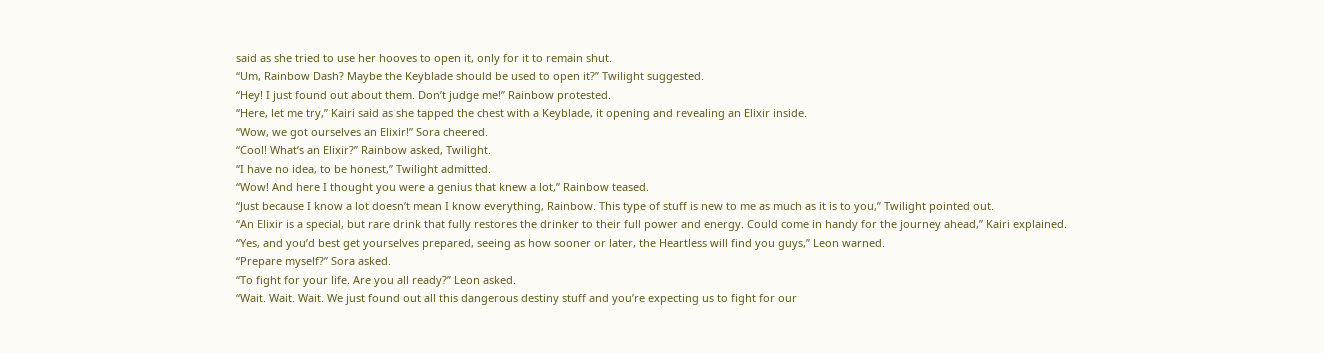said as she tried to use her hooves to open it, only for it to remain shut.
“Um, Rainbow Dash? Maybe the Keyblade should be used to open it?” Twilight suggested.
“Hey! I just found out about them. Don’t judge me!” Rainbow protested.
“Here, let me try,” Kairi said as she tapped the chest with a Keyblade, it opening and revealing an Elixir inside.
“Wow, we got ourselves an Elixir!” Sora cheered.
“Cool! What’s an Elixir?” Rainbow asked, Twilight.
“I have no idea, to be honest,” Twilight admitted.
“Wow! And here I thought you were a genius that knew a lot,” Rainbow teased.
“Just because I know a lot doesn’t mean I know everything, Rainbow. This type of stuff is new to me as much as it is to you,” Twilight pointed out.
“An Elixir is a special, but rare drink that fully restores the drinker to their full power and energy. Could come in handy for the journey ahead,” Kairi explained.
“Yes, and you’d best get yourselves prepared, seeing as how sooner or later, the Heartless will find you guys,” Leon warned.
“Prepare myself?” Sora asked.
“To fight for your life. Are you all ready?” Leon asked.
“Wait. Wait. Wait. We just found out all this dangerous destiny stuff and you’re expecting us to fight for our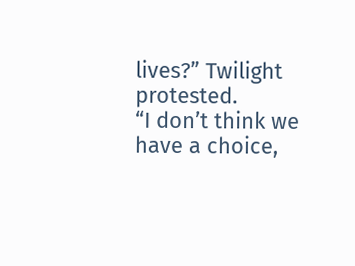lives?” Twilight protested.
“I don’t think we have a choice,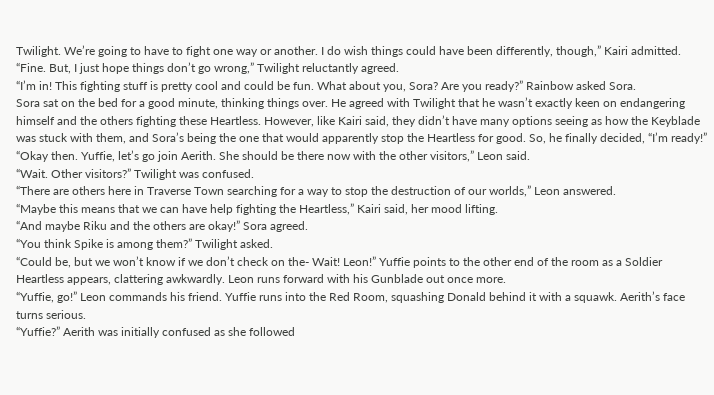Twilight. We’re going to have to fight one way or another. I do wish things could have been differently, though,” Kairi admitted.
“Fine. But, I just hope things don’t go wrong,” Twilight reluctantly agreed.
“I’m in! This fighting stuff is pretty cool and could be fun. What about you, Sora? Are you ready?” Rainbow asked Sora.
Sora sat on the bed for a good minute, thinking things over. He agreed with Twilight that he wasn’t exactly keen on endangering himself and the others fighting these Heartless. However, like Kairi said, they didn’t have many options seeing as how the Keyblade was stuck with them, and Sora’s being the one that would apparently stop the Heartless for good. So, he finally decided, “I’m ready!”
“Okay then. Yuffie, let’s go join Aerith. She should be there now with the other visitors,” Leon said.
“Wait. Other visitors?” Twilight was confused.
“There are others here in Traverse Town searching for a way to stop the destruction of our worlds,” Leon answered.
“Maybe this means that we can have help fighting the Heartless,” Kairi said, her mood lifting.
“And maybe Riku and the others are okay!” Sora agreed.
“You think Spike is among them?” Twilight asked.
“Could be, but we won’t know if we don’t check on the- Wait! Leon!” Yuffie points to the other end of the room as a Soldier Heartless appears, clattering awkwardly. Leon runs forward with his Gunblade out once more.
“Yuffie, go!” Leon commands his friend. Yuffie runs into the Red Room, squashing Donald behind it with a squawk. Aerith’s face turns serious.
“Yuffie?” Aerith was initially confused as she followed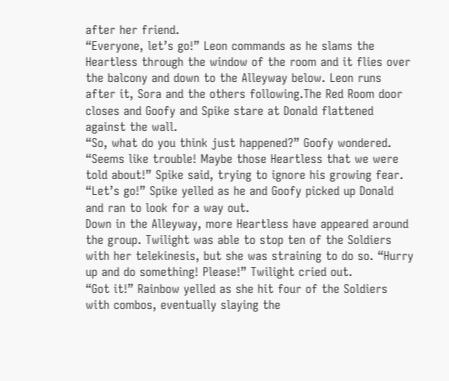after her friend.
“Everyone, let’s go!” Leon commands as he slams the Heartless through the window of the room and it flies over the balcony and down to the Alleyway below. Leon runs after it, Sora and the others following.The Red Room door closes and Goofy and Spike stare at Donald flattened
against the wall.
“So, what do you think just happened?” Goofy wondered.
“Seems like trouble! Maybe those Heartless that we were told about!” Spike said, trying to ignore his growing fear. “Let’s go!” Spike yelled as he and Goofy picked up Donald and ran to look for a way out.
Down in the Alleyway, more Heartless have appeared around the group. Twilight was able to stop ten of the Soldiers with her telekinesis, but she was straining to do so. “Hurry up and do something! Please!” Twilight cried out.
“Got it!” Rainbow yelled as she hit four of the Soldiers with combos, eventually slaying the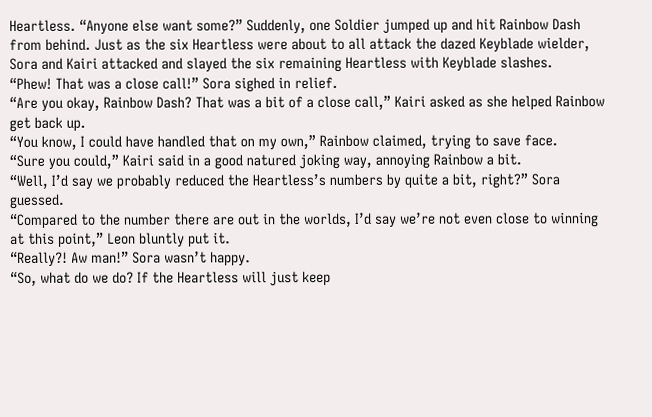Heartless. “Anyone else want some?” Suddenly, one Soldier jumped up and hit Rainbow Dash from behind. Just as the six Heartless were about to all attack the dazed Keyblade wielder, Sora and Kairi attacked and slayed the six remaining Heartless with Keyblade slashes.
“Phew! That was a close call!” Sora sighed in relief.
“Are you okay, Rainbow Dash? That was a bit of a close call,” Kairi asked as she helped Rainbow get back up.
“You know, I could have handled that on my own,” Rainbow claimed, trying to save face.
“Sure you could,” Kairi said in a good natured joking way, annoying Rainbow a bit.
“Well, I’d say we probably reduced the Heartless’s numbers by quite a bit, right?” Sora guessed.
“Compared to the number there are out in the worlds, I’d say we’re not even close to winning at this point,” Leon bluntly put it.
“Really?! Aw man!” Sora wasn’t happy.
“So, what do we do? If the Heartless will just keep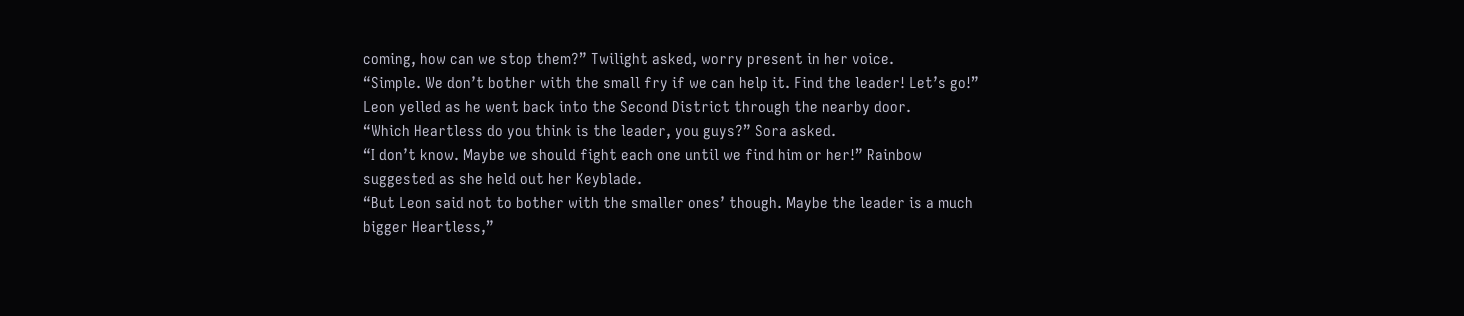coming, how can we stop them?” Twilight asked, worry present in her voice.
“Simple. We don’t bother with the small fry if we can help it. Find the leader! Let’s go!” Leon yelled as he went back into the Second District through the nearby door.
“Which Heartless do you think is the leader, you guys?” Sora asked.
“I don’t know. Maybe we should fight each one until we find him or her!” Rainbow suggested as she held out her Keyblade.
“But Leon said not to bother with the smaller ones’ though. Maybe the leader is a much bigger Heartless,”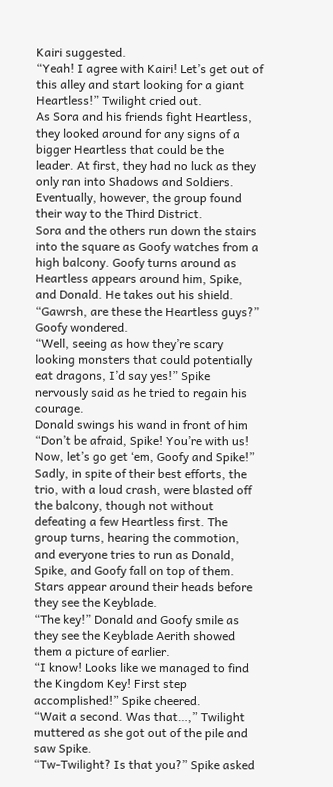Kairi suggested.
“Yeah! I agree with Kairi! Let’s get out of this alley and start looking for a giant Heartless!” Twilight cried out.
As Sora and his friends fight Heartless, they looked around for any signs of a bigger Heartless that could be the leader. At first, they had no luck as they only ran into Shadows and Soldiers. Eventually, however, the group found their way to the Third District.
Sora and the others run down the stairs into the square as Goofy watches from a high balcony. Goofy turns around as Heartless appears around him, Spike, and Donald. He takes out his shield. “Gawrsh, are these the Heartless guys?” Goofy wondered.
“Well, seeing as how they’re scary looking monsters that could potentially eat dragons, I’d say yes!” Spike nervously said as he tried to regain his courage.
Donald swings his wand in front of him “Don’t be afraid, Spike! You’re with us! Now, let’s go get ‘em, Goofy and Spike!”
Sadly, in spite of their best efforts, the trio, with a loud crash, were blasted off the balcony, though not without defeating a few Heartless first. The group turns, hearing the commotion, and everyone tries to run as Donald, Spike, and Goofy fall on top of them. Stars appear around their heads before they see the Keyblade.
“The key!” Donald and Goofy smile as they see the Keyblade Aerith showed them a picture of earlier.
“I know! Looks like we managed to find the Kingdom Key! First step accomplished!” Spike cheered.
“Wait a second. Was that…,” Twilight muttered as she got out of the pile and saw Spike.
“Tw-Twilight? Is that you?” Spike asked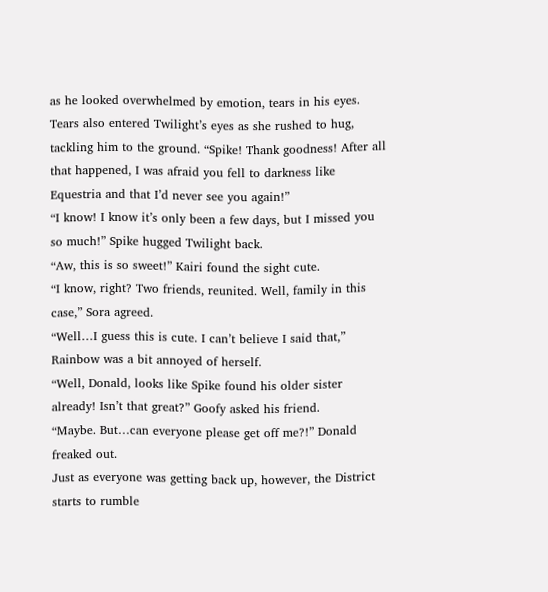as he looked overwhelmed by emotion, tears in his eyes.
Tears also entered Twilight’s eyes as she rushed to hug, tackling him to the ground. “Spike! Thank goodness! After all that happened, I was afraid you fell to darkness like Equestria and that I’d never see you again!”
“I know! I know it’s only been a few days, but I missed you so much!” Spike hugged Twilight back.
“Aw, this is so sweet!” Kairi found the sight cute.
“I know, right? Two friends, reunited. Well, family in this case,” Sora agreed.
“Well…I guess this is cute. I can’t believe I said that,” Rainbow was a bit annoyed of herself.
“Well, Donald, looks like Spike found his older sister already! Isn’t that great?” Goofy asked his friend.
“Maybe. But…can everyone please get off me?!” Donald freaked out.
Just as everyone was getting back up, however, the District starts to rumble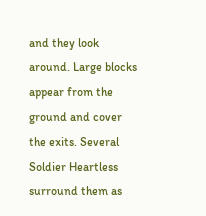and they look
around. Large blocks appear from the ground and cover the exits. Several Soldier Heartless surround them as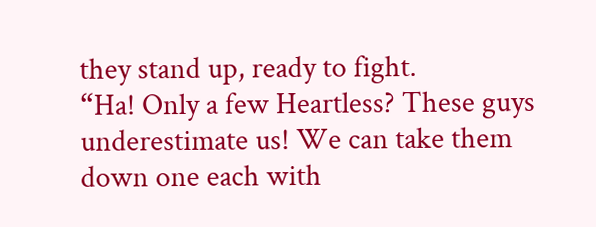they stand up, ready to fight.
“Ha! Only a few Heartless? These guys underestimate us! We can take them down one each with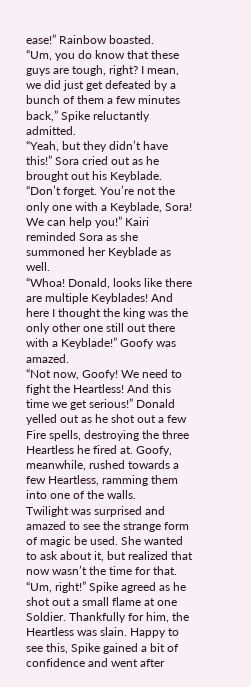ease!” Rainbow boasted.
“Um, you do know that these guys are tough, right? I mean, we did just get defeated by a bunch of them a few minutes back,” Spike reluctantly admitted.
“Yeah, but they didn’t have this!” Sora cried out as he brought out his Keyblade.
“Don’t forget. You’re not the only one with a Keyblade, Sora! We can help you!” Kairi reminded Sora as she summoned her Keyblade as well.
“Whoa! Donald, looks like there are multiple Keyblades! And here I thought the king was the only other one still out there with a Keyblade!” Goofy was amazed.
“Not now, Goofy! We need to fight the Heartless! And this time we get serious!” Donald yelled out as he shot out a few Fire spells, destroying the three Heartless he fired at. Goofy, meanwhile, rushed towards a few Heartless, ramming them into one of the walls.
Twilight was surprised and amazed to see the strange form of magic be used. She wanted to ask about it, but realized that now wasn’t the time for that.
“Um, right!” Spike agreed as he shot out a small flame at one Soldier. Thankfully for him, the Heartless was slain. Happy to see this, Spike gained a bit of confidence and went after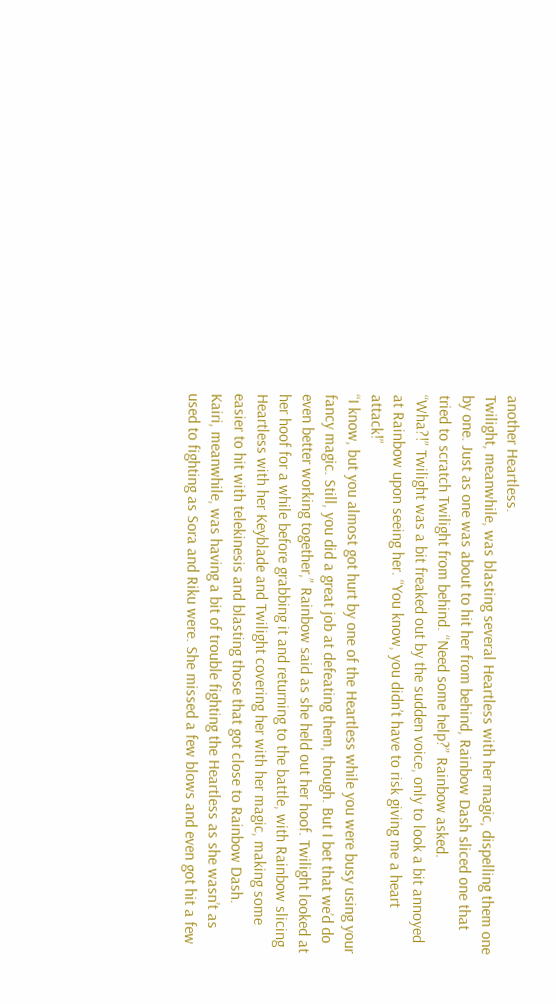another Heartless.
Twilight, meanwhile, was blasting several Heartless with her magic, dispelling them one by one. Just as one was about to hit her from behind, Rainbow Dash sliced one that tried to scratch Twilight from behind. “Need some help?” Rainbow asked.
“Wha?!” Twilight was a bit freaked out by the sudden voice, only to look a bit annoyed at Rainbow upon seeing her. “You know, you didn’t have to risk giving me a heart attack!”
“I know, but you almost got hurt by one of the Heartless while you were busy using your fancy magic. Still, you did a great job at defeating them, though. But I bet that we’d do even better working together,” Rainbow said as she held out her hoof. Twilight looked at her hoof for a while before grabbing it and returning to the battle, with Rainbow slicing Heartless with her Keyblade and Twilight covering her with her magic, making some easier to hit with telekinesis and blasting those that got close to Rainbow Dash.
Kairi, meanwhile, was having a bit of trouble fighting the Heartless as she wasn’t as used to fighting as Sora and Riku were. She missed a few blows and even got hit a few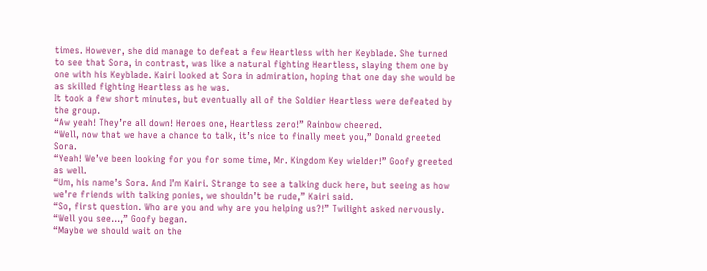times. However, she did manage to defeat a few Heartless with her Keyblade. She turned to see that Sora, in contrast, was like a natural fighting Heartless, slaying them one by one with his Keyblade. Kairi looked at Sora in admiration, hoping that one day she would be as skilled fighting Heartless as he was.
It took a few short minutes, but eventually all of the Soldier Heartless were defeated by the group.
“Aw yeah! They’re all down! Heroes one, Heartless zero!” Rainbow cheered.
“Well, now that we have a chance to talk, it’s nice to finally meet you,” Donald greeted Sora.
“Yeah! We’ve been looking for you for some time, Mr. Kingdom Key wielder!” Goofy greeted as well.
“Um, his name’s Sora. And I’m Kairi. Strange to see a talking duck here, but seeing as how we’re friends with talking ponies, we shouldn’t be rude,” Kairi said.
“So, first question. Who are you and why are you helping us?!” Twilight asked nervously.
“Well you see…,” Goofy began.
“Maybe we should wait on the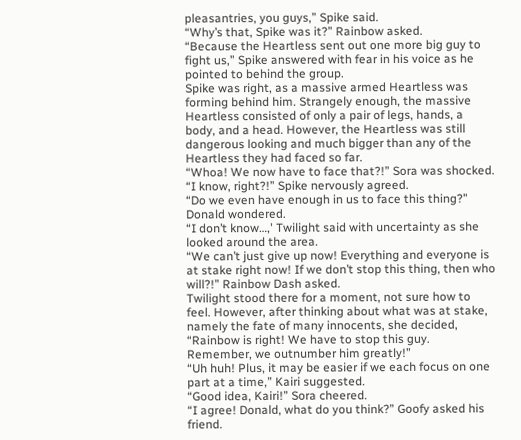pleasantries, you guys,” Spike said.
“Why’s that, Spike was it?” Rainbow asked.
“Because the Heartless sent out one more big guy to fight us,” Spike answered with fear in his voice as he pointed to behind the group.
Spike was right, as a massive armed Heartless was forming behind him. Strangely enough, the massive Heartless consisted of only a pair of legs, hands, a body, and a head. However, the Heartless was still dangerous looking and much bigger than any of the Heartless they had faced so far.
“Whoa! We now have to face that?!” Sora was shocked.
“I know, right?!” Spike nervously agreed.
“Do we even have enough in us to face this thing?” Donald wondered.
“I don’t know…,' Twilight said with uncertainty as she looked around the area.
“We can’t just give up now! Everything and everyone is at stake right now! If we don’t stop this thing, then who will?!” Rainbow Dash asked.
Twilight stood there for a moment, not sure how to feel. However, after thinking about what was at stake, namely the fate of many innocents, she decided, “Rainbow is right! We have to stop this guy. Remember, we outnumber him greatly!”
“Uh huh! Plus, it may be easier if we each focus on one part at a time,” Kairi suggested.
“Good idea, Kairi!” Sora cheered.
“I agree! Donald, what do you think?” Goofy asked his friend.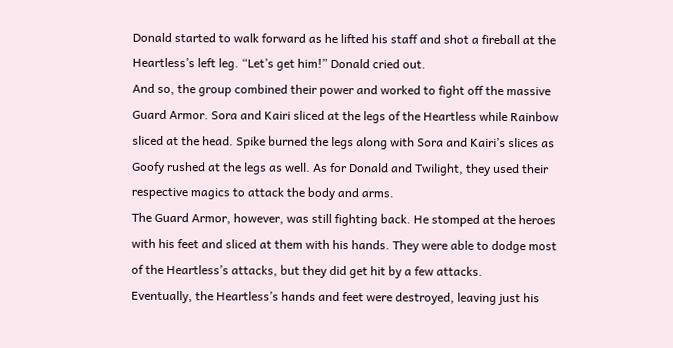Donald started to walk forward as he lifted his staff and shot a fireball at the Heartless’s left leg. “Let’s get him!” Donald cried out.
And so, the group combined their power and worked to fight off the massive Guard Armor. Sora and Kairi sliced at the legs of the Heartless while Rainbow sliced at the head. Spike burned the legs along with Sora and Kairi’s slices as Goofy rushed at the legs as well. As for Donald and Twilight, they used their respective magics to attack the body and arms.
The Guard Armor, however, was still fighting back. He stomped at the heroes with his feet and sliced at them with his hands. They were able to dodge most of the Heartless’s attacks, but they did get hit by a few attacks.
Eventually, the Heartless’s hands and feet were destroyed, leaving just his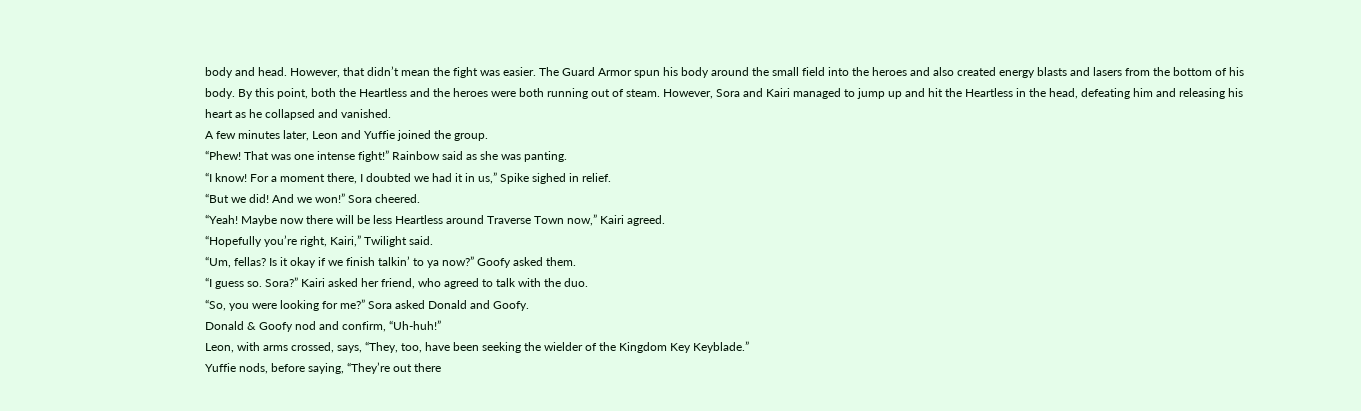body and head. However, that didn’t mean the fight was easier. The Guard Armor spun his body around the small field into the heroes and also created energy blasts and lasers from the bottom of his body. By this point, both the Heartless and the heroes were both running out of steam. However, Sora and Kairi managed to jump up and hit the Heartless in the head, defeating him and releasing his heart as he collapsed and vanished.
A few minutes later, Leon and Yuffie joined the group.
“Phew! That was one intense fight!” Rainbow said as she was panting.
“I know! For a moment there, I doubted we had it in us,” Spike sighed in relief.
“But we did! And we won!” Sora cheered.
“Yeah! Maybe now there will be less Heartless around Traverse Town now,” Kairi agreed.
“Hopefully you’re right, Kairi,” Twilight said.
“Um, fellas? Is it okay if we finish talkin’ to ya now?” Goofy asked them.
“I guess so. Sora?” Kairi asked her friend, who agreed to talk with the duo.
“So, you were looking for me?” Sora asked Donald and Goofy.
Donald & Goofy nod and confirm, “Uh-huh!”
Leon, with arms crossed, says, “They, too, have been seeking the wielder of the Kingdom Key Keyblade.”
Yuffie nods, before saying, “They’re out there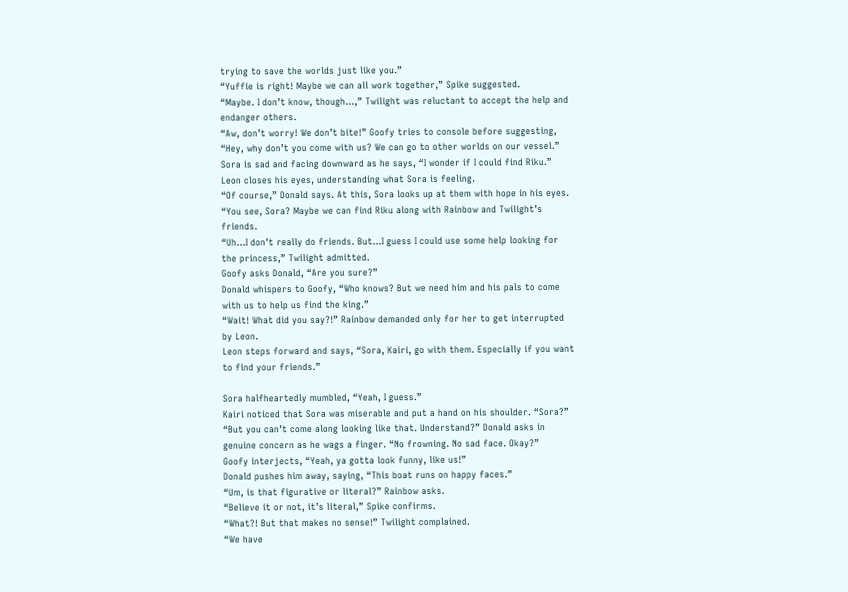trying to save the worlds just like you.”
“Yuffie is right! Maybe we can all work together,” Spike suggested.
“Maybe. I don’t know, though…,” Twilight was reluctant to accept the help and endanger others.
“Aw, don’t worry! We don’t bite!” Goofy tries to console before suggesting, “Hey, why don’t you come with us? We can go to other worlds on our vessel.”
Sora is sad and facing downward as he says, “I wonder if I could find Riku.” Leon closes his eyes, understanding what Sora is feeling.
“Of course,” Donald says. At this, Sora looks up at them with hope in his eyes.
“You see, Sora? Maybe we can find Riku along with Rainbow and Twilight’s friends.
“Uh…I don’t really do friends. But…I guess I could use some help looking for the princess,” Twilight admitted.
Goofy asks Donald, “Are you sure?”
Donald whispers to Goofy, “Who knows? But we need him and his pals to come with us to help us find the king.”
“Wait! What did you say?!” Rainbow demanded only for her to get interrupted by Leon.
Leon steps forward and says, “Sora, Kairi, go with them. Especially if you want to find your friends.”

Sora halfheartedly mumbled, “Yeah, I guess.”
Kairi noticed that Sora was miserable and put a hand on his shoulder. “Sora?”
“But you can’t come along looking like that. Understand?” Donald asks in genuine concern as he wags a finger. “No frowning. No sad face. Okay?”
Goofy interjects, “Yeah, ya gotta look funny, like us!”
Donald pushes him away, saying, “This boat runs on happy faces.”
“Um, is that figurative or literal?” Rainbow asks.
“Believe it or not, it’s literal,” Spike confirms.
“What?! But that makes no sense!” Twilight complained.
“We have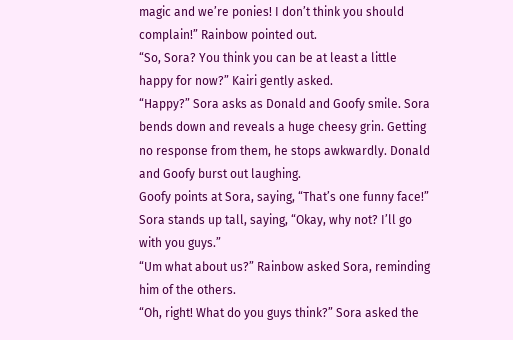magic and we’re ponies! I don’t think you should complain!” Rainbow pointed out.
“So, Sora? You think you can be at least a little happy for now?” Kairi gently asked.
“Happy?” Sora asks as Donald and Goofy smile. Sora bends down and reveals a huge cheesy grin. Getting no response from them, he stops awkwardly. Donald and Goofy burst out laughing.
Goofy points at Sora, saying, “That’s one funny face!”
Sora stands up tall, saying, “Okay, why not? I’ll go with you guys.”
“Um what about us?” Rainbow asked Sora, reminding him of the others.
“Oh, right! What do you guys think?” Sora asked the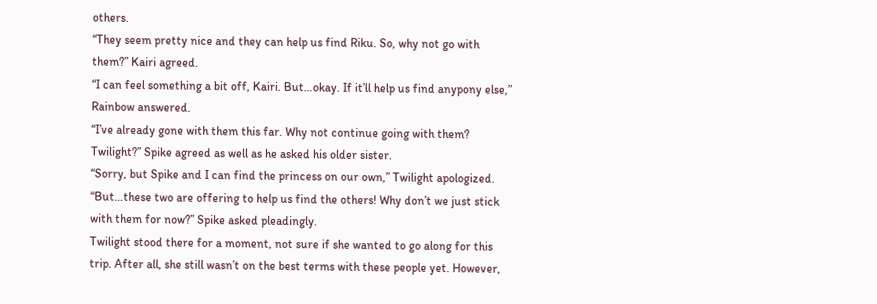others.
“They seem pretty nice and they can help us find Riku. So, why not go with them?” Kairi agreed.
“I can feel something a bit off, Kairi. But…okay. If it’ll help us find anypony else,” Rainbow answered.
“I’ve already gone with them this far. Why not continue going with them? Twilight?” Spike agreed as well as he asked his older sister.
“Sorry, but Spike and I can find the princess on our own,” Twilight apologized.
“But…these two are offering to help us find the others! Why don’t we just stick with them for now?” Spike asked pleadingly.
Twilight stood there for a moment, not sure if she wanted to go along for this trip. After all, she still wasn’t on the best terms with these people yet. However,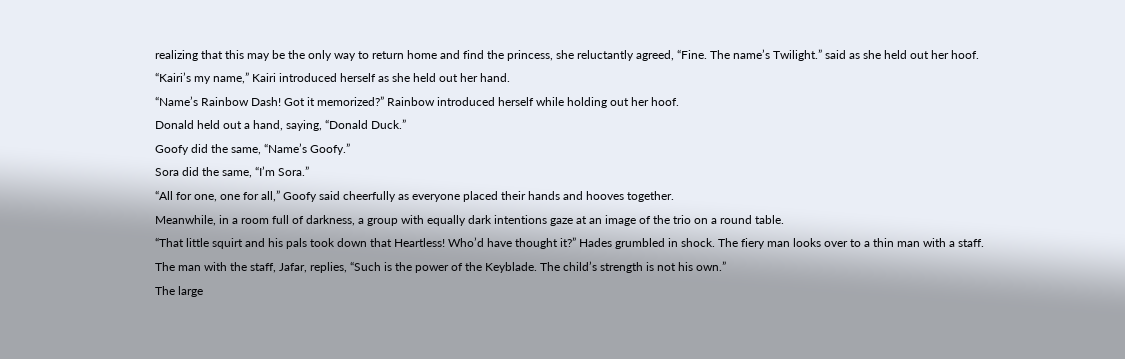realizing that this may be the only way to return home and find the princess, she reluctantly agreed, “Fine. The name’s Twilight.” said as she held out her hoof.
“Kairi’s my name,” Kairi introduced herself as she held out her hand.
“Name’s Rainbow Dash! Got it memorized?” Rainbow introduced herself while holding out her hoof.
Donald held out a hand, saying, “Donald Duck.”
Goofy did the same, “Name’s Goofy.”
Sora did the same, “I’m Sora.”
“All for one, one for all,” Goofy said cheerfully as everyone placed their hands and hooves together.
Meanwhile, in a room full of darkness, a group with equally dark intentions gaze at an image of the trio on a round table.
“That little squirt and his pals took down that Heartless! Who’d have thought it?” Hades grumbled in shock. The fiery man looks over to a thin man with a staff.
The man with the staff, Jafar, replies, “Such is the power of the Keyblade. The child’s strength is not his own.”
The large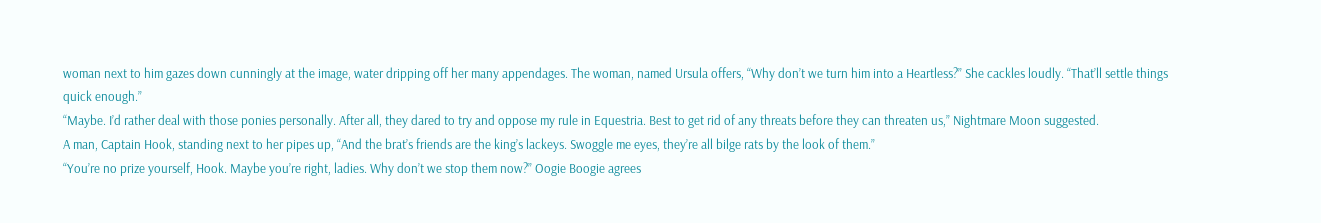woman next to him gazes down cunningly at the image, water dripping off her many appendages. The woman, named Ursula offers, “Why don’t we turn him into a Heartless?” She cackles loudly. “That’ll settle things quick enough.”
“Maybe. I’d rather deal with those ponies personally. After all, they dared to try and oppose my rule in Equestria. Best to get rid of any threats before they can threaten us,” Nightmare Moon suggested.
A man, Captain Hook, standing next to her pipes up, “And the brat’s friends are the king’s lackeys. Swoggle me eyes, they’re all bilge rats by the look of them.”
“You’re no prize yourself, Hook. Maybe you’re right, ladies. Why don’t we stop them now?” Oogie Boogie agrees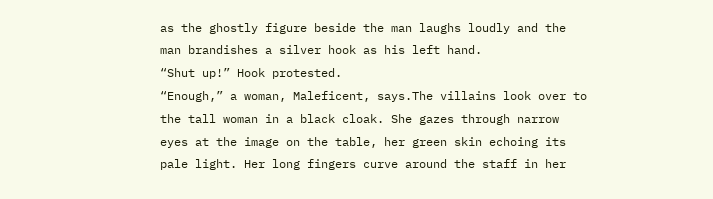as the ghostly figure beside the man laughs loudly and the man brandishes a silver hook as his left hand.
“Shut up!” Hook protested.
“Enough,” a woman, Maleficent, says.The villains look over to the tall woman in a black cloak. She gazes through narrow eyes at the image on the table, her green skin echoing its pale light. Her long fingers curve around the staff in her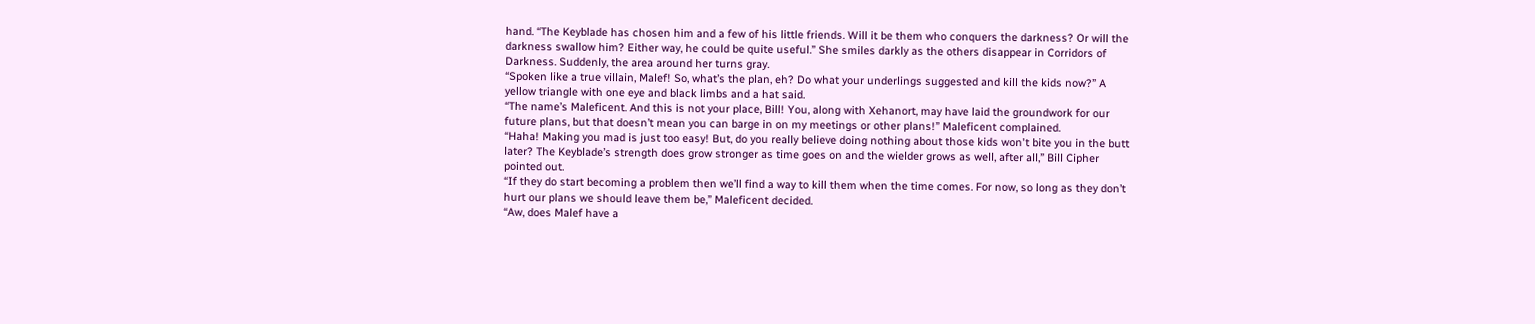hand. “The Keyblade has chosen him and a few of his little friends. Will it be them who conquers the darkness? Or will the darkness swallow him? Either way, he could be quite useful.” She smiles darkly as the others disappear in Corridors of Darkness. Suddenly, the area around her turns gray.
“Spoken like a true villain, Malef! So, what’s the plan, eh? Do what your underlings suggested and kill the kids now?” A yellow triangle with one eye and black limbs and a hat said.
“The name’s Maleficent. And this is not your place, Bill! You, along with Xehanort, may have laid the groundwork for our future plans, but that doesn’t mean you can barge in on my meetings or other plans!” Maleficent complained.
“Haha! Making you mad is just too easy! But, do you really believe doing nothing about those kids won't bite you in the butt later? The Keyblade’s strength does grow stronger as time goes on and the wielder grows as well, after all,” Bill Cipher pointed out.
“If they do start becoming a problem then we’ll find a way to kill them when the time comes. For now, so long as they don’t hurt our plans we should leave them be,” Maleficent decided.
“Aw, does Malef have a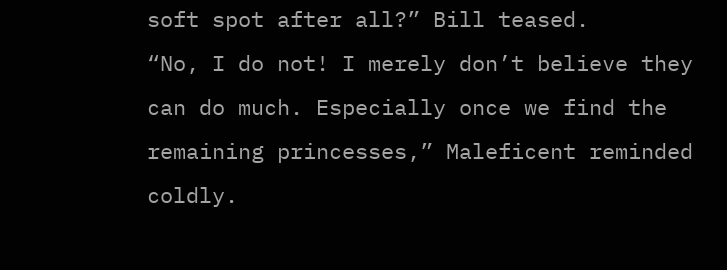soft spot after all?” Bill teased.
“No, I do not! I merely don’t believe they can do much. Especially once we find the remaining princesses,” Maleficent reminded coldly.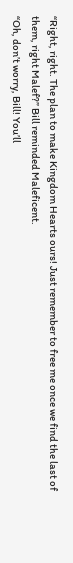“Right, right. The plan to make Kingdom Hearts ours! Just remember to free me once we find the last of them, right Malef?” Bill reminded Maleficent.
“Oh, don’t worry, Bill! You’ll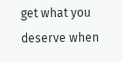get what you deserve when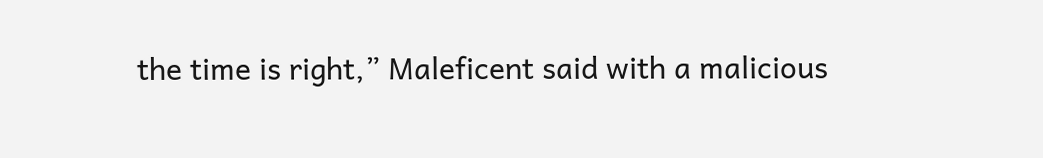the time is right,” Maleficent said with a malicious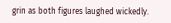grin as both figures laughed wickedly.